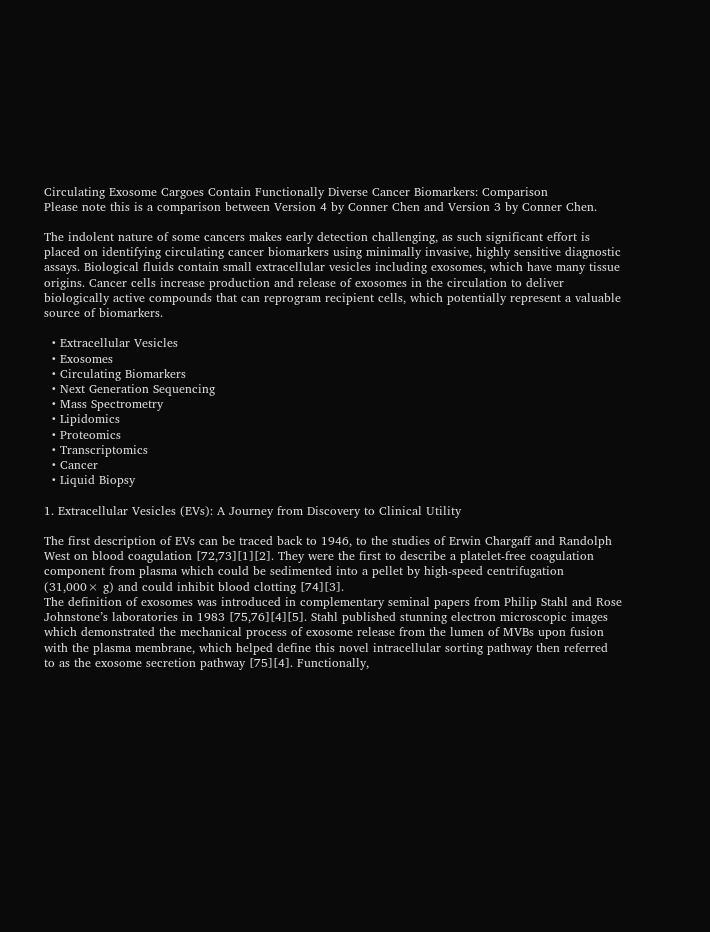Circulating Exosome Cargoes Contain Functionally Diverse Cancer Biomarkers: Comparison
Please note this is a comparison between Version 4 by Conner Chen and Version 3 by Conner Chen.

The indolent nature of some cancers makes early detection challenging, as such significant effort is placed on identifying circulating cancer biomarkers using minimally invasive, highly sensitive diagnostic assays. Biological fluids contain small extracellular vesicles including exosomes, which have many tissue origins. Cancer cells increase production and release of exosomes in the circulation to deliver biologically active compounds that can reprogram recipient cells, which potentially represent a valuable source of biomarkers.

  • Extracellular Vesicles
  • Exosomes
  • Circulating Biomarkers
  • Next Generation Sequencing
  • Mass Spectrometry
  • Lipidomics
  • Proteomics
  • Transcriptomics
  • Cancer
  • Liquid Biopsy

1. Extracellular Vesicles (EVs): A Journey from Discovery to Clinical Utility

The first description of EVs can be traced back to 1946, to the studies of Erwin Chargaff and Randolph West on blood coagulation [72,73][1][2]. They were the first to describe a platelet-free coagulation component from plasma which could be sedimented into a pellet by high-speed centrifugation (31,000× g) and could inhibit blood clotting [74][3].
The definition of exosomes was introduced in complementary seminal papers from Philip Stahl and Rose Johnstone’s laboratories in 1983 [75,76][4][5]. Stahl published stunning electron microscopic images which demonstrated the mechanical process of exosome release from the lumen of MVBs upon fusion with the plasma membrane, which helped define this novel intracellular sorting pathway then referred to as the exosome secretion pathway [75][4]. Functionally,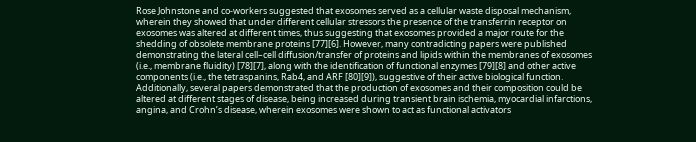Rose Johnstone and co-workers suggested that exosomes served as a cellular waste disposal mechanism, wherein they showed that under different cellular stressors the presence of the transferrin receptor on exosomes was altered at different times, thus suggesting that exosomes provided a major route for the shedding of obsolete membrane proteins [77][6]. However, many contradicting papers were published demonstrating the lateral cell–cell diffusion/transfer of proteins and lipids within the membranes of exosomes (i.e., membrane fluidity) [78][7], along with the identification of functional enzymes [79][8] and other active components (i.e., the tetraspanins, Rab4, and ARF [80][9]), suggestive of their active biological function. Additionally, several papers demonstrated that the production of exosomes and their composition could be altered at different stages of disease, being increased during transient brain ischemia, myocardial infarctions, angina, and Crohn’s disease, wherein exosomes were shown to act as functional activators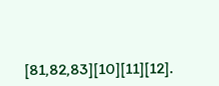[81,82,83][10][11][12].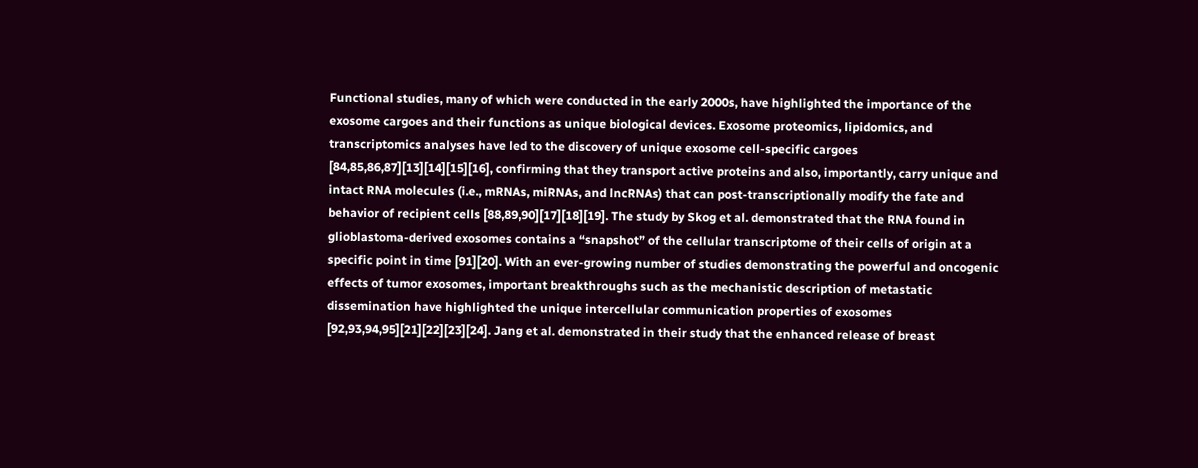Functional studies, many of which were conducted in the early 2000s, have highlighted the importance of the exosome cargoes and their functions as unique biological devices. Exosome proteomics, lipidomics, and transcriptomics analyses have led to the discovery of unique exosome cell-specific cargoes [84,85,86,87][13][14][15][16], confirming that they transport active proteins and also, importantly, carry unique and intact RNA molecules (i.e., mRNAs, miRNAs, and lncRNAs) that can post-transcriptionally modify the fate and behavior of recipient cells [88,89,90][17][18][19]. The study by Skog et al. demonstrated that the RNA found in glioblastoma-derived exosomes contains a “snapshot” of the cellular transcriptome of their cells of origin at a specific point in time [91][20]. With an ever-growing number of studies demonstrating the powerful and oncogenic effects of tumor exosomes, important breakthroughs such as the mechanistic description of metastatic dissemination have highlighted the unique intercellular communication properties of exosomes [92,93,94,95][21][22][23][24]. Jang et al. demonstrated in their study that the enhanced release of breast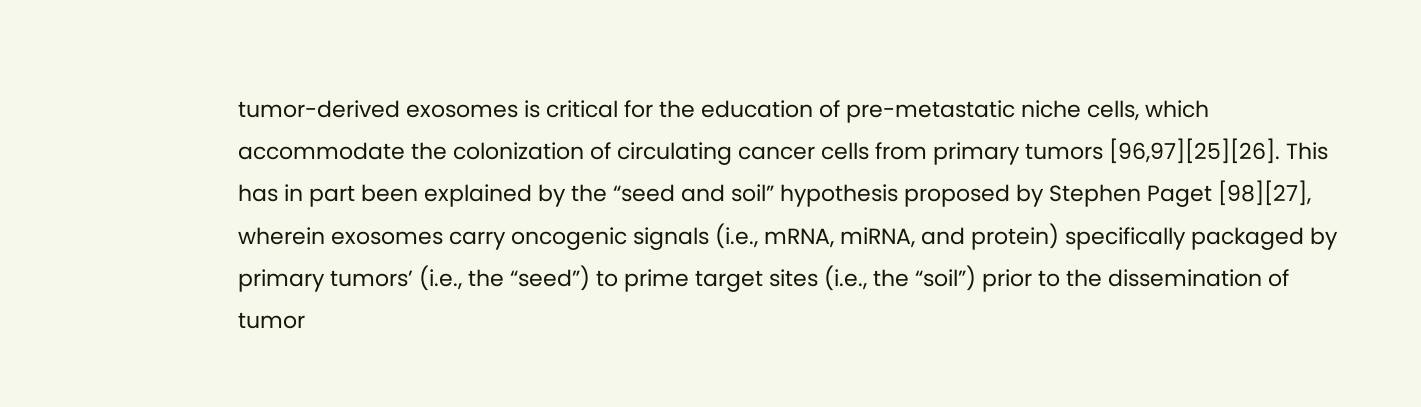tumor-derived exosomes is critical for the education of pre-metastatic niche cells, which accommodate the colonization of circulating cancer cells from primary tumors [96,97][25][26]. This has in part been explained by the “seed and soil” hypothesis proposed by Stephen Paget [98][27], wherein exosomes carry oncogenic signals (i.e., mRNA, miRNA, and protein) specifically packaged by primary tumors’ (i.e., the “seed”) to prime target sites (i.e., the “soil”) prior to the dissemination of tumor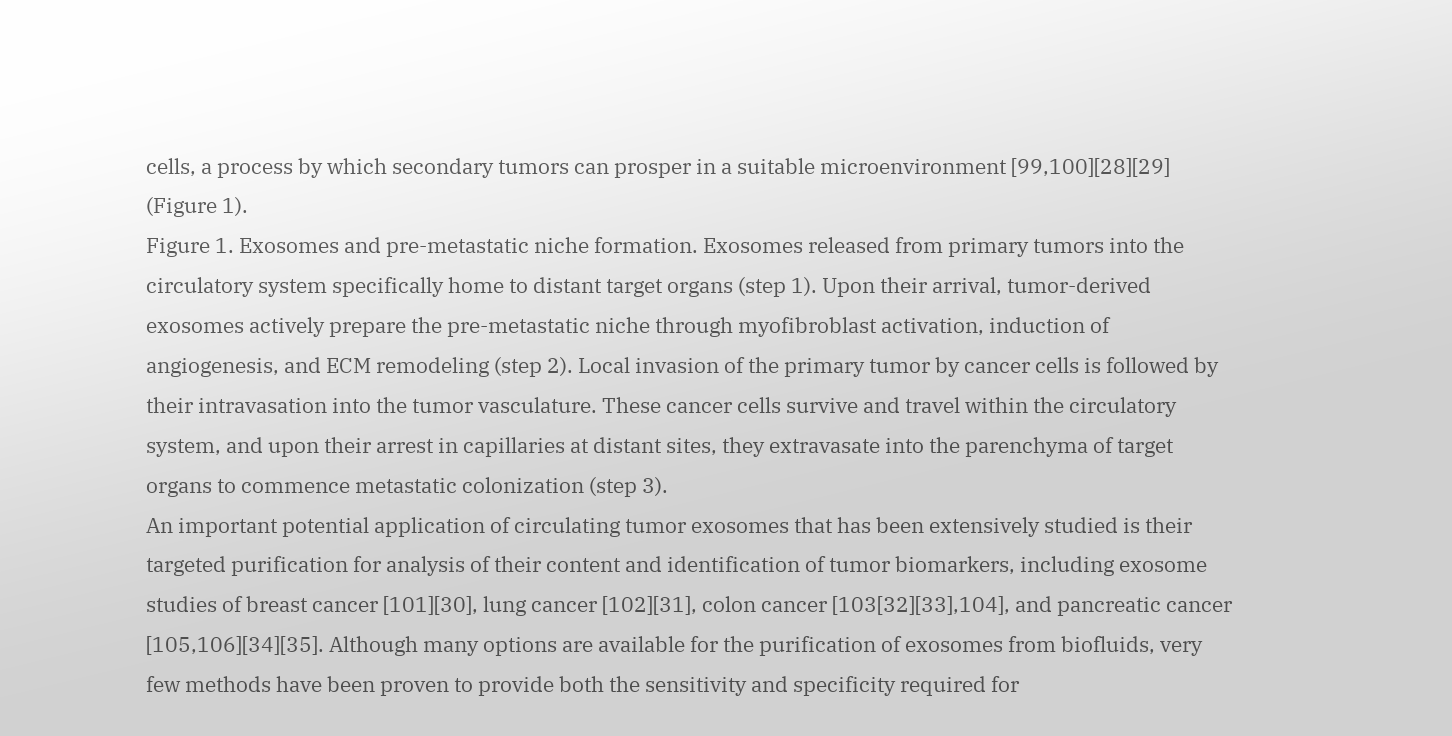cells, a process by which secondary tumors can prosper in a suitable microenvironment [99,100][28][29] (Figure 1).
Figure 1. Exosomes and pre-metastatic niche formation. Exosomes released from primary tumors into the circulatory system specifically home to distant target organs (step 1). Upon their arrival, tumor-derived exosomes actively prepare the pre-metastatic niche through myofibroblast activation, induction of angiogenesis, and ECM remodeling (step 2). Local invasion of the primary tumor by cancer cells is followed by their intravasation into the tumor vasculature. These cancer cells survive and travel within the circulatory system, and upon their arrest in capillaries at distant sites, they extravasate into the parenchyma of target organs to commence metastatic colonization (step 3).
An important potential application of circulating tumor exosomes that has been extensively studied is their targeted purification for analysis of their content and identification of tumor biomarkers, including exosome studies of breast cancer [101][30], lung cancer [102][31], colon cancer [103[32][33],104], and pancreatic cancer [105,106][34][35]. Although many options are available for the purification of exosomes from biofluids, very few methods have been proven to provide both the sensitivity and specificity required for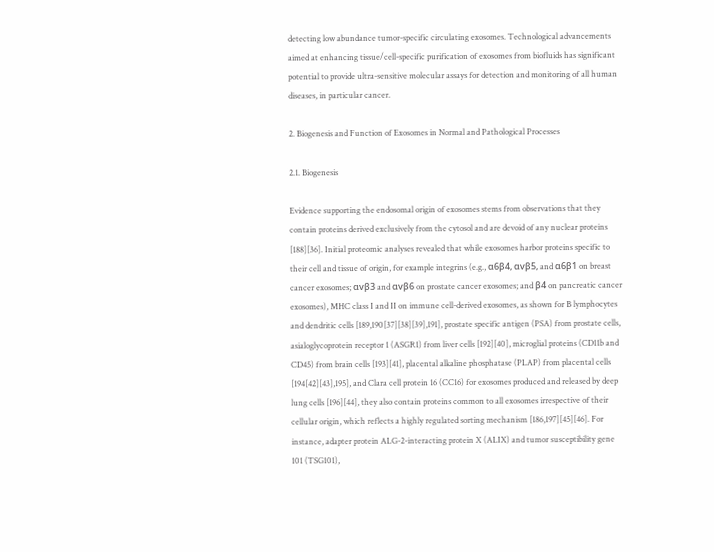detecting low abundance tumor-specific circulating exosomes. Technological advancements aimed at enhancing tissue/cell-specific purification of exosomes from biofluids has significant potential to provide ultra-sensitive molecular assays for detection and monitoring of all human diseases, in particular cancer.

2. Biogenesis and Function of Exosomes in Normal and Pathological Processes

2.1. Biogenesis

Evidence supporting the endosomal origin of exosomes stems from observations that they contain proteins derived exclusively from the cytosol and are devoid of any nuclear proteins [188][36]. Initial proteomic analyses revealed that while exosomes harbor proteins specific to their cell and tissue of origin, for example integrins (e.g., α6β4, αvβ5, and α6β1 on breast cancer exosomes; αvβ3 and αvβ6 on prostate cancer exosomes; and β4 on pancreatic cancer exosomes), MHC class I and II on immune cell-derived exosomes, as shown for B lymphocytes and dendritic cells [189,190[37][38][39],191], prostate specific antigen (PSA) from prostate cells, asialoglycoprotein receptor 1 (ASGR1) from liver cells [192][40], microglial proteins (CD11b and CD45) from brain cells [193][41], placental alkaline phosphatase (PLAP) from placental cells [194[42][43],195], and Clara cell protein 16 (CC16) for exosomes produced and released by deep lung cells [196][44], they also contain proteins common to all exosomes irrespective of their cellular origin, which reflects a highly regulated sorting mechanism [186,197][45][46]. For instance, adapter protein ALG-2-interacting protein X (ALIX) and tumor susceptibility gene 101 (TSG101),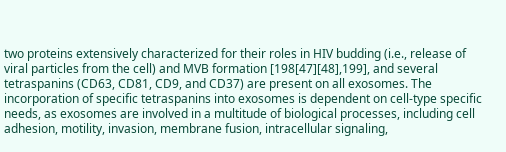two proteins extensively characterized for their roles in HIV budding (i.e., release of viral particles from the cell) and MVB formation [198[47][48],199], and several tetraspanins (CD63, CD81, CD9, and CD37) are present on all exosomes. The incorporation of specific tetraspanins into exosomes is dependent on cell-type specific needs, as exosomes are involved in a multitude of biological processes, including cell adhesion, motility, invasion, membrane fusion, intracellular signaling,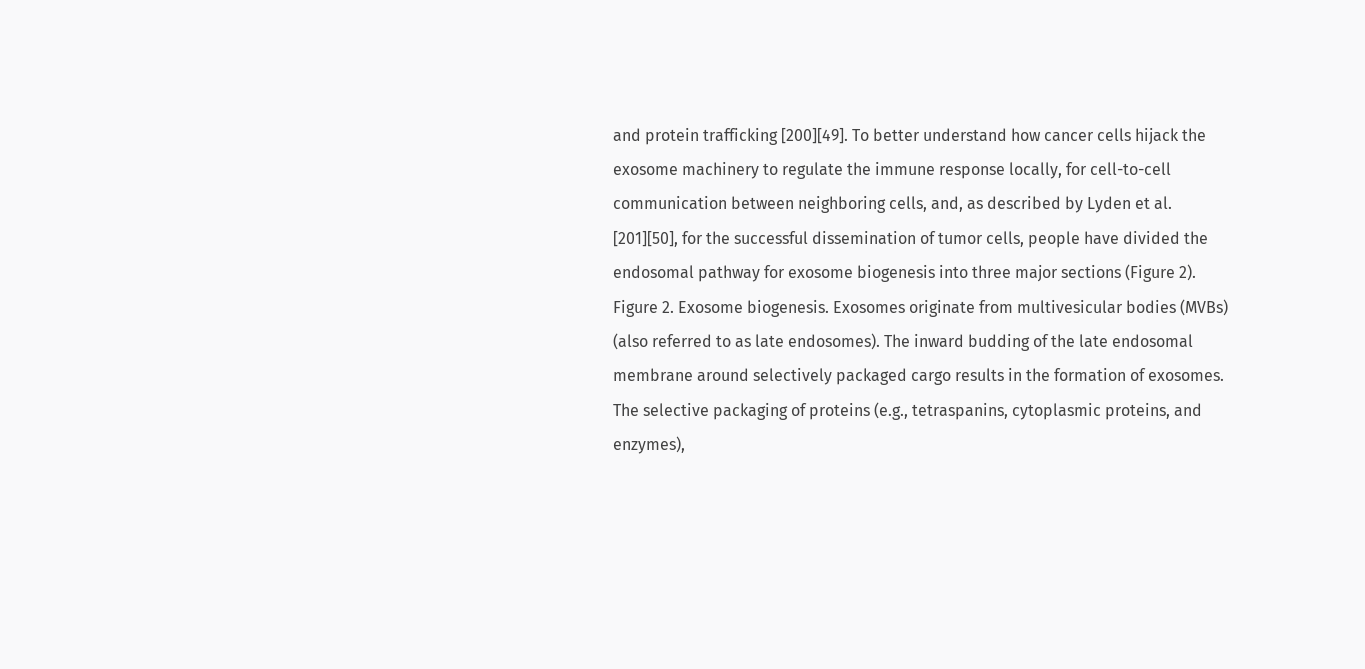and protein trafficking [200][49]. To better understand how cancer cells hijack the exosome machinery to regulate the immune response locally, for cell-to-cell communication between neighboring cells, and, as described by Lyden et al. [201][50], for the successful dissemination of tumor cells, people have divided the endosomal pathway for exosome biogenesis into three major sections (Figure 2).
Figure 2. Exosome biogenesis. Exosomes originate from multivesicular bodies (MVBs) (also referred to as late endosomes). The inward budding of the late endosomal membrane around selectively packaged cargo results in the formation of exosomes. The selective packaging of proteins (e.g., tetraspanins, cytoplasmic proteins, and enzymes),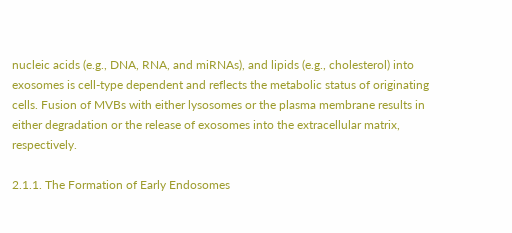nucleic acids (e.g., DNA, RNA, and miRNAs), and lipids (e.g., cholesterol) into exosomes is cell-type dependent and reflects the metabolic status of originating cells. Fusion of MVBs with either lysosomes or the plasma membrane results in either degradation or the release of exosomes into the extracellular matrix, respectively.

2.1.1. The Formation of Early Endosomes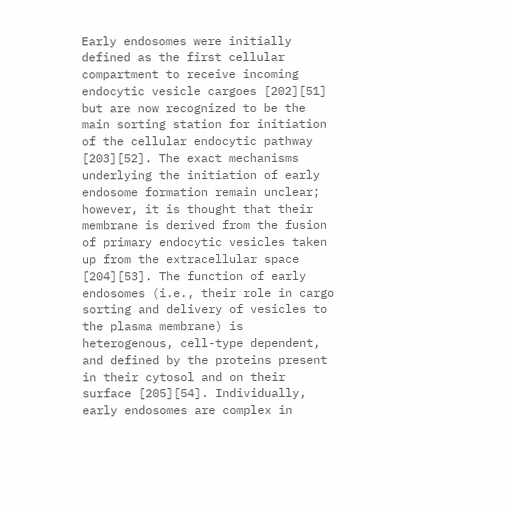Early endosomes were initially defined as the first cellular compartment to receive incoming endocytic vesicle cargoes [202][51] but are now recognized to be the main sorting station for initiation of the cellular endocytic pathway [203][52]. The exact mechanisms underlying the initiation of early endosome formation remain unclear; however, it is thought that their membrane is derived from the fusion of primary endocytic vesicles taken up from the extracellular space [204][53]. The function of early endosomes (i.e., their role in cargo sorting and delivery of vesicles to the plasma membrane) is heterogenous, cell-type dependent, and defined by the proteins present in their cytosol and on their surface [205][54]. Individually, early endosomes are complex in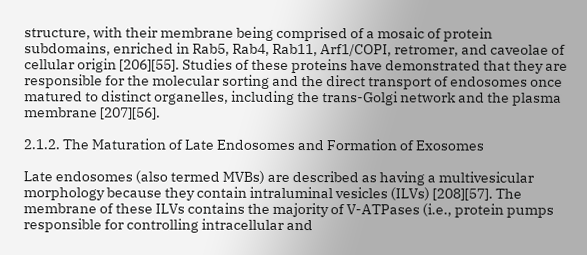structure, with their membrane being comprised of a mosaic of protein subdomains, enriched in Rab5, Rab4, Rab11, Arf1/COPI, retromer, and caveolae of cellular origin [206][55]. Studies of these proteins have demonstrated that they are responsible for the molecular sorting and the direct transport of endosomes once matured to distinct organelles, including the trans-Golgi network and the plasma membrane [207][56].

2.1.2. The Maturation of Late Endosomes and Formation of Exosomes

Late endosomes (also termed MVBs) are described as having a multivesicular morphology because they contain intraluminal vesicles (ILVs) [208][57]. The membrane of these ILVs contains the majority of V-ATPases (i.e., protein pumps responsible for controlling intracellular and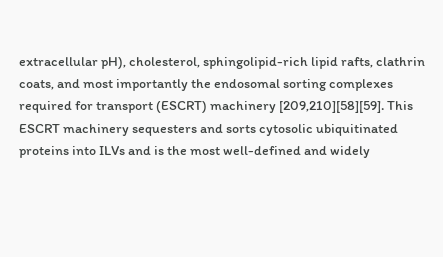extracellular pH), cholesterol, sphingolipid-rich lipid rafts, clathrin coats, and most importantly the endosomal sorting complexes required for transport (ESCRT) machinery [209,210][58][59]. This ESCRT machinery sequesters and sorts cytosolic ubiquitinated proteins into ILVs and is the most well-defined and widely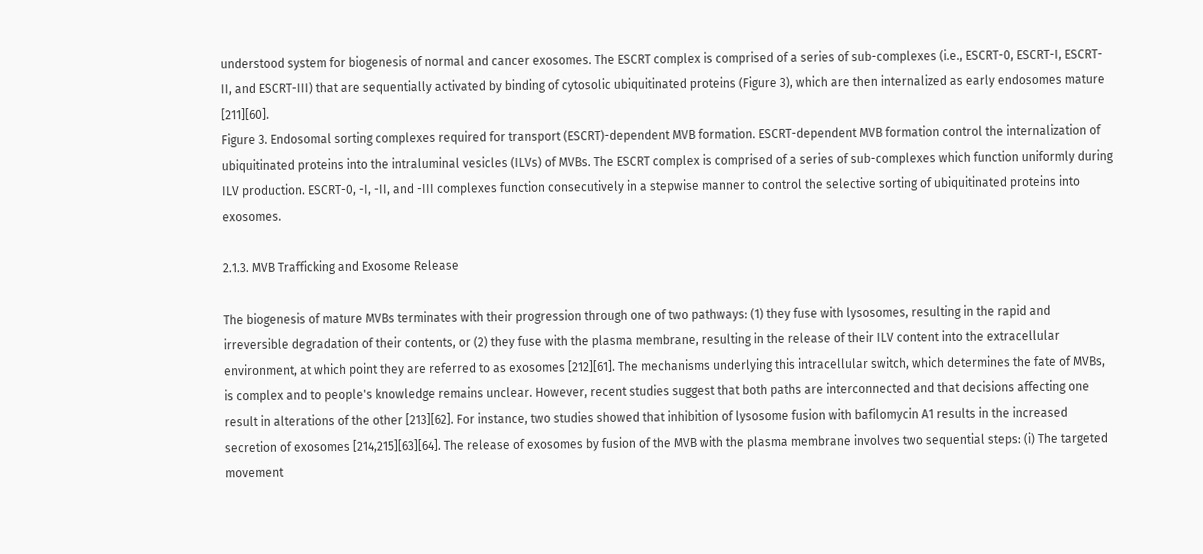understood system for biogenesis of normal and cancer exosomes. The ESCRT complex is comprised of a series of sub-complexes (i.e., ESCRT-0, ESCRT-I, ESCRT-II, and ESCRT-III) that are sequentially activated by binding of cytosolic ubiquitinated proteins (Figure 3), which are then internalized as early endosomes mature [211][60].
Figure 3. Endosomal sorting complexes required for transport (ESCRT)-dependent MVB formation. ESCRT-dependent MVB formation control the internalization of ubiquitinated proteins into the intraluminal vesicles (ILVs) of MVBs. The ESCRT complex is comprised of a series of sub-complexes which function uniformly during ILV production. ESCRT-0, -I, -II, and -III complexes function consecutively in a stepwise manner to control the selective sorting of ubiquitinated proteins into exosomes.

2.1.3. MVB Trafficking and Exosome Release

The biogenesis of mature MVBs terminates with their progression through one of two pathways: (1) they fuse with lysosomes, resulting in the rapid and irreversible degradation of their contents, or (2) they fuse with the plasma membrane, resulting in the release of their ILV content into the extracellular environment, at which point they are referred to as exosomes [212][61]. The mechanisms underlying this intracellular switch, which determines the fate of MVBs, is complex and to people's knowledge remains unclear. However, recent studies suggest that both paths are interconnected and that decisions affecting one result in alterations of the other [213][62]. For instance, two studies showed that inhibition of lysosome fusion with bafilomycin A1 results in the increased secretion of exosomes [214,215][63][64]. The release of exosomes by fusion of the MVB with the plasma membrane involves two sequential steps: (i) The targeted movement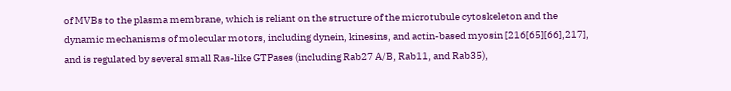of MVBs to the plasma membrane, which is reliant on the structure of the microtubule cytoskeleton and the dynamic mechanisms of molecular motors, including dynein, kinesins, and actin-based myosin [216[65][66],217], and is regulated by several small Ras-like GTPases (including Rab27 A/B, Rab11, and Rab35),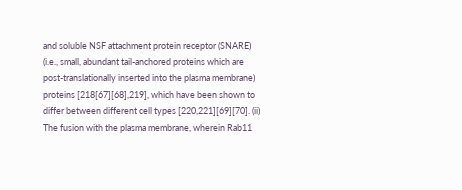and soluble NSF attachment protein receptor (SNARE) (i.e., small, abundant tail-anchored proteins which are post-translationally inserted into the plasma membrane) proteins [218[67][68],219], which have been shown to differ between different cell types [220,221][69][70]. (ii) The fusion with the plasma membrane, wherein Rab11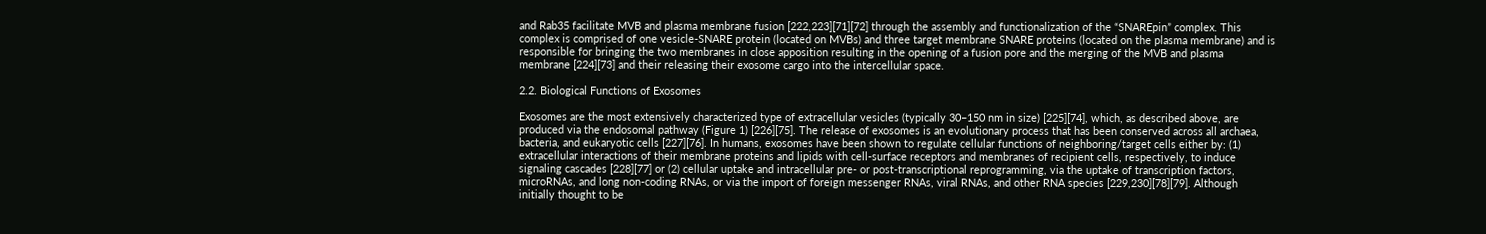and Rab35 facilitate MVB and plasma membrane fusion [222,223][71][72] through the assembly and functionalization of the “SNAREpin” complex. This complex is comprised of one vesicle-SNARE protein (located on MVBs) and three target membrane SNARE proteins (located on the plasma membrane) and is responsible for bringing the two membranes in close apposition resulting in the opening of a fusion pore and the merging of the MVB and plasma membrane [224][73] and their releasing their exosome cargo into the intercellular space.

2.2. Biological Functions of Exosomes

Exosomes are the most extensively characterized type of extracellular vesicles (typically 30–150 nm in size) [225][74], which, as described above, are produced via the endosomal pathway (Figure 1) [226][75]. The release of exosomes is an evolutionary process that has been conserved across all archaea, bacteria, and eukaryotic cells [227][76]. In humans, exosomes have been shown to regulate cellular functions of neighboring/target cells either by: (1) extracellular interactions of their membrane proteins and lipids with cell-surface receptors and membranes of recipient cells, respectively, to induce signaling cascades [228][77] or (2) cellular uptake and intracellular pre- or post-transcriptional reprogramming, via the uptake of transcription factors, microRNAs, and long non-coding RNAs, or via the import of foreign messenger RNAs, viral RNAs, and other RNA species [229,230][78][79]. Although initially thought to be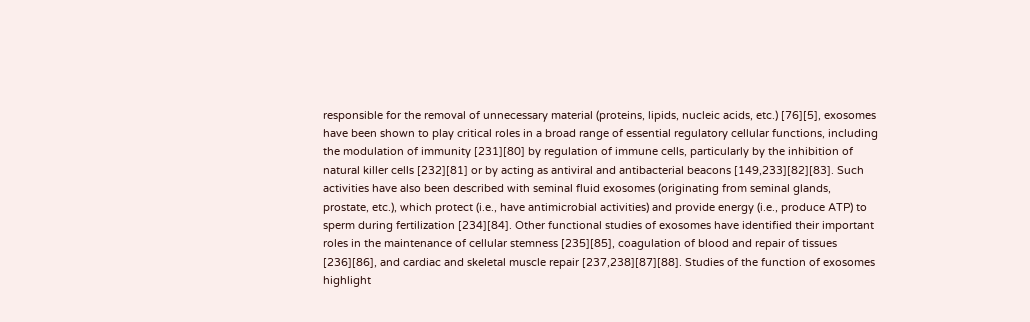responsible for the removal of unnecessary material (proteins, lipids, nucleic acids, etc.) [76][5], exosomes have been shown to play critical roles in a broad range of essential regulatory cellular functions, including the modulation of immunity [231][80] by regulation of immune cells, particularly by the inhibition of natural killer cells [232][81] or by acting as antiviral and antibacterial beacons [149,233][82][83]. Such activities have also been described with seminal fluid exosomes (originating from seminal glands, prostate, etc.), which protect (i.e., have antimicrobial activities) and provide energy (i.e., produce ATP) to sperm during fertilization [234][84]. Other functional studies of exosomes have identified their important roles in the maintenance of cellular stemness [235][85], coagulation of blood and repair of tissues [236][86], and cardiac and skeletal muscle repair [237,238][87][88]. Studies of the function of exosomes highlight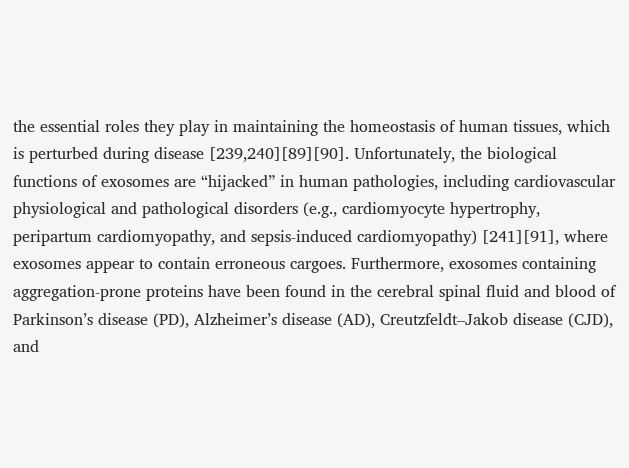the essential roles they play in maintaining the homeostasis of human tissues, which is perturbed during disease [239,240][89][90]. Unfortunately, the biological functions of exosomes are “hijacked” in human pathologies, including cardiovascular physiological and pathological disorders (e.g., cardiomyocyte hypertrophy, peripartum cardiomyopathy, and sepsis-induced cardiomyopathy) [241][91], where exosomes appear to contain erroneous cargoes. Furthermore, exosomes containing aggregation-prone proteins have been found in the cerebral spinal fluid and blood of Parkinson’s disease (PD), Alzheimer’s disease (AD), Creutzfeldt–Jakob disease (CJD), and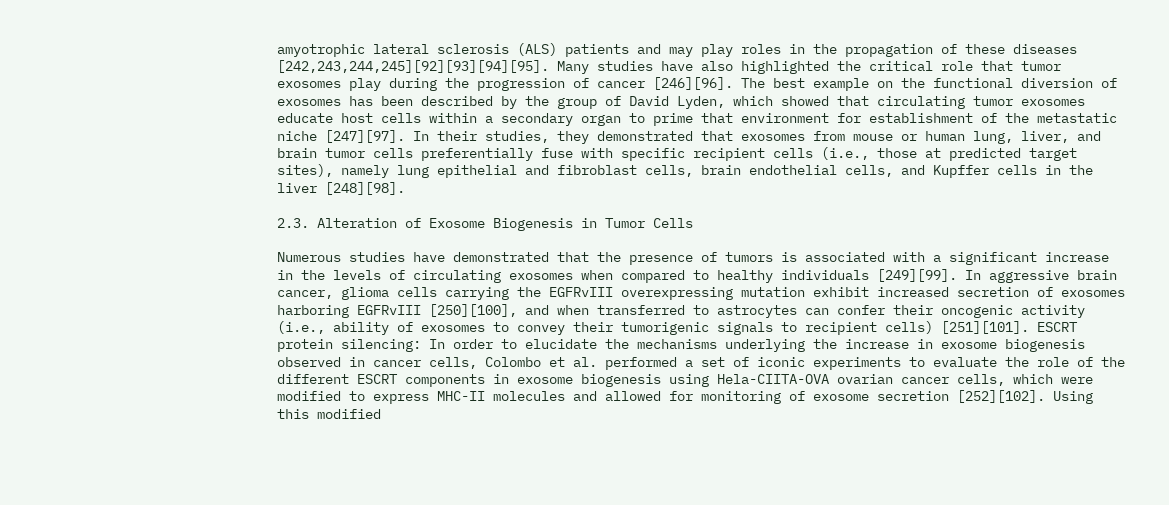amyotrophic lateral sclerosis (ALS) patients and may play roles in the propagation of these diseases [242,243,244,245][92][93][94][95]. Many studies have also highlighted the critical role that tumor exosomes play during the progression of cancer [246][96]. The best example on the functional diversion of exosomes has been described by the group of David Lyden, which showed that circulating tumor exosomes educate host cells within a secondary organ to prime that environment for establishment of the metastatic niche [247][97]. In their studies, they demonstrated that exosomes from mouse or human lung, liver, and brain tumor cells preferentially fuse with specific recipient cells (i.e., those at predicted target sites), namely lung epithelial and fibroblast cells, brain endothelial cells, and Kupffer cells in the liver [248][98].

2.3. Alteration of Exosome Biogenesis in Tumor Cells

Numerous studies have demonstrated that the presence of tumors is associated with a significant increase in the levels of circulating exosomes when compared to healthy individuals [249][99]. In aggressive brain cancer, glioma cells carrying the EGFRvIII overexpressing mutation exhibit increased secretion of exosomes harboring EGFRvIII [250][100], and when transferred to astrocytes can confer their oncogenic activity (i.e., ability of exosomes to convey their tumorigenic signals to recipient cells) [251][101]. ESCRT protein silencing: In order to elucidate the mechanisms underlying the increase in exosome biogenesis observed in cancer cells, Colombo et al. performed a set of iconic experiments to evaluate the role of the different ESCRT components in exosome biogenesis using Hela-CIITA-OVA ovarian cancer cells, which were modified to express MHC-II molecules and allowed for monitoring of exosome secretion [252][102]. Using this modified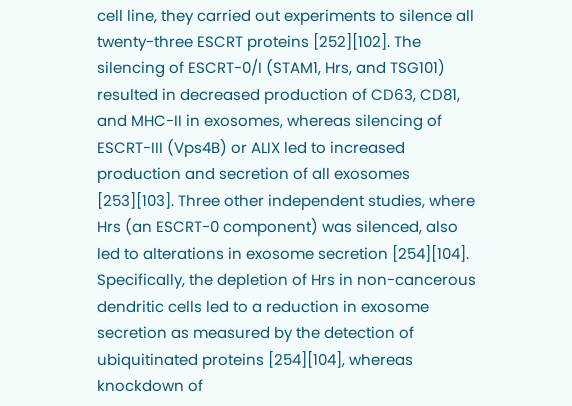cell line, they carried out experiments to silence all twenty-three ESCRT proteins [252][102]. The silencing of ESCRT-0/I (STAM1, Hrs, and TSG101) resulted in decreased production of CD63, CD81, and MHC-II in exosomes, whereas silencing of ESCRT-III (Vps4B) or ALIX led to increased production and secretion of all exosomes [253][103]. Three other independent studies, where Hrs (an ESCRT-0 component) was silenced, also led to alterations in exosome secretion [254][104]. Specifically, the depletion of Hrs in non-cancerous dendritic cells led to a reduction in exosome secretion as measured by the detection of ubiquitinated proteins [254][104], whereas knockdown of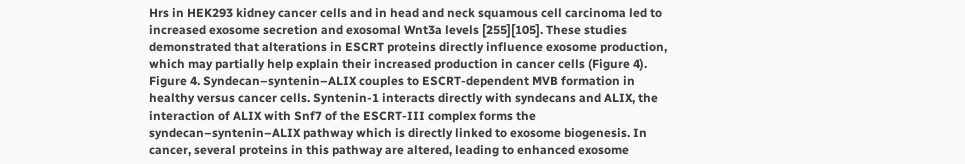Hrs in HEK293 kidney cancer cells and in head and neck squamous cell carcinoma led to increased exosome secretion and exosomal Wnt3a levels [255][105]. These studies demonstrated that alterations in ESCRT proteins directly influence exosome production, which may partially help explain their increased production in cancer cells (Figure 4).
Figure 4. Syndecan–syntenin–ALIX couples to ESCRT-dependent MVB formation in healthy versus cancer cells. Syntenin-1 interacts directly with syndecans and ALIX, the interaction of ALIX with Snf7 of the ESCRT-III complex forms the syndecan–syntenin–ALIX pathway which is directly linked to exosome biogenesis. In cancer, several proteins in this pathway are altered, leading to enhanced exosome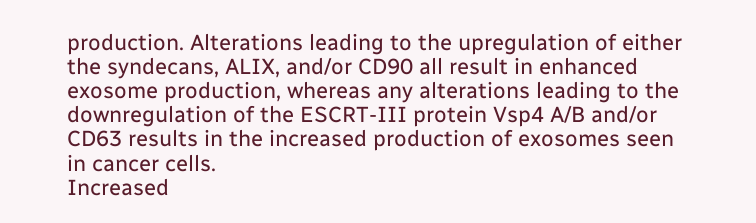production. Alterations leading to the upregulation of either the syndecans, ALIX, and/or CD90 all result in enhanced exosome production, whereas any alterations leading to the downregulation of the ESCRT-III protein Vsp4 A/B and/or CD63 results in the increased production of exosomes seen in cancer cells.
Increased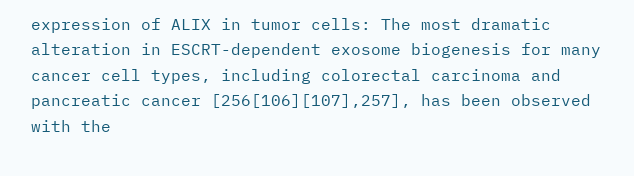expression of ALIX in tumor cells: The most dramatic alteration in ESCRT-dependent exosome biogenesis for many cancer cell types, including colorectal carcinoma and pancreatic cancer [256[106][107],257], has been observed with the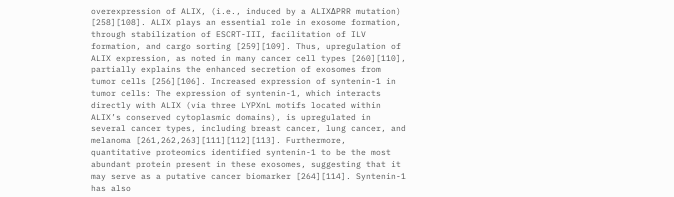overexpression of ALIX, (i.e., induced by a ALIXΔPRR mutation) [258][108]. ALIX plays an essential role in exosome formation, through stabilization of ESCRT-III, facilitation of ILV formation, and cargo sorting [259][109]. Thus, upregulation of ALIX expression, as noted in many cancer cell types [260][110], partially explains the enhanced secretion of exosomes from tumor cells [256][106]. Increased expression of syntenin-1 in tumor cells: The expression of syntenin-1, which interacts directly with ALIX (via three LYPXnL motifs located within ALIX’s conserved cytoplasmic domains), is upregulated in several cancer types, including breast cancer, lung cancer, and melanoma [261,262,263][111][112][113]. Furthermore, quantitative proteomics identified syntenin-1 to be the most abundant protein present in these exosomes, suggesting that it may serve as a putative cancer biomarker [264][114]. Syntenin-1 has also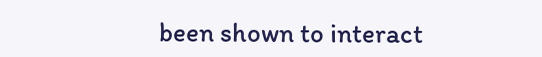been shown to interact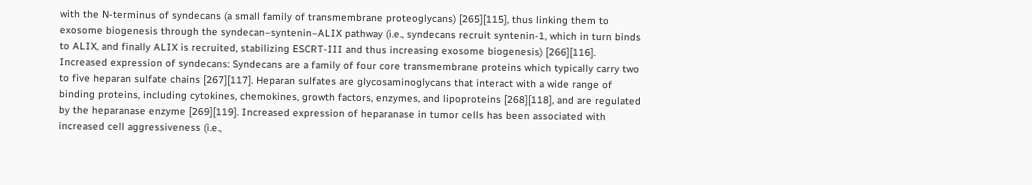with the N-terminus of syndecans (a small family of transmembrane proteoglycans) [265][115], thus linking them to exosome biogenesis through the syndecan–syntenin–ALIX pathway (i.e., syndecans recruit syntenin-1, which in turn binds to ALIX, and finally ALIX is recruited, stabilizing ESCRT-III and thus increasing exosome biogenesis) [266][116]. Increased expression of syndecans: Syndecans are a family of four core transmembrane proteins which typically carry two to five heparan sulfate chains [267][117]. Heparan sulfates are glycosaminoglycans that interact with a wide range of binding proteins, including cytokines, chemokines, growth factors, enzymes, and lipoproteins [268][118], and are regulated by the heparanase enzyme [269][119]. Increased expression of heparanase in tumor cells has been associated with increased cell aggressiveness (i.e.,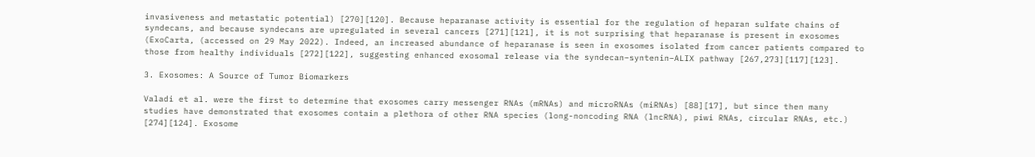invasiveness and metastatic potential) [270][120]. Because heparanase activity is essential for the regulation of heparan sulfate chains of syndecans, and because syndecans are upregulated in several cancers [271][121], it is not surprising that heparanase is present in exosomes (ExoCarta, (accessed on 29 May 2022). Indeed, an increased abundance of heparanase is seen in exosomes isolated from cancer patients compared to those from healthy individuals [272][122], suggesting enhanced exosomal release via the syndecan–syntenin–ALIX pathway [267,273][117][123].

3. Exosomes: A Source of Tumor Biomarkers

Valadi et al. were the first to determine that exosomes carry messenger RNAs (mRNAs) and microRNAs (miRNAs) [88][17], but since then many studies have demonstrated that exosomes contain a plethora of other RNA species (long-noncoding RNA (lncRNA), piwi RNAs, circular RNAs, etc.) [274][124]. Exosome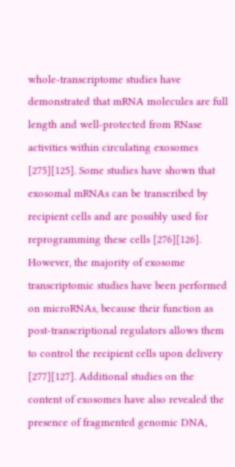whole-transcriptome studies have demonstrated that mRNA molecules are full length and well-protected from RNase activities within circulating exosomes [275][125]. Some studies have shown that exosomal mRNAs can be transcribed by recipient cells and are possibly used for reprogramming these cells [276][126]. However, the majority of exosome transcriptomic studies have been performed on microRNAs, because their function as post-transcriptional regulators allows them to control the recipient cells upon delivery [277][127]. Additional studies on the content of exosomes have also revealed the presence of fragmented genomic DNA,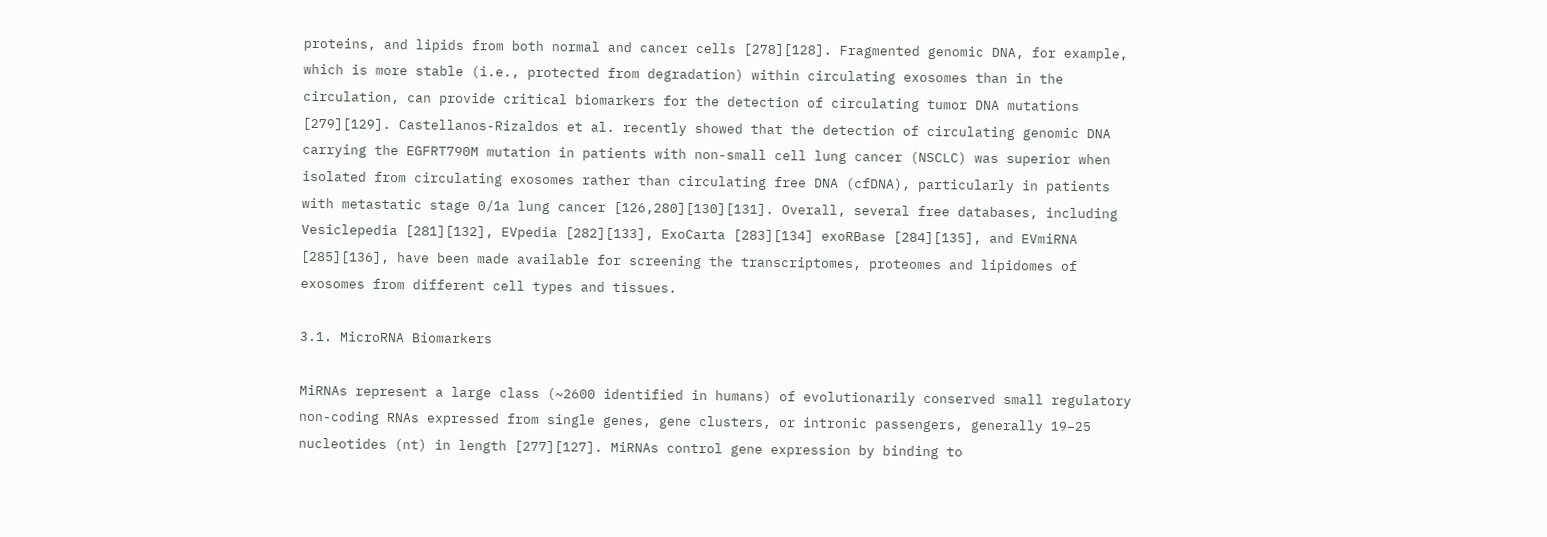proteins, and lipids from both normal and cancer cells [278][128]. Fragmented genomic DNA, for example, which is more stable (i.e., protected from degradation) within circulating exosomes than in the circulation, can provide critical biomarkers for the detection of circulating tumor DNA mutations [279][129]. Castellanos-Rizaldos et al. recently showed that the detection of circulating genomic DNA carrying the EGFRT790M mutation in patients with non-small cell lung cancer (NSCLC) was superior when isolated from circulating exosomes rather than circulating free DNA (cfDNA), particularly in patients with metastatic stage 0/1a lung cancer [126,280][130][131]. Overall, several free databases, including Vesiclepedia [281][132], EVpedia [282][133], ExoCarta [283][134] exoRBase [284][135], and EVmiRNA [285][136], have been made available for screening the transcriptomes, proteomes and lipidomes of exosomes from different cell types and tissues.

3.1. MicroRNA Biomarkers

MiRNAs represent a large class (~2600 identified in humans) of evolutionarily conserved small regulatory non-coding RNAs expressed from single genes, gene clusters, or intronic passengers, generally 19–25 nucleotides (nt) in length [277][127]. MiRNAs control gene expression by binding to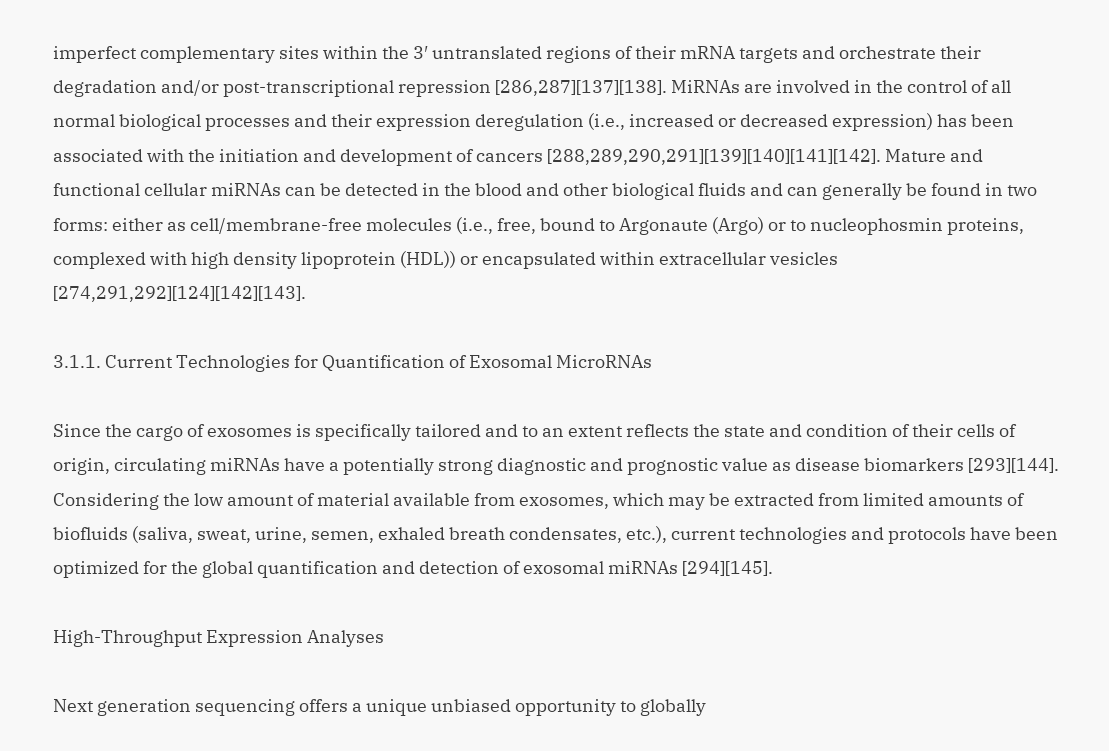imperfect complementary sites within the 3′ untranslated regions of their mRNA targets and orchestrate their degradation and/or post-transcriptional repression [286,287][137][138]. MiRNAs are involved in the control of all normal biological processes and their expression deregulation (i.e., increased or decreased expression) has been associated with the initiation and development of cancers [288,289,290,291][139][140][141][142]. Mature and functional cellular miRNAs can be detected in the blood and other biological fluids and can generally be found in two forms: either as cell/membrane-free molecules (i.e., free, bound to Argonaute (Argo) or to nucleophosmin proteins, complexed with high density lipoprotein (HDL)) or encapsulated within extracellular vesicles [274,291,292][124][142][143].

3.1.1. Current Technologies for Quantification of Exosomal MicroRNAs

Since the cargo of exosomes is specifically tailored and to an extent reflects the state and condition of their cells of origin, circulating miRNAs have a potentially strong diagnostic and prognostic value as disease biomarkers [293][144]. Considering the low amount of material available from exosomes, which may be extracted from limited amounts of biofluids (saliva, sweat, urine, semen, exhaled breath condensates, etc.), current technologies and protocols have been optimized for the global quantification and detection of exosomal miRNAs [294][145].

High-Throughput Expression Analyses

Next generation sequencing offers a unique unbiased opportunity to globally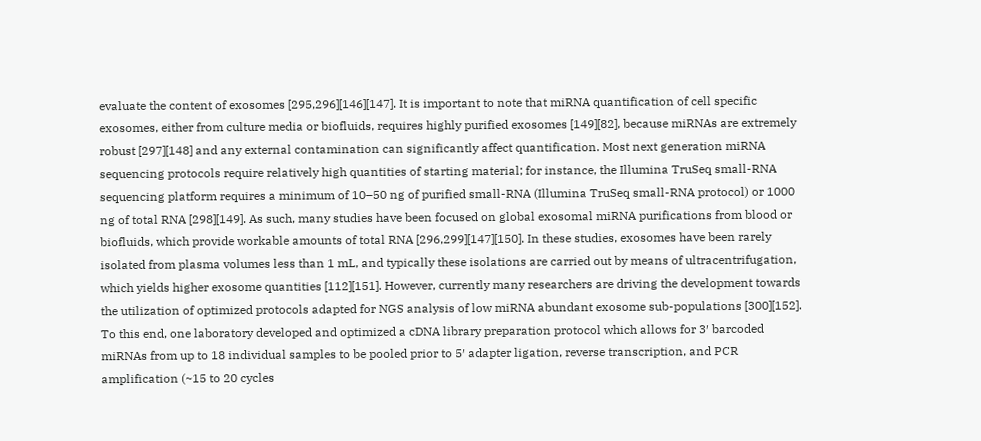evaluate the content of exosomes [295,296][146][147]. It is important to note that miRNA quantification of cell specific exosomes, either from culture media or biofluids, requires highly purified exosomes [149][82], because miRNAs are extremely robust [297][148] and any external contamination can significantly affect quantification. Most next generation miRNA sequencing protocols require relatively high quantities of starting material; for instance, the Illumina TruSeq small-RNA sequencing platform requires a minimum of 10–50 ng of purified small-RNA (Illumina TruSeq small-RNA protocol) or 1000 ng of total RNA [298][149]. As such, many studies have been focused on global exosomal miRNA purifications from blood or biofluids, which provide workable amounts of total RNA [296,299][147][150]. In these studies, exosomes have been rarely isolated from plasma volumes less than 1 mL, and typically these isolations are carried out by means of ultracentrifugation, which yields higher exosome quantities [112][151]. However, currently many researchers are driving the development towards the utilization of optimized protocols adapted for NGS analysis of low miRNA abundant exosome sub-populations [300][152]. To this end, one laboratory developed and optimized a cDNA library preparation protocol which allows for 3′ barcoded miRNAs from up to 18 individual samples to be pooled prior to 5′ adapter ligation, reverse transcription, and PCR amplification (~15 to 20 cycles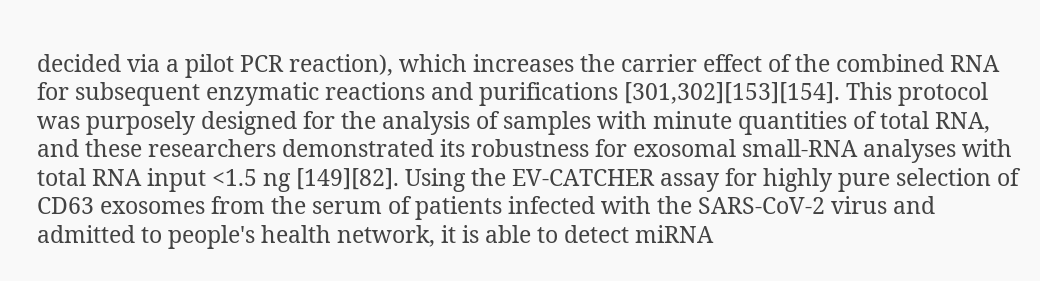decided via a pilot PCR reaction), which increases the carrier effect of the combined RNA for subsequent enzymatic reactions and purifications [301,302][153][154]. This protocol was purposely designed for the analysis of samples with minute quantities of total RNA, and these researchers demonstrated its robustness for exosomal small-RNA analyses with total RNA input <1.5 ng [149][82]. Using the EV-CATCHER assay for highly pure selection of CD63 exosomes from the serum of patients infected with the SARS-CoV-2 virus and admitted to people's health network, it is able to detect miRNA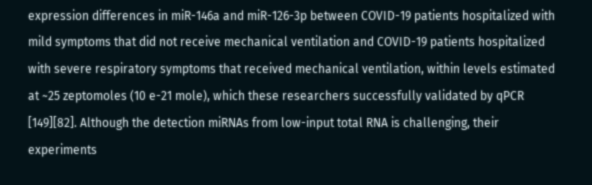expression differences in miR-146a and miR-126-3p between COVID-19 patients hospitalized with mild symptoms that did not receive mechanical ventilation and COVID-19 patients hospitalized with severe respiratory symptoms that received mechanical ventilation, within levels estimated at ~25 zeptomoles (10 e-21 mole), which these researchers successfully validated by qPCR [149][82]. Although the detection miRNAs from low-input total RNA is challenging, their experiments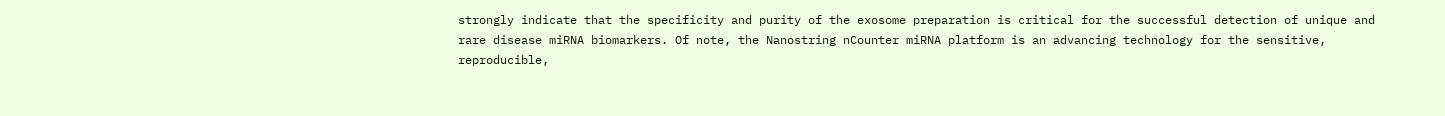strongly indicate that the specificity and purity of the exosome preparation is critical for the successful detection of unique and rare disease miRNA biomarkers. Of note, the Nanostring nCounter miRNA platform is an advancing technology for the sensitive, reproducible,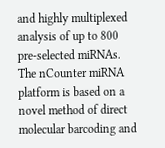and highly multiplexed analysis of up to 800 pre-selected miRNAs. The nCounter miRNA platform is based on a novel method of direct molecular barcoding and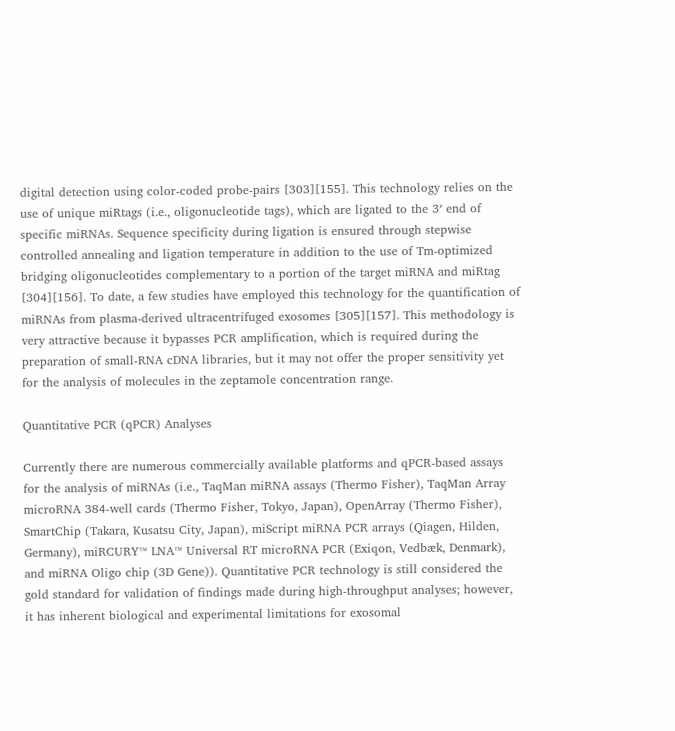digital detection using color-coded probe-pairs [303][155]. This technology relies on the use of unique miRtags (i.e., oligonucleotide tags), which are ligated to the 3′ end of specific miRNAs. Sequence specificity during ligation is ensured through stepwise controlled annealing and ligation temperature in addition to the use of Tm-optimized bridging oligonucleotides complementary to a portion of the target miRNA and miRtag [304][156]. To date, a few studies have employed this technology for the quantification of miRNAs from plasma-derived ultracentrifuged exosomes [305][157]. This methodology is very attractive because it bypasses PCR amplification, which is required during the preparation of small-RNA cDNA libraries, but it may not offer the proper sensitivity yet for the analysis of molecules in the zeptamole concentration range.

Quantitative PCR (qPCR) Analyses

Currently there are numerous commercially available platforms and qPCR-based assays for the analysis of miRNAs (i.e., TaqMan miRNA assays (Thermo Fisher), TaqMan Array microRNA 384-well cards (Thermo Fisher, Tokyo, Japan), OpenArray (Thermo Fisher), SmartChip (Takara, Kusatsu City, Japan), miScript miRNA PCR arrays (Qiagen, Hilden, Germany), miRCURY™ LNA™ Universal RT microRNA PCR (Exiqon, Vedbæk, Denmark), and miRNA Oligo chip (3D Gene)). Quantitative PCR technology is still considered the gold standard for validation of findings made during high-throughput analyses; however, it has inherent biological and experimental limitations for exosomal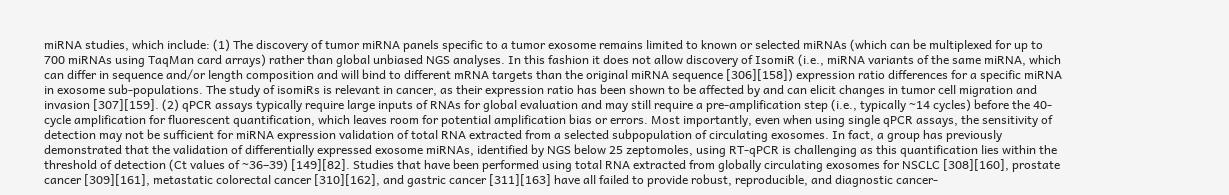miRNA studies, which include: (1) The discovery of tumor miRNA panels specific to a tumor exosome remains limited to known or selected miRNAs (which can be multiplexed for up to 700 miRNAs using TaqMan card arrays) rather than global unbiased NGS analyses. In this fashion it does not allow discovery of IsomiR (i.e., miRNA variants of the same miRNA, which can differ in sequence and/or length composition and will bind to different mRNA targets than the original miRNA sequence [306][158]) expression ratio differences for a specific miRNA in exosome sub-populations. The study of isomiRs is relevant in cancer, as their expression ratio has been shown to be affected by and can elicit changes in tumor cell migration and invasion [307][159]. (2) qPCR assays typically require large inputs of RNAs for global evaluation and may still require a pre-amplification step (i.e., typically ~14 cycles) before the 40-cycle amplification for fluorescent quantification, which leaves room for potential amplification bias or errors. Most importantly, even when using single qPCR assays, the sensitivity of detection may not be sufficient for miRNA expression validation of total RNA extracted from a selected subpopulation of circulating exosomes. In fact, a group has previously demonstrated that the validation of differentially expressed exosome miRNAs, identified by NGS below 25 zeptomoles, using RT-qPCR is challenging as this quantification lies within the threshold of detection (Ct values of ~36–39) [149][82]. Studies that have been performed using total RNA extracted from globally circulating exosomes for NSCLC [308][160], prostate cancer [309][161], metastatic colorectal cancer [310][162], and gastric cancer [311][163] have all failed to provide robust, reproducible, and diagnostic cancer-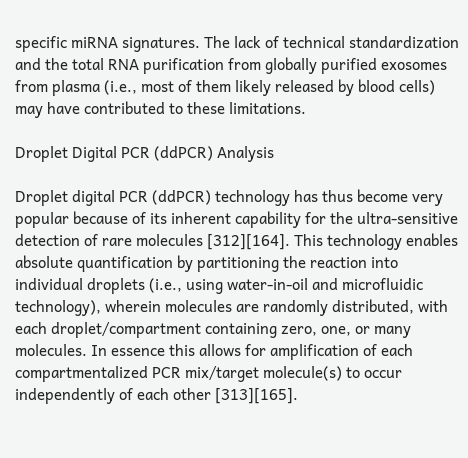specific miRNA signatures. The lack of technical standardization and the total RNA purification from globally purified exosomes from plasma (i.e., most of them likely released by blood cells) may have contributed to these limitations.

Droplet Digital PCR (ddPCR) Analysis

Droplet digital PCR (ddPCR) technology has thus become very popular because of its inherent capability for the ultra-sensitive detection of rare molecules [312][164]. This technology enables absolute quantification by partitioning the reaction into individual droplets (i.e., using water-in-oil and microfluidic technology), wherein molecules are randomly distributed, with each droplet/compartment containing zero, one, or many molecules. In essence this allows for amplification of each compartmentalized PCR mix/target molecule(s) to occur independently of each other [313][165].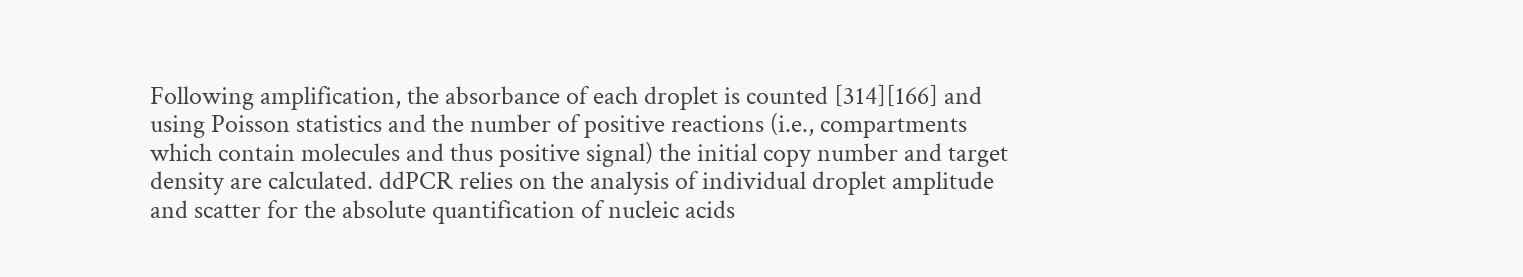Following amplification, the absorbance of each droplet is counted [314][166] and using Poisson statistics and the number of positive reactions (i.e., compartments which contain molecules and thus positive signal) the initial copy number and target density are calculated. ddPCR relies on the analysis of individual droplet amplitude and scatter for the absolute quantification of nucleic acids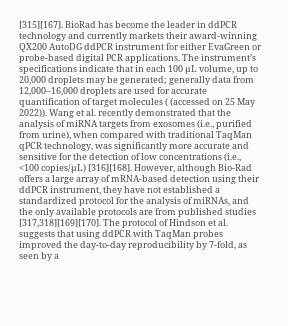[315][167]. BioRad has become the leader in ddPCR technology and currently markets their award-winning QX200 AutoDG ddPCR instrument for either EvaGreen or probe-based digital PCR applications. The instrument’s specifications indicate that in each 100 µL volume, up to 20,000 droplets may be generated; generally data from 12,000–16,000 droplets are used for accurate quantification of target molecules ( (accessed on 25 May 2022)). Wang et al. recently demonstrated that the analysis of miRNA targets from exosomes (i.e., purified from urine), when compared with traditional TaqMan qPCR technology, was significantly more accurate and sensitive for the detection of low concentrations (i.e., <100 copies/µL) [316][168]. However, although Bio-Rad offers a large array of mRNA-based detection using their ddPCR instrument, they have not established a standardized protocol for the analysis of miRNAs, and the only available protocols are from published studies [317,318][169][170]. The protocol of Hindson et al. suggests that using ddPCR with TaqMan probes improved the day-to-day reproducibility by 7-fold, as seen by a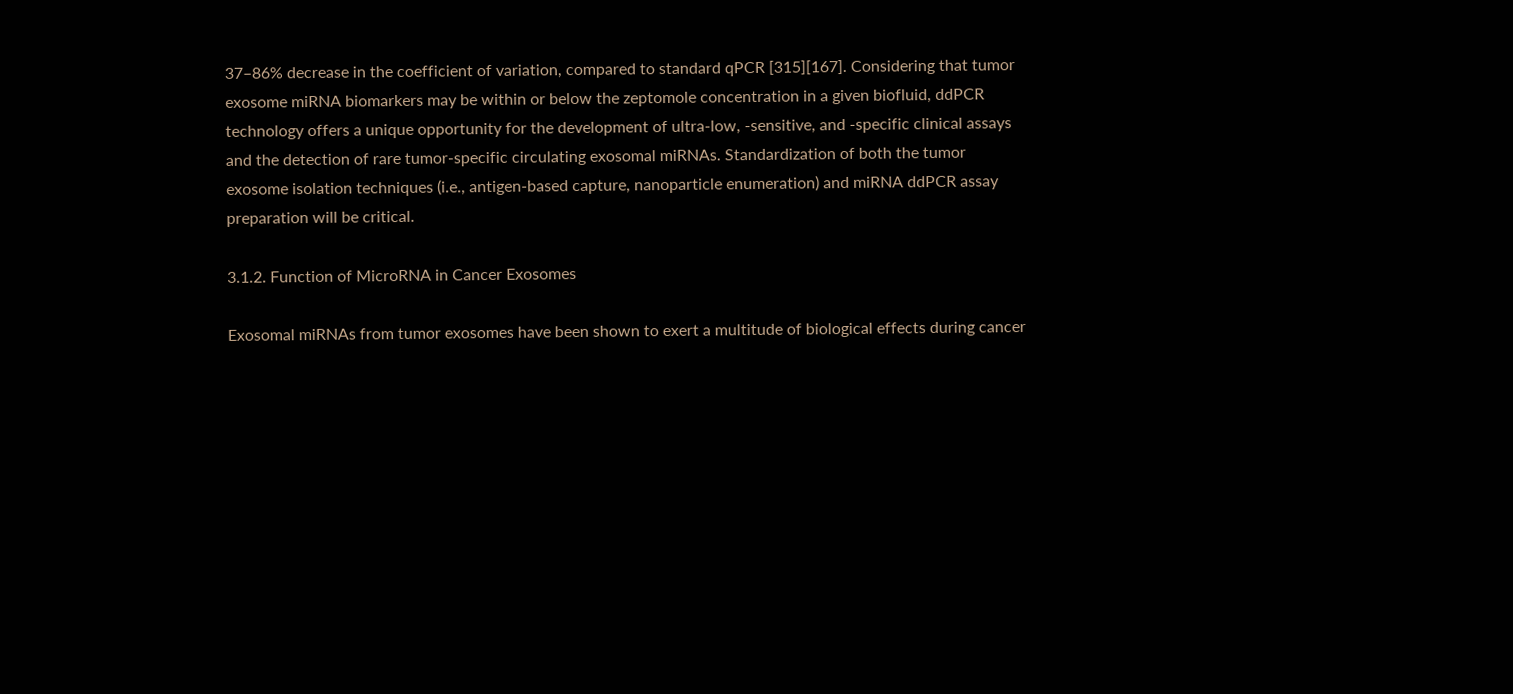37–86% decrease in the coefficient of variation, compared to standard qPCR [315][167]. Considering that tumor exosome miRNA biomarkers may be within or below the zeptomole concentration in a given biofluid, ddPCR technology offers a unique opportunity for the development of ultra-low, -sensitive, and -specific clinical assays and the detection of rare tumor-specific circulating exosomal miRNAs. Standardization of both the tumor exosome isolation techniques (i.e., antigen-based capture, nanoparticle enumeration) and miRNA ddPCR assay preparation will be critical.

3.1.2. Function of MicroRNA in Cancer Exosomes

Exosomal miRNAs from tumor exosomes have been shown to exert a multitude of biological effects during cancer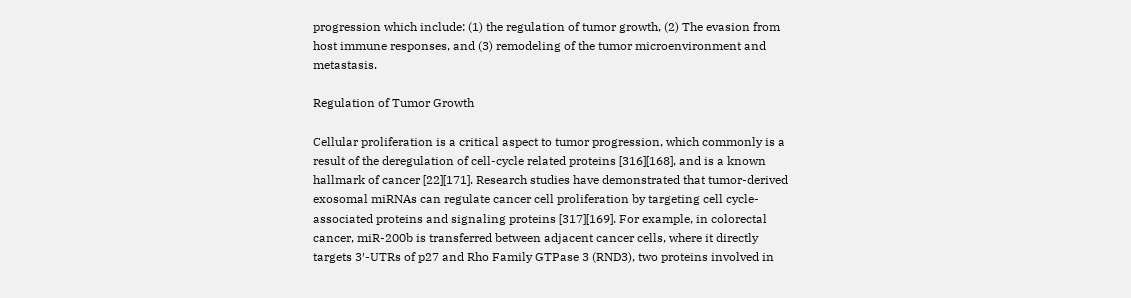progression which include: (1) the regulation of tumor growth, (2) The evasion from host immune responses, and (3) remodeling of the tumor microenvironment and metastasis.

Regulation of Tumor Growth

Cellular proliferation is a critical aspect to tumor progression, which commonly is a result of the deregulation of cell-cycle related proteins [316][168], and is a known hallmark of cancer [22][171]. Research studies have demonstrated that tumor-derived exosomal miRNAs can regulate cancer cell proliferation by targeting cell cycle-associated proteins and signaling proteins [317][169]. For example, in colorectal cancer, miR-200b is transferred between adjacent cancer cells, where it directly targets 3′-UTRs of p27 and Rho Family GTPase 3 (RND3), two proteins involved in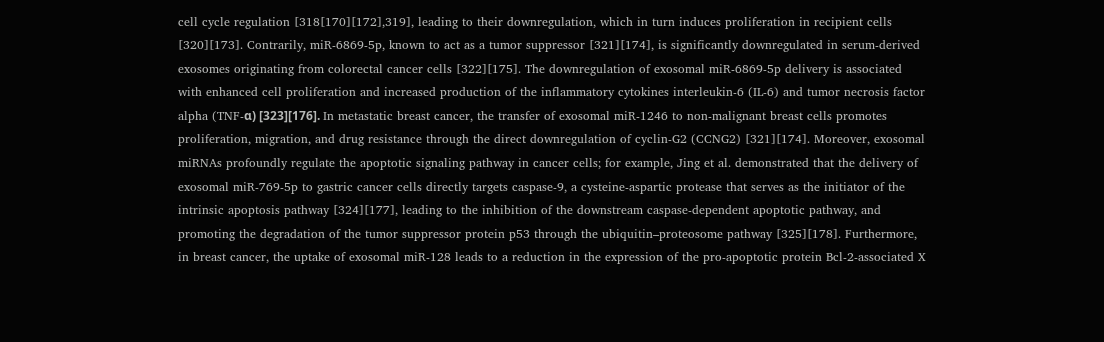cell cycle regulation [318[170][172],319], leading to their downregulation, which in turn induces proliferation in recipient cells [320][173]. Contrarily, miR-6869-5p, known to act as a tumor suppressor [321][174], is significantly downregulated in serum-derived exosomes originating from colorectal cancer cells [322][175]. The downregulation of exosomal miR-6869-5p delivery is associated with enhanced cell proliferation and increased production of the inflammatory cytokines interleukin-6 (IL-6) and tumor necrosis factor alpha (TNF-α) [323][176]. In metastatic breast cancer, the transfer of exosomal miR-1246 to non-malignant breast cells promotes proliferation, migration, and drug resistance through the direct downregulation of cyclin-G2 (CCNG2) [321][174]. Moreover, exosomal miRNAs profoundly regulate the apoptotic signaling pathway in cancer cells; for example, Jing et al. demonstrated that the delivery of exosomal miR-769-5p to gastric cancer cells directly targets caspase-9, a cysteine-aspartic protease that serves as the initiator of the intrinsic apoptosis pathway [324][177], leading to the inhibition of the downstream caspase-dependent apoptotic pathway, and promoting the degradation of the tumor suppressor protein p53 through the ubiquitin–proteosome pathway [325][178]. Furthermore, in breast cancer, the uptake of exosomal miR-128 leads to a reduction in the expression of the pro-apoptotic protein Bcl-2-associated X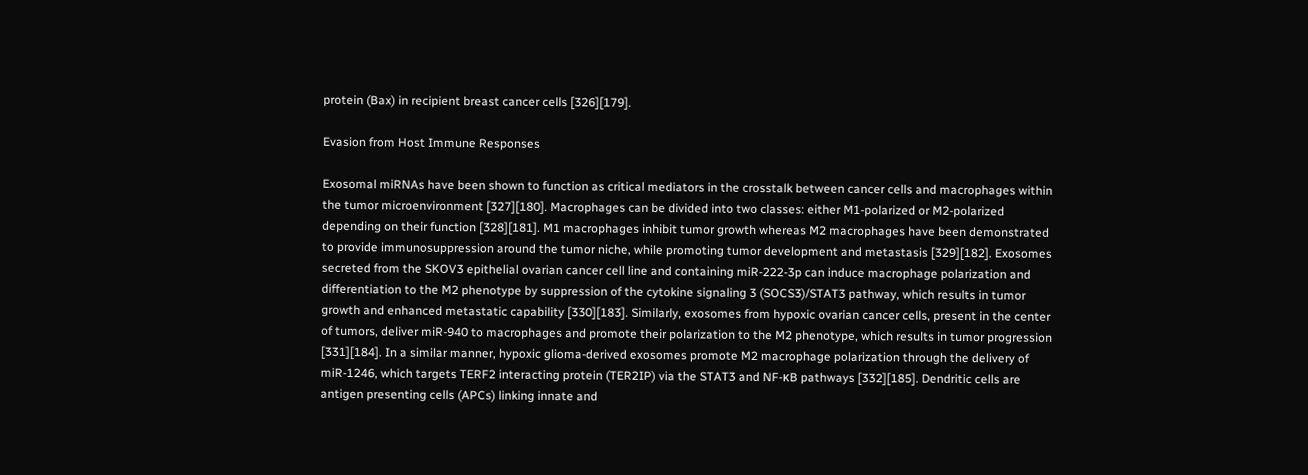protein (Bax) in recipient breast cancer cells [326][179].

Evasion from Host Immune Responses

Exosomal miRNAs have been shown to function as critical mediators in the crosstalk between cancer cells and macrophages within the tumor microenvironment [327][180]. Macrophages can be divided into two classes: either M1-polarized or M2-polarized depending on their function [328][181]. M1 macrophages inhibit tumor growth whereas M2 macrophages have been demonstrated to provide immunosuppression around the tumor niche, while promoting tumor development and metastasis [329][182]. Exosomes secreted from the SKOV3 epithelial ovarian cancer cell line and containing miR-222-3p can induce macrophage polarization and differentiation to the M2 phenotype by suppression of the cytokine signaling 3 (SOCS3)/STAT3 pathway, which results in tumor growth and enhanced metastatic capability [330][183]. Similarly, exosomes from hypoxic ovarian cancer cells, present in the center of tumors, deliver miR-940 to macrophages and promote their polarization to the M2 phenotype, which results in tumor progression [331][184]. In a similar manner, hypoxic glioma-derived exosomes promote M2 macrophage polarization through the delivery of miR-1246, which targets TERF2 interacting protein (TER2IP) via the STAT3 and NF-κB pathways [332][185]. Dendritic cells are antigen presenting cells (APCs) linking innate and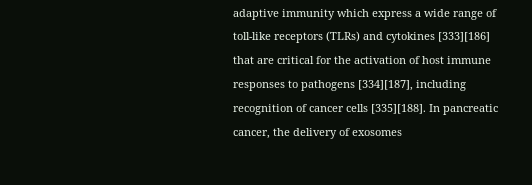adaptive immunity which express a wide range of toll-like receptors (TLRs) and cytokines [333][186] that are critical for the activation of host immune responses to pathogens [334][187], including recognition of cancer cells [335][188]. In pancreatic cancer, the delivery of exosomes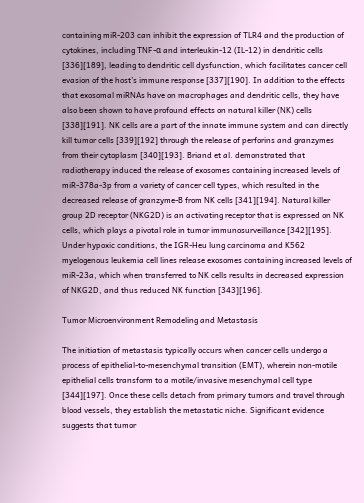containing miR-203 can inhibit the expression of TLR4 and the production of cytokines, including TNF-α and interleukin-12 (IL-12) in dendritic cells [336][189], leading to dendritic cell dysfunction, which facilitates cancer cell evasion of the host’s immune response [337][190]. In addition to the effects that exosomal miRNAs have on macrophages and dendritic cells, they have also been shown to have profound effects on natural killer (NK) cells [338][191]. NK cells are a part of the innate immune system and can directly kill tumor cells [339][192] through the release of perforins and granzymes from their cytoplasm [340][193]. Briand et al. demonstrated that radiotherapy induced the release of exosomes containing increased levels of miR-378a-3p from a variety of cancer cell types, which resulted in the decreased release of granzyme-B from NK cells [341][194]. Natural killer group 2D receptor (NKG2D) is an activating receptor that is expressed on NK cells, which plays a pivotal role in tumor immunosurveillance [342][195]. Under hypoxic conditions, the IGR-Heu lung carcinoma and K562 myelogenous leukemia cell lines release exosomes containing increased levels of miR-23a, which when transferred to NK cells results in decreased expression of NKG2D, and thus reduced NK function [343][196].

Tumor Microenvironment Remodeling and Metastasis

The initiation of metastasis typically occurs when cancer cells undergo a process of epithelial-to-mesenchymal transition (EMT), wherein non-motile epithelial cells transform to a motile/invasive mesenchymal cell type [344][197]. Once these cells detach from primary tumors and travel through blood vessels, they establish the metastatic niche. Significant evidence suggests that tumor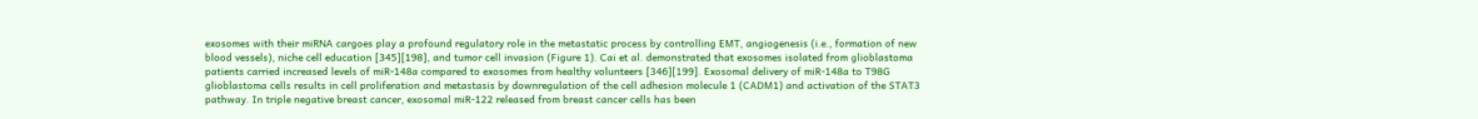exosomes with their miRNA cargoes play a profound regulatory role in the metastatic process by controlling EMT, angiogenesis (i.e., formation of new blood vessels), niche cell education [345][198], and tumor cell invasion (Figure 1). Cai et al. demonstrated that exosomes isolated from glioblastoma patients carried increased levels of miR-148a compared to exosomes from healthy volunteers [346][199]. Exosomal delivery of miR-148a to T98G glioblastoma cells results in cell proliferation and metastasis by downregulation of the cell adhesion molecule 1 (CADM1) and activation of the STAT3 pathway. In triple negative breast cancer, exosomal miR-122 released from breast cancer cells has been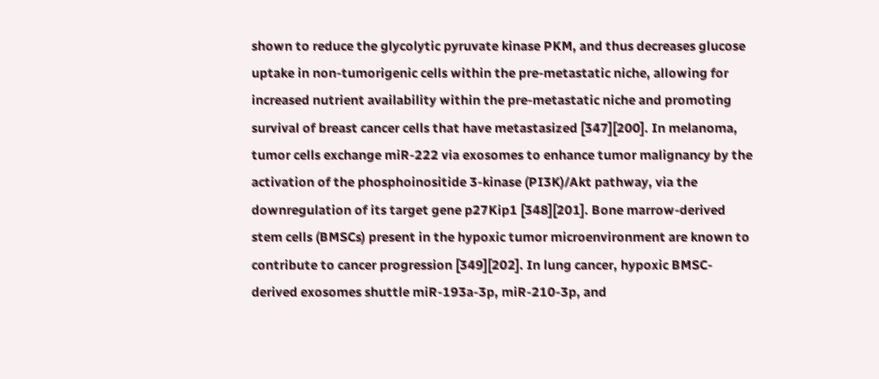shown to reduce the glycolytic pyruvate kinase PKM, and thus decreases glucose uptake in non-tumorigenic cells within the pre-metastatic niche, allowing for increased nutrient availability within the pre-metastatic niche and promoting survival of breast cancer cells that have metastasized [347][200]. In melanoma, tumor cells exchange miR-222 via exosomes to enhance tumor malignancy by the activation of the phosphoinositide 3-kinase (PI3K)/Akt pathway, via the downregulation of its target gene p27Kip1 [348][201]. Bone marrow-derived stem cells (BMSCs) present in the hypoxic tumor microenvironment are known to contribute to cancer progression [349][202]. In lung cancer, hypoxic BMSC-derived exosomes shuttle miR-193a-3p, miR-210-3p, and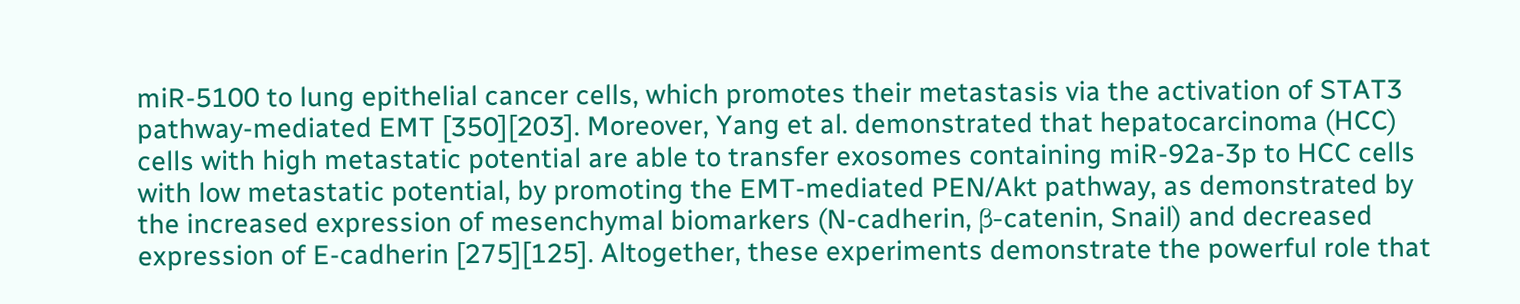miR-5100 to lung epithelial cancer cells, which promotes their metastasis via the activation of STAT3 pathway-mediated EMT [350][203]. Moreover, Yang et al. demonstrated that hepatocarcinoma (HCC) cells with high metastatic potential are able to transfer exosomes containing miR-92a-3p to HCC cells with low metastatic potential, by promoting the EMT-mediated PEN/Akt pathway, as demonstrated by the increased expression of mesenchymal biomarkers (N-cadherin, β-catenin, Snail) and decreased expression of E-cadherin [275][125]. Altogether, these experiments demonstrate the powerful role that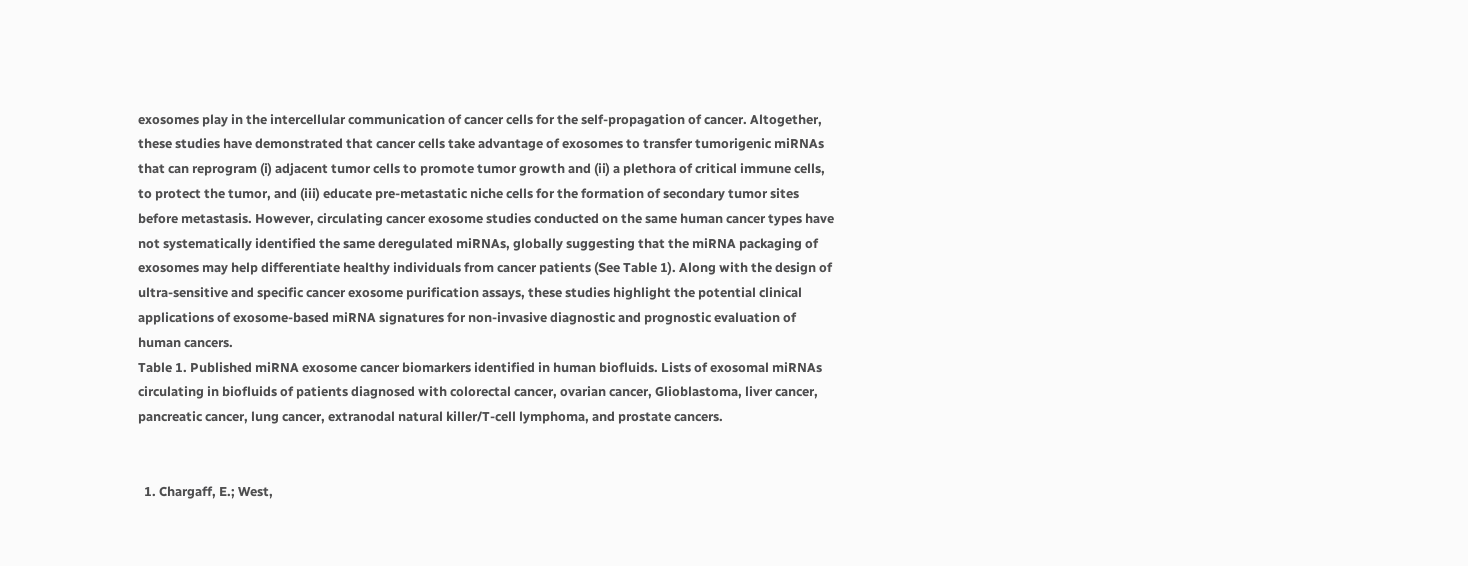exosomes play in the intercellular communication of cancer cells for the self-propagation of cancer. Altogether, these studies have demonstrated that cancer cells take advantage of exosomes to transfer tumorigenic miRNAs that can reprogram (i) adjacent tumor cells to promote tumor growth and (ii) a plethora of critical immune cells, to protect the tumor, and (iii) educate pre-metastatic niche cells for the formation of secondary tumor sites before metastasis. However, circulating cancer exosome studies conducted on the same human cancer types have not systematically identified the same deregulated miRNAs, globally suggesting that the miRNA packaging of exosomes may help differentiate healthy individuals from cancer patients (See Table 1). Along with the design of ultra-sensitive and specific cancer exosome purification assays, these studies highlight the potential clinical applications of exosome-based miRNA signatures for non-invasive diagnostic and prognostic evaluation of human cancers.
Table 1. Published miRNA exosome cancer biomarkers identified in human biofluids. Lists of exosomal miRNAs circulating in biofluids of patients diagnosed with colorectal cancer, ovarian cancer, Glioblastoma, liver cancer, pancreatic cancer, lung cancer, extranodal natural killer/T-cell lymphoma, and prostate cancers.


  1. Chargaff, E.; West,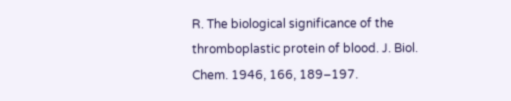R. The biological significance of the thromboplastic protein of blood. J. Biol. Chem. 1946, 166, 189–197.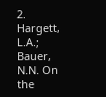2. Hargett, L.A.; Bauer, N.N. On the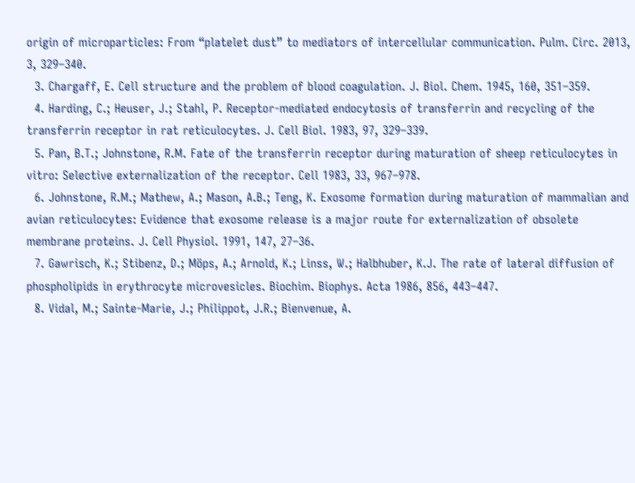origin of microparticles: From “platelet dust” to mediators of intercellular communication. Pulm. Circ. 2013, 3, 329–340.
  3. Chargaff, E. Cell structure and the problem of blood coagulation. J. Biol. Chem. 1945, 160, 351–359.
  4. Harding, C.; Heuser, J.; Stahl, P. Receptor-mediated endocytosis of transferrin and recycling of the transferrin receptor in rat reticulocytes. J. Cell Biol. 1983, 97, 329–339.
  5. Pan, B.T.; Johnstone, R.M. Fate of the transferrin receptor during maturation of sheep reticulocytes in vitro: Selective externalization of the receptor. Cell 1983, 33, 967–978.
  6. Johnstone, R.M.; Mathew, A.; Mason, A.B.; Teng, K. Exosome formation during maturation of mammalian and avian reticulocytes: Evidence that exosome release is a major route for externalization of obsolete membrane proteins. J. Cell Physiol. 1991, 147, 27–36.
  7. Gawrisch, K.; Stibenz, D.; Möps, A.; Arnold, K.; Linss, W.; Halbhuber, K.J. The rate of lateral diffusion of phospholipids in erythrocyte microvesicles. Biochim. Biophys. Acta 1986, 856, 443–447.
  8. Vidal, M.; Sainte-Marie, J.; Philippot, J.R.; Bienvenue, A.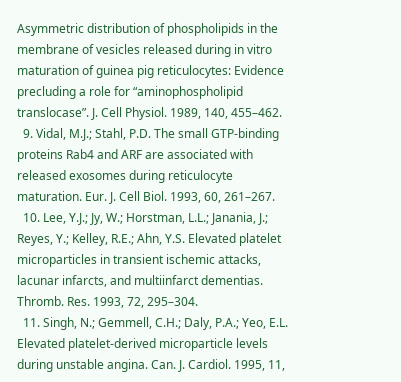Asymmetric distribution of phospholipids in the membrane of vesicles released during in vitro maturation of guinea pig reticulocytes: Evidence precluding a role for “aminophospholipid translocase”. J. Cell Physiol. 1989, 140, 455–462.
  9. Vidal, M.J.; Stahl, P.D. The small GTP-binding proteins Rab4 and ARF are associated with released exosomes during reticulocyte maturation. Eur. J. Cell Biol. 1993, 60, 261–267.
  10. Lee, Y.J.; Jy, W.; Horstman, L.L.; Janania, J.; Reyes, Y.; Kelley, R.E.; Ahn, Y.S. Elevated platelet microparticles in transient ischemic attacks, lacunar infarcts, and multiinfarct dementias. Thromb. Res. 1993, 72, 295–304.
  11. Singh, N.; Gemmell, C.H.; Daly, P.A.; Yeo, E.L. Elevated platelet-derived microparticle levels during unstable angina. Can. J. Cardiol. 1995, 11,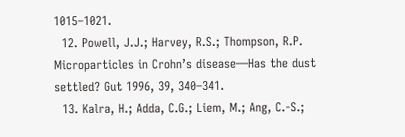1015–1021.
  12. Powell, J.J.; Harvey, R.S.; Thompson, R.P. Microparticles in Crohn’s disease—Has the dust settled? Gut 1996, 39, 340–341.
  13. Kalra, H.; Adda, C.G.; Liem, M.; Ang, C.-S.;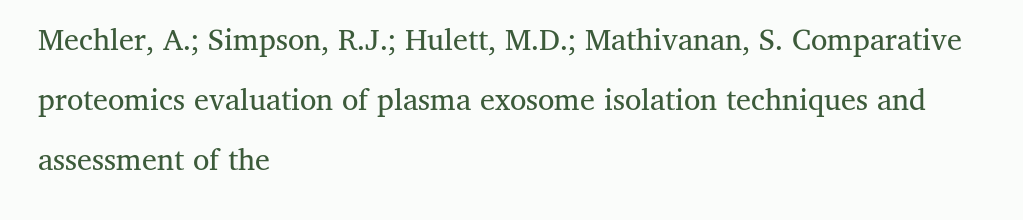Mechler, A.; Simpson, R.J.; Hulett, M.D.; Mathivanan, S. Comparative proteomics evaluation of plasma exosome isolation techniques and assessment of the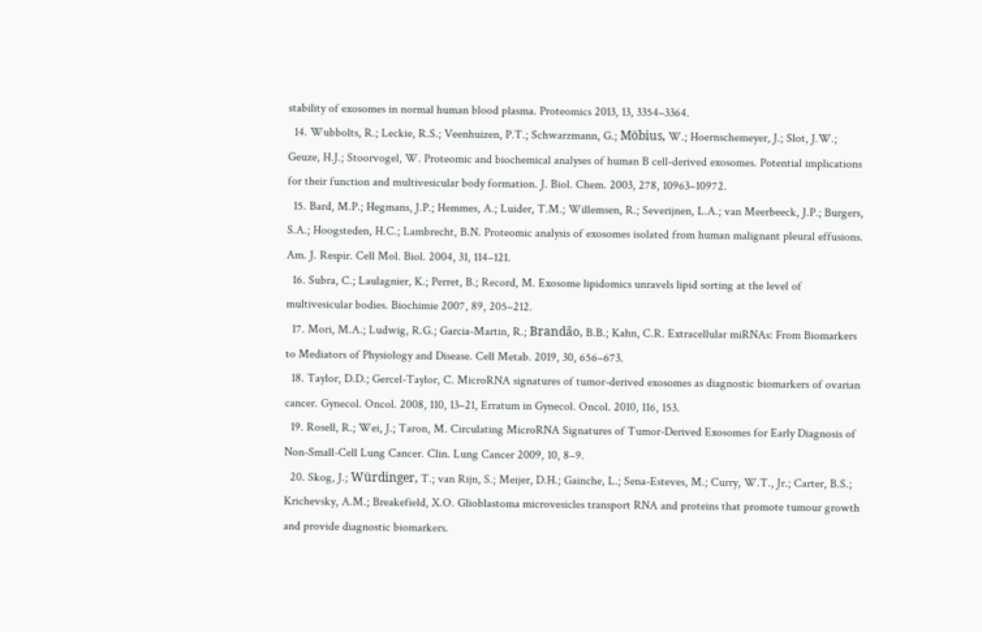stability of exosomes in normal human blood plasma. Proteomics 2013, 13, 3354–3364.
  14. Wubbolts, R.; Leckie, R.S.; Veenhuizen, P.T.; Schwarzmann, G.; Möbius, W.; Hoernschemeyer, J.; Slot, J.W.; Geuze, H.J.; Stoorvogel, W. Proteomic and biochemical analyses of human B cell-derived exosomes. Potential implications for their function and multivesicular body formation. J. Biol. Chem. 2003, 278, 10963–10972.
  15. Bard, M.P.; Hegmans, J.P.; Hemmes, A.; Luider, T.M.; Willemsen, R.; Severijnen, L.A.; van Meerbeeck, J.P.; Burgers, S.A.; Hoogsteden, H.C.; Lambrecht, B.N. Proteomic analysis of exosomes isolated from human malignant pleural effusions. Am. J. Respir. Cell Mol. Biol. 2004, 31, 114–121.
  16. Subra, C.; Laulagnier, K.; Perret, B.; Record, M. Exosome lipidomics unravels lipid sorting at the level of multivesicular bodies. Biochimie 2007, 89, 205–212.
  17. Mori, M.A.; Ludwig, R.G.; Garcia-Martin, R.; Brandão, B.B.; Kahn, C.R. Extracellular miRNAs: From Biomarkers to Mediators of Physiology and Disease. Cell Metab. 2019, 30, 656–673.
  18. Taylor, D.D.; Gercel-Taylor, C. MicroRNA signatures of tumor-derived exosomes as diagnostic biomarkers of ovarian cancer. Gynecol. Oncol. 2008, 110, 13–21, Erratum in Gynecol. Oncol. 2010, 116, 153.
  19. Rosell, R.; Wei, J.; Taron, M. Circulating MicroRNA Signatures of Tumor-Derived Exosomes for Early Diagnosis of Non-Small-Cell Lung Cancer. Clin. Lung Cancer 2009, 10, 8–9.
  20. Skog, J.; Würdinger, T.; van Rijn, S.; Meijer, D.H.; Gainche, L.; Sena-Esteves, M.; Curry, W.T., Jr.; Carter, B.S.; Krichevsky, A.M.; Breakefield, X.O. Glioblastoma microvesicles transport RNA and proteins that promote tumour growth and provide diagnostic biomarkers.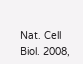Nat. Cell Biol. 2008,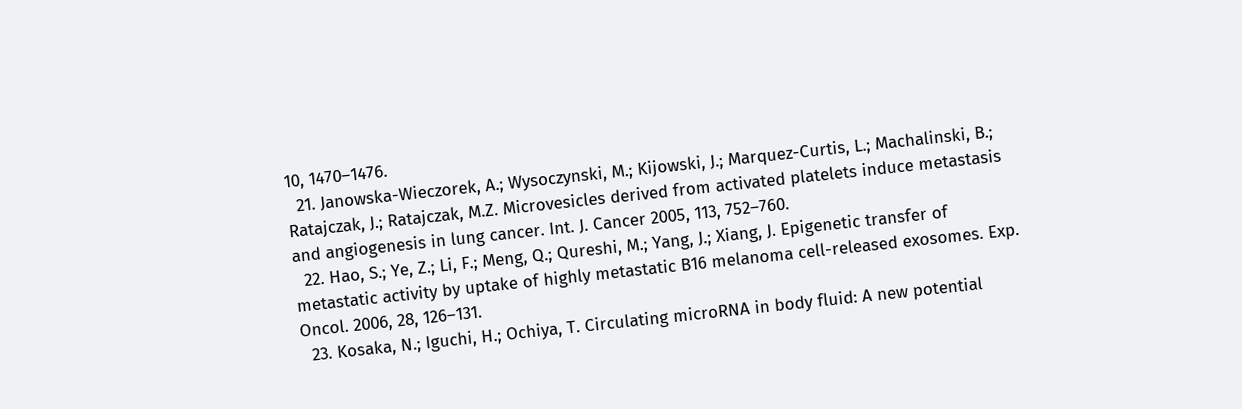10, 1470–1476.
  21. Janowska-Wieczorek, A.; Wysoczynski, M.; Kijowski, J.; Marquez-Curtis, L.; Machalinski, B.; Ratajczak, J.; Ratajczak, M.Z. Microvesicles derived from activated platelets induce metastasis and angiogenesis in lung cancer. Int. J. Cancer 2005, 113, 752–760.
  22. Hao, S.; Ye, Z.; Li, F.; Meng, Q.; Qureshi, M.; Yang, J.; Xiang, J. Epigenetic transfer of metastatic activity by uptake of highly metastatic B16 melanoma cell-released exosomes. Exp. Oncol. 2006, 28, 126–131.
  23. Kosaka, N.; Iguchi, H.; Ochiya, T. Circulating microRNA in body fluid: A new potential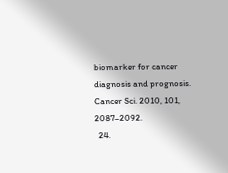biomarker for cancer diagnosis and prognosis. Cancer Sci. 2010, 101, 2087–2092.
  24.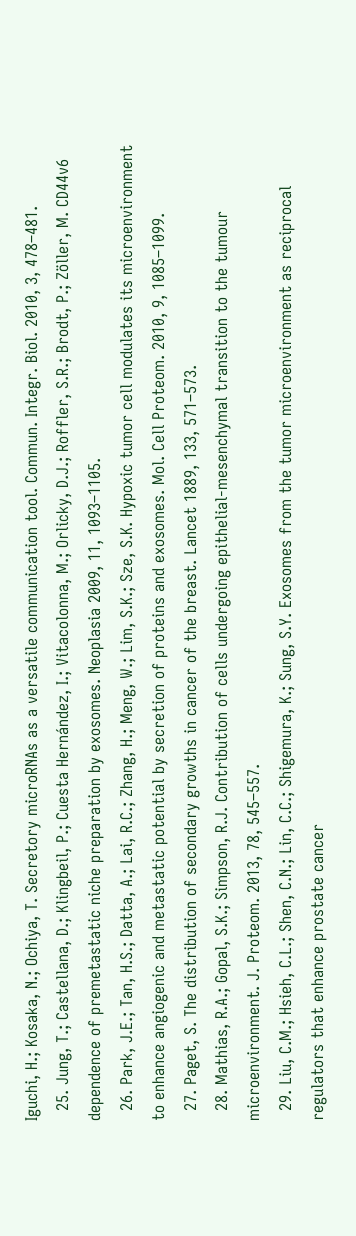Iguchi, H.; Kosaka, N.; Ochiya, T. Secretory microRNAs as a versatile communication tool. Commun. Integr. Biol. 2010, 3, 478–481.
  25. Jung, T.; Castellana, D.; Klingbeil, P.; Cuesta Hernández, I.; Vitacolonna, M.; Orlicky, D.J.; Roffler, S.R.; Brodt, P.; Zöller, M. CD44v6 dependence of premetastatic niche preparation by exosomes. Neoplasia 2009, 11, 1093–1105.
  26. Park, J.E.; Tan, H.S.; Datta, A.; Lai, R.C.; Zhang, H.; Meng, W.; Lim, S.K.; Sze, S.K. Hypoxic tumor cell modulates its microenvironment to enhance angiogenic and metastatic potential by secretion of proteins and exosomes. Mol. Cell Proteom. 2010, 9, 1085–1099.
  27. Paget, S. The distribution of secondary growths in cancer of the breast. Lancet 1889, 133, 571–573.
  28. Mathias, R.A.; Gopal, S.K.; Simpson, R.J. Contribution of cells undergoing epithelial-mesenchymal transition to the tumour microenvironment. J. Proteom. 2013, 78, 545–557.
  29. Liu, C.M.; Hsieh, C.L.; Shen, C.N.; Lin, C.C.; Shigemura, K.; Sung, S.Y. Exosomes from the tumor microenvironment as reciprocal regulators that enhance prostate cancer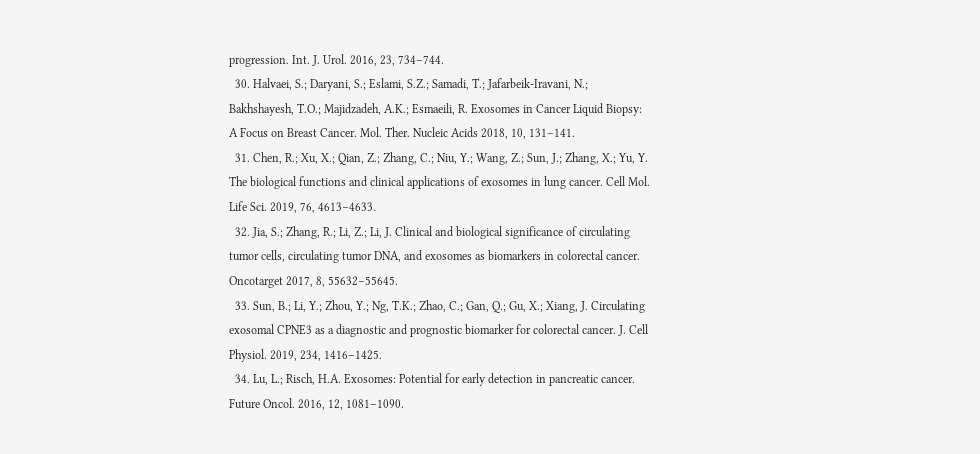progression. Int. J. Urol. 2016, 23, 734–744.
  30. Halvaei, S.; Daryani, S.; Eslami, S.Z.; Samadi, T.; Jafarbeik-Iravani, N.; Bakhshayesh, T.O.; Majidzadeh, A.K.; Esmaeili, R. Exosomes in Cancer Liquid Biopsy: A Focus on Breast Cancer. Mol. Ther. Nucleic Acids 2018, 10, 131–141.
  31. Chen, R.; Xu, X.; Qian, Z.; Zhang, C.; Niu, Y.; Wang, Z.; Sun, J.; Zhang, X.; Yu, Y. The biological functions and clinical applications of exosomes in lung cancer. Cell Mol. Life Sci. 2019, 76, 4613–4633.
  32. Jia, S.; Zhang, R.; Li, Z.; Li, J. Clinical and biological significance of circulating tumor cells, circulating tumor DNA, and exosomes as biomarkers in colorectal cancer. Oncotarget 2017, 8, 55632–55645.
  33. Sun, B.; Li, Y.; Zhou, Y.; Ng, T.K.; Zhao, C.; Gan, Q.; Gu, X.; Xiang, J. Circulating exosomal CPNE3 as a diagnostic and prognostic biomarker for colorectal cancer. J. Cell Physiol. 2019, 234, 1416–1425.
  34. Lu, L.; Risch, H.A. Exosomes: Potential for early detection in pancreatic cancer. Future Oncol. 2016, 12, 1081–1090.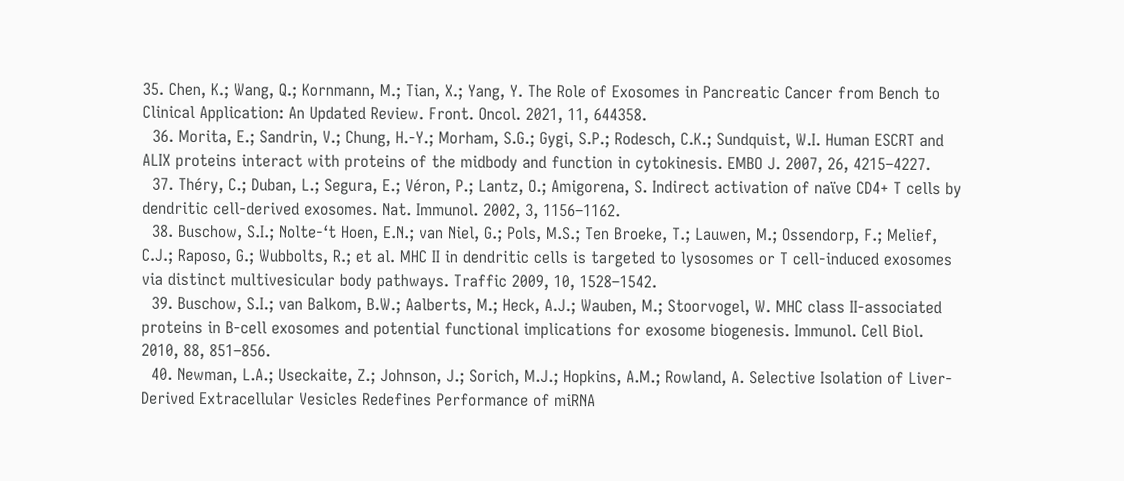35. Chen, K.; Wang, Q.; Kornmann, M.; Tian, X.; Yang, Y. The Role of Exosomes in Pancreatic Cancer from Bench to Clinical Application: An Updated Review. Front. Oncol. 2021, 11, 644358.
  36. Morita, E.; Sandrin, V.; Chung, H.-Y.; Morham, S.G.; Gygi, S.P.; Rodesch, C.K.; Sundquist, W.I. Human ESCRT and ALIX proteins interact with proteins of the midbody and function in cytokinesis. EMBO J. 2007, 26, 4215–4227.
  37. Théry, C.; Duban, L.; Segura, E.; Véron, P.; Lantz, O.; Amigorena, S. Indirect activation of naïve CD4+ T cells by dendritic cell-derived exosomes. Nat. Immunol. 2002, 3, 1156–1162.
  38. Buschow, S.I.; Nolte-‘t Hoen, E.N.; van Niel, G.; Pols, M.S.; Ten Broeke, T.; Lauwen, M.; Ossendorp, F.; Melief, C.J.; Raposo, G.; Wubbolts, R.; et al. MHC II in dendritic cells is targeted to lysosomes or T cell-induced exosomes via distinct multivesicular body pathways. Traffic 2009, 10, 1528–1542.
  39. Buschow, S.I.; van Balkom, B.W.; Aalberts, M.; Heck, A.J.; Wauben, M.; Stoorvogel, W. MHC class II-associated proteins in B-cell exosomes and potential functional implications for exosome biogenesis. Immunol. Cell Biol. 2010, 88, 851–856.
  40. Newman, L.A.; Useckaite, Z.; Johnson, J.; Sorich, M.J.; Hopkins, A.M.; Rowland, A. Selective Isolation of Liver-Derived Extracellular Vesicles Redefines Performance of miRNA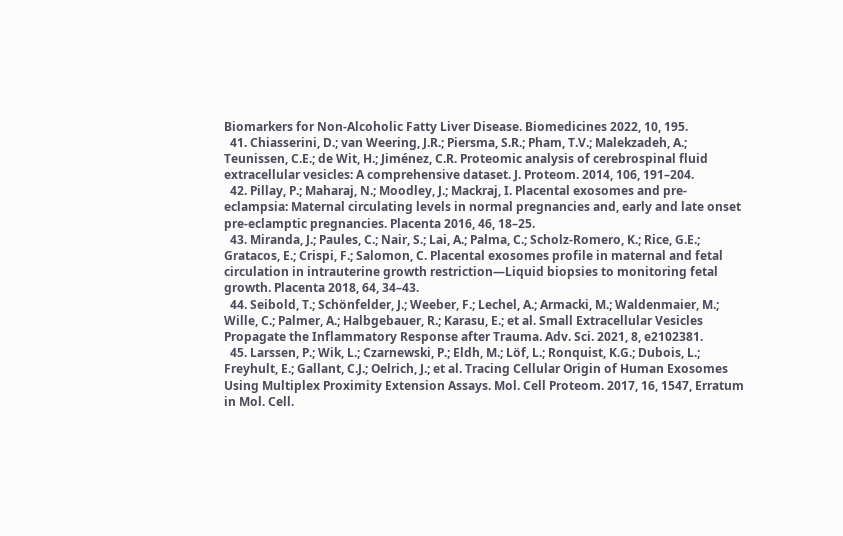Biomarkers for Non-Alcoholic Fatty Liver Disease. Biomedicines 2022, 10, 195.
  41. Chiasserini, D.; van Weering, J.R.; Piersma, S.R.; Pham, T.V.; Malekzadeh, A.; Teunissen, C.E.; de Wit, H.; Jiménez, C.R. Proteomic analysis of cerebrospinal fluid extracellular vesicles: A comprehensive dataset. J. Proteom. 2014, 106, 191–204.
  42. Pillay, P.; Maharaj, N.; Moodley, J.; Mackraj, I. Placental exosomes and pre-eclampsia: Maternal circulating levels in normal pregnancies and, early and late onset pre-eclamptic pregnancies. Placenta 2016, 46, 18–25.
  43. Miranda, J.; Paules, C.; Nair, S.; Lai, A.; Palma, C.; Scholz-Romero, K.; Rice, G.E.; Gratacos, E.; Crispi, F.; Salomon, C. Placental exosomes profile in maternal and fetal circulation in intrauterine growth restriction—Liquid biopsies to monitoring fetal growth. Placenta 2018, 64, 34–43.
  44. Seibold, T.; Schönfelder, J.; Weeber, F.; Lechel, A.; Armacki, M.; Waldenmaier, M.; Wille, C.; Palmer, A.; Halbgebauer, R.; Karasu, E.; et al. Small Extracellular Vesicles Propagate the Inflammatory Response after Trauma. Adv. Sci. 2021, 8, e2102381.
  45. Larssen, P.; Wik, L.; Czarnewski, P.; Eldh, M.; Löf, L.; Ronquist, K.G.; Dubois, L.; Freyhult, E.; Gallant, C.J.; Oelrich, J.; et al. Tracing Cellular Origin of Human Exosomes Using Multiplex Proximity Extension Assays. Mol. Cell Proteom. 2017, 16, 1547, Erratum in Mol. Cell.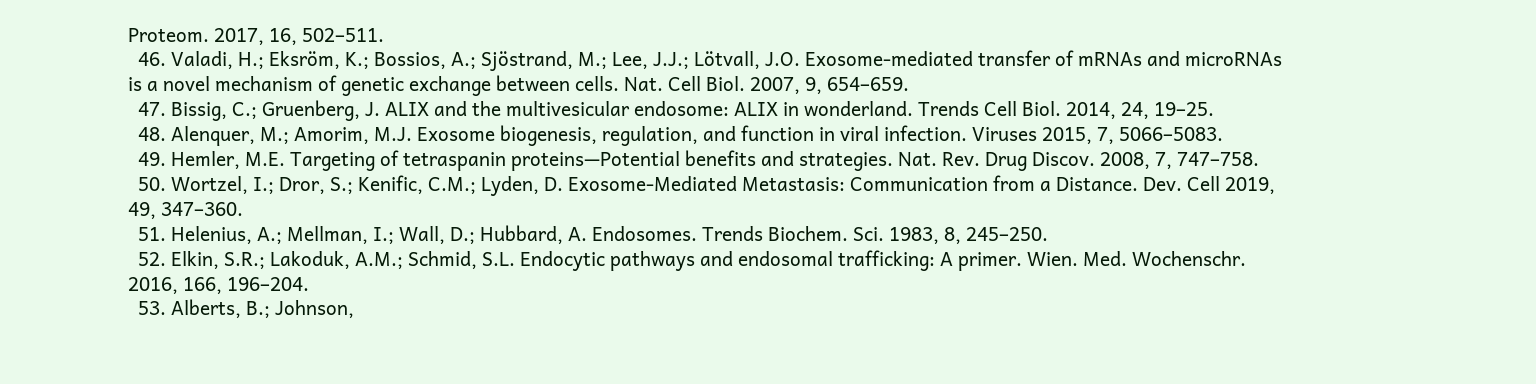Proteom. 2017, 16, 502–511.
  46. Valadi, H.; Eksröm, K.; Bossios, A.; Sjöstrand, M.; Lee, J.J.; Lötvall, J.O. Exosome-mediated transfer of mRNAs and microRNAs is a novel mechanism of genetic exchange between cells. Nat. Cell Biol. 2007, 9, 654–659.
  47. Bissig, C.; Gruenberg, J. ALIX and the multivesicular endosome: ALIX in wonderland. Trends Cell Biol. 2014, 24, 19–25.
  48. Alenquer, M.; Amorim, M.J. Exosome biogenesis, regulation, and function in viral infection. Viruses 2015, 7, 5066–5083.
  49. Hemler, M.E. Targeting of tetraspanin proteins—Potential benefits and strategies. Nat. Rev. Drug Discov. 2008, 7, 747–758.
  50. Wortzel, I.; Dror, S.; Kenific, C.M.; Lyden, D. Exosome-Mediated Metastasis: Communication from a Distance. Dev. Cell 2019, 49, 347–360.
  51. Helenius, A.; Mellman, I.; Wall, D.; Hubbard, A. Endosomes. Trends Biochem. Sci. 1983, 8, 245–250.
  52. Elkin, S.R.; Lakoduk, A.M.; Schmid, S.L. Endocytic pathways and endosomal trafficking: A primer. Wien. Med. Wochenschr. 2016, 166, 196–204.
  53. Alberts, B.; Johnson,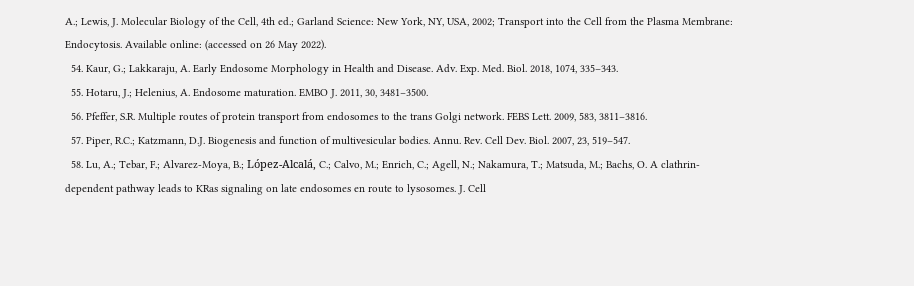A.; Lewis, J. Molecular Biology of the Cell, 4th ed.; Garland Science: New York, NY, USA, 2002; Transport into the Cell from the Plasma Membrane: Endocytosis. Available online: (accessed on 26 May 2022).
  54. Kaur, G.; Lakkaraju, A. Early Endosome Morphology in Health and Disease. Adv. Exp. Med. Biol. 2018, 1074, 335–343.
  55. Hotaru, J.; Helenius, A. Endosome maturation. EMBO J. 2011, 30, 3481–3500.
  56. Pfeffer, S.R. Multiple routes of protein transport from endosomes to the trans Golgi network. FEBS Lett. 2009, 583, 3811–3816.
  57. Piper, R.C.; Katzmann, D.J. Biogenesis and function of multivesicular bodies. Annu. Rev. Cell Dev. Biol. 2007, 23, 519–547.
  58. Lu, A.; Tebar, F.; Alvarez-Moya, B.; López-Alcalá, C.; Calvo, M.; Enrich, C.; Agell, N.; Nakamura, T.; Matsuda, M.; Bachs, O. A clathrin-dependent pathway leads to KRas signaling on late endosomes en route to lysosomes. J. Cell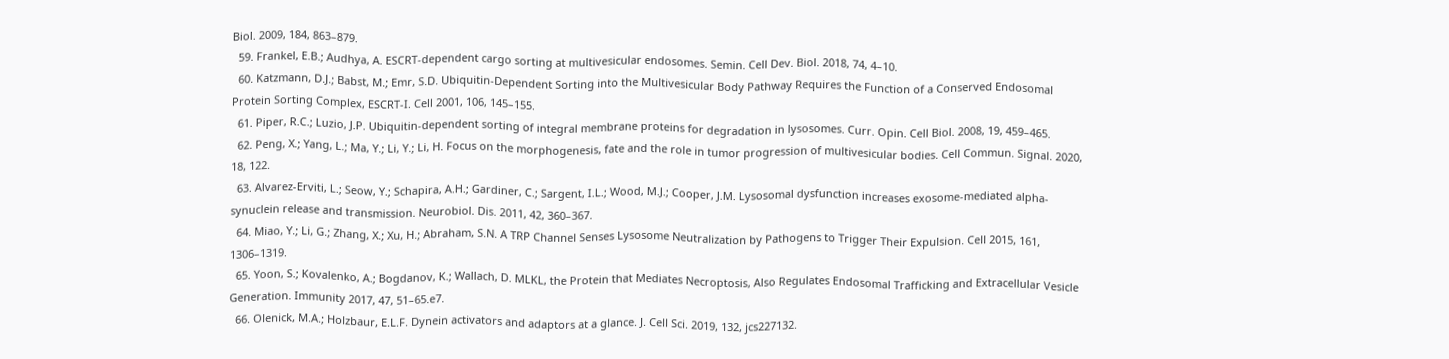Biol. 2009, 184, 863–879.
  59. Frankel, E.B.; Audhya, A. ESCRT-dependent cargo sorting at multivesicular endosomes. Semin. Cell Dev. Biol. 2018, 74, 4–10.
  60. Katzmann, D.J.; Babst, M.; Emr, S.D. Ubiquitin-Dependent Sorting into the Multivesicular Body Pathway Requires the Function of a Conserved Endosomal Protein Sorting Complex, ESCRT-I. Cell 2001, 106, 145–155.
  61. Piper, R.C.; Luzio, J.P. Ubiquitin-dependent sorting of integral membrane proteins for degradation in lysosomes. Curr. Opin. Cell Biol. 2008, 19, 459–465.
  62. Peng, X.; Yang, L.; Ma, Y.; Li, Y.; Li, H. Focus on the morphogenesis, fate and the role in tumor progression of multivesicular bodies. Cell Commun. Signal. 2020, 18, 122.
  63. Alvarez-Erviti, L.; Seow, Y.; Schapira, A.H.; Gardiner, C.; Sargent, I.L.; Wood, M.J.; Cooper, J.M. Lysosomal dysfunction increases exosome-mediated alpha-synuclein release and transmission. Neurobiol. Dis. 2011, 42, 360–367.
  64. Miao, Y.; Li, G.; Zhang, X.; Xu, H.; Abraham, S.N. A TRP Channel Senses Lysosome Neutralization by Pathogens to Trigger Their Expulsion. Cell 2015, 161, 1306–1319.
  65. Yoon, S.; Kovalenko, A.; Bogdanov, K.; Wallach, D. MLKL, the Protein that Mediates Necroptosis, Also Regulates Endosomal Trafficking and Extracellular Vesicle Generation. Immunity 2017, 47, 51–65.e7.
  66. Olenick, M.A.; Holzbaur, E.L.F. Dynein activators and adaptors at a glance. J. Cell Sci. 2019, 132, jcs227132.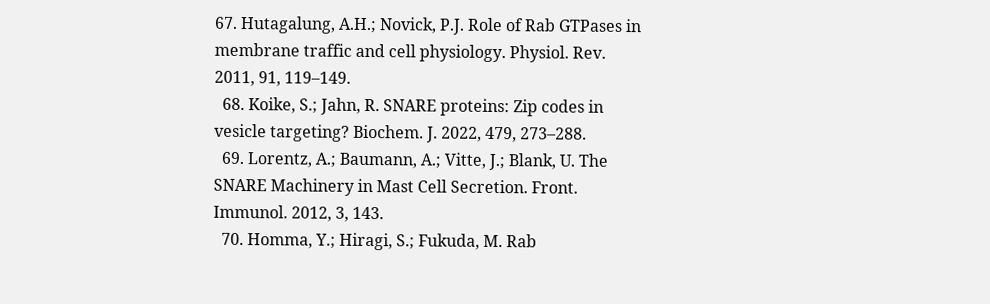67. Hutagalung, A.H.; Novick, P.J. Role of Rab GTPases in membrane traffic and cell physiology. Physiol. Rev. 2011, 91, 119–149.
  68. Koike, S.; Jahn, R. SNARE proteins: Zip codes in vesicle targeting? Biochem. J. 2022, 479, 273–288.
  69. Lorentz, A.; Baumann, A.; Vitte, J.; Blank, U. The SNARE Machinery in Mast Cell Secretion. Front. Immunol. 2012, 3, 143.
  70. Homma, Y.; Hiragi, S.; Fukuda, M. Rab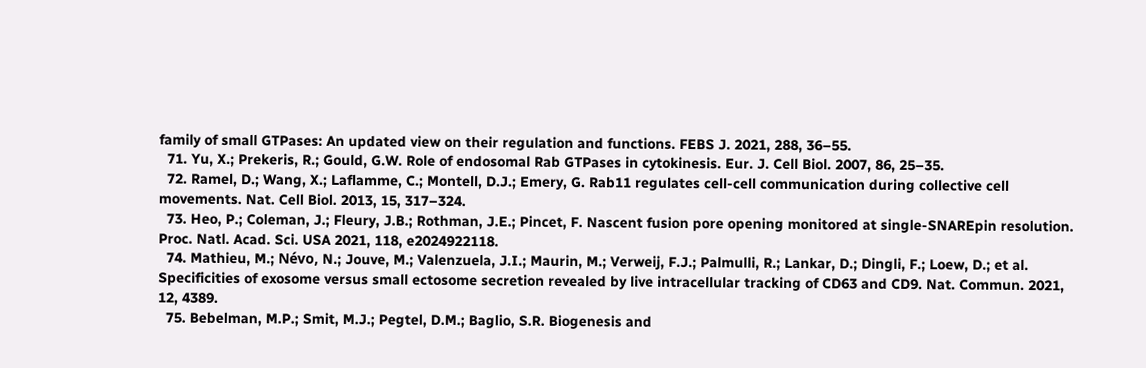family of small GTPases: An updated view on their regulation and functions. FEBS J. 2021, 288, 36–55.
  71. Yu, X.; Prekeris, R.; Gould, G.W. Role of endosomal Rab GTPases in cytokinesis. Eur. J. Cell Biol. 2007, 86, 25–35.
  72. Ramel, D.; Wang, X.; Laflamme, C.; Montell, D.J.; Emery, G. Rab11 regulates cell-cell communication during collective cell movements. Nat. Cell Biol. 2013, 15, 317–324.
  73. Heo, P.; Coleman, J.; Fleury, J.B.; Rothman, J.E.; Pincet, F. Nascent fusion pore opening monitored at single-SNAREpin resolution. Proc. Natl. Acad. Sci. USA 2021, 118, e2024922118.
  74. Mathieu, M.; Névo, N.; Jouve, M.; Valenzuela, J.I.; Maurin, M.; Verweij, F.J.; Palmulli, R.; Lankar, D.; Dingli, F.; Loew, D.; et al. Specificities of exosome versus small ectosome secretion revealed by live intracellular tracking of CD63 and CD9. Nat. Commun. 2021, 12, 4389.
  75. Bebelman, M.P.; Smit, M.J.; Pegtel, D.M.; Baglio, S.R. Biogenesis and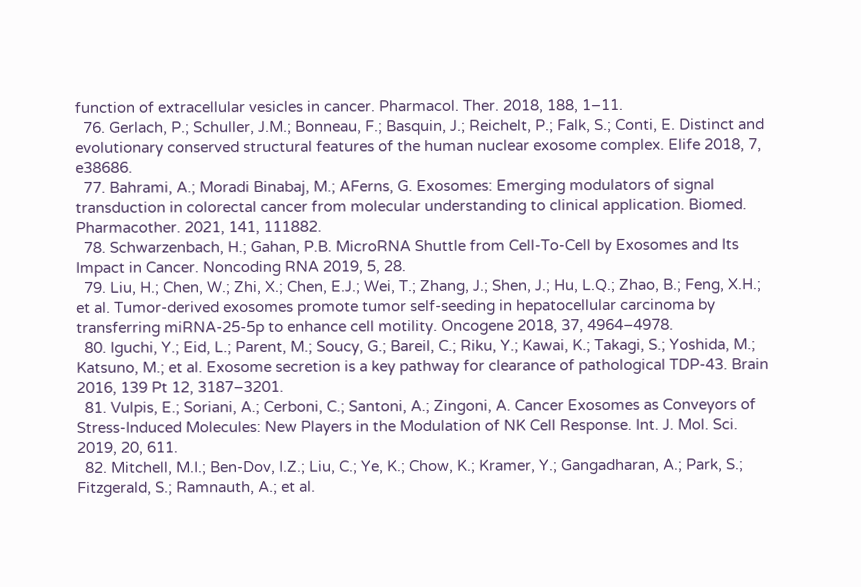function of extracellular vesicles in cancer. Pharmacol. Ther. 2018, 188, 1–11.
  76. Gerlach, P.; Schuller, J.M.; Bonneau, F.; Basquin, J.; Reichelt, P.; Falk, S.; Conti, E. Distinct and evolutionary conserved structural features of the human nuclear exosome complex. Elife 2018, 7, e38686.
  77. Bahrami, A.; Moradi Binabaj, M.; AFerns, G. Exosomes: Emerging modulators of signal transduction in colorectal cancer from molecular understanding to clinical application. Biomed. Pharmacother. 2021, 141, 111882.
  78. Schwarzenbach, H.; Gahan, P.B. MicroRNA Shuttle from Cell-To-Cell by Exosomes and Its Impact in Cancer. Noncoding RNA 2019, 5, 28.
  79. Liu, H.; Chen, W.; Zhi, X.; Chen, E.J.; Wei, T.; Zhang, J.; Shen, J.; Hu, L.Q.; Zhao, B.; Feng, X.H.; et al. Tumor-derived exosomes promote tumor self-seeding in hepatocellular carcinoma by transferring miRNA-25-5p to enhance cell motility. Oncogene 2018, 37, 4964–4978.
  80. Iguchi, Y.; Eid, L.; Parent, M.; Soucy, G.; Bareil, C.; Riku, Y.; Kawai, K.; Takagi, S.; Yoshida, M.; Katsuno, M.; et al. Exosome secretion is a key pathway for clearance of pathological TDP-43. Brain 2016, 139 Pt 12, 3187–3201.
  81. Vulpis, E.; Soriani, A.; Cerboni, C.; Santoni, A.; Zingoni, A. Cancer Exosomes as Conveyors of Stress-Induced Molecules: New Players in the Modulation of NK Cell Response. Int. J. Mol. Sci. 2019, 20, 611.
  82. Mitchell, M.I.; Ben-Dov, I.Z.; Liu, C.; Ye, K.; Chow, K.; Kramer, Y.; Gangadharan, A.; Park, S.; Fitzgerald, S.; Ramnauth, A.; et al.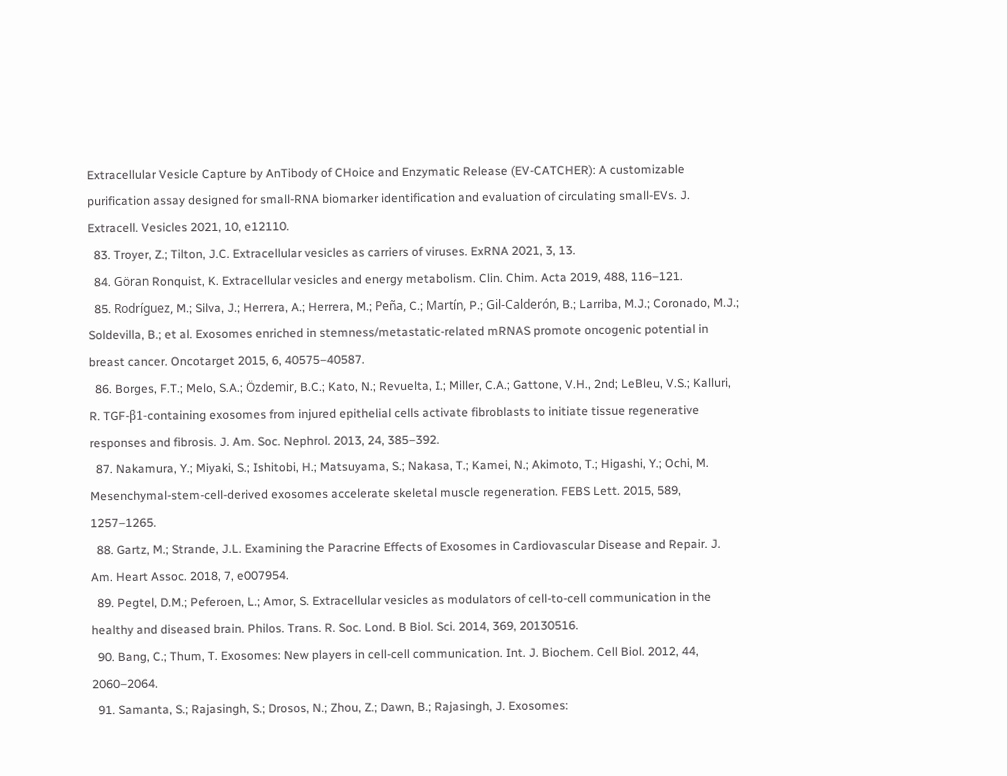Extracellular Vesicle Capture by AnTibody of CHoice and Enzymatic Release (EV-CATCHER): A customizable purification assay designed for small-RNA biomarker identification and evaluation of circulating small-EVs. J. Extracell. Vesicles 2021, 10, e12110.
  83. Troyer, Z.; Tilton, J.C. Extracellular vesicles as carriers of viruses. ExRNA 2021, 3, 13.
  84. Göran Ronquist, K. Extracellular vesicles and energy metabolism. Clin. Chim. Acta 2019, 488, 116–121.
  85. Rodríguez, M.; Silva, J.; Herrera, A.; Herrera, M.; Peña, C.; Martín, P.; Gil-Calderón, B.; Larriba, M.J.; Coronado, M.J.; Soldevilla, B.; et al. Exosomes enriched in stemness/metastatic-related mRNAS promote oncogenic potential in breast cancer. Oncotarget 2015, 6, 40575–40587.
  86. Borges, F.T.; Melo, S.A.; Özdemir, B.C.; Kato, N.; Revuelta, I.; Miller, C.A.; Gattone, V.H., 2nd; LeBleu, V.S.; Kalluri, R. TGF-β1-containing exosomes from injured epithelial cells activate fibroblasts to initiate tissue regenerative responses and fibrosis. J. Am. Soc. Nephrol. 2013, 24, 385–392.
  87. Nakamura, Y.; Miyaki, S.; Ishitobi, H.; Matsuyama, S.; Nakasa, T.; Kamei, N.; Akimoto, T.; Higashi, Y.; Ochi, M. Mesenchymal-stem-cell-derived exosomes accelerate skeletal muscle regeneration. FEBS Lett. 2015, 589, 1257–1265.
  88. Gartz, M.; Strande, J.L. Examining the Paracrine Effects of Exosomes in Cardiovascular Disease and Repair. J. Am. Heart Assoc. 2018, 7, e007954.
  89. Pegtel, D.M.; Peferoen, L.; Amor, S. Extracellular vesicles as modulators of cell-to-cell communication in the healthy and diseased brain. Philos. Trans. R. Soc. Lond. B Biol. Sci. 2014, 369, 20130516.
  90. Bang, C.; Thum, T. Exosomes: New players in cell-cell communication. Int. J. Biochem. Cell Biol. 2012, 44, 2060–2064.
  91. Samanta, S.; Rajasingh, S.; Drosos, N.; Zhou, Z.; Dawn, B.; Rajasingh, J. Exosomes: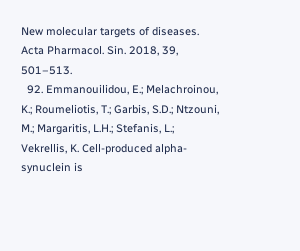New molecular targets of diseases. Acta Pharmacol. Sin. 2018, 39, 501–513.
  92. Emmanouilidou, E.; Melachroinou, K.; Roumeliotis, T.; Garbis, S.D.; Ntzouni, M.; Margaritis, L.H.; Stefanis, L.; Vekrellis, K. Cell-produced alpha-synuclein is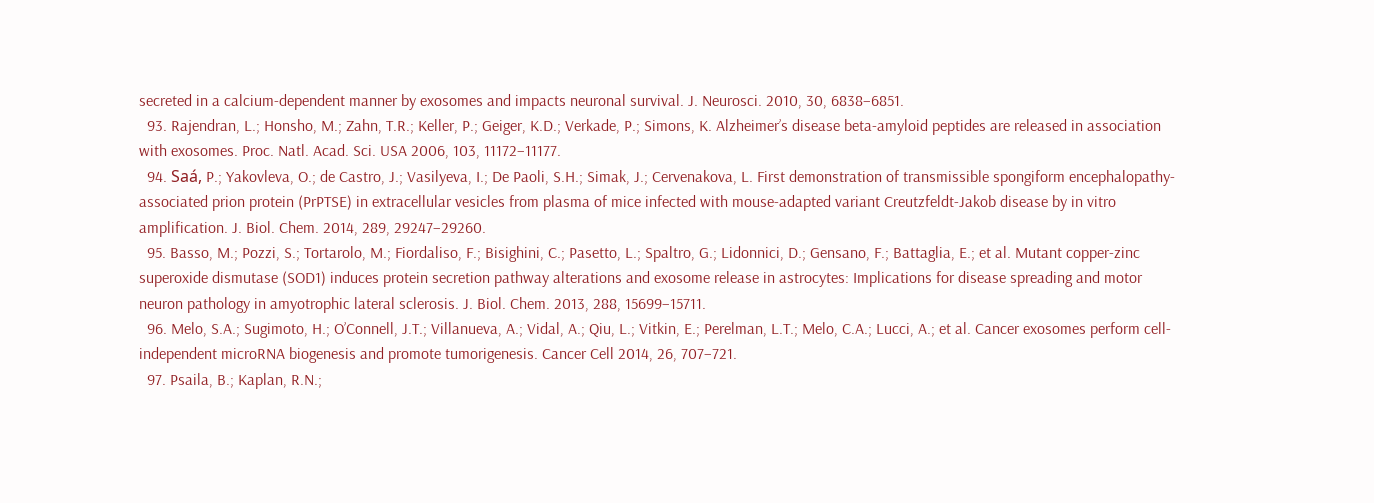secreted in a calcium-dependent manner by exosomes and impacts neuronal survival. J. Neurosci. 2010, 30, 6838–6851.
  93. Rajendran, L.; Honsho, M.; Zahn, T.R.; Keller, P.; Geiger, K.D.; Verkade, P.; Simons, K. Alzheimer’s disease beta-amyloid peptides are released in association with exosomes. Proc. Natl. Acad. Sci. USA 2006, 103, 11172–11177.
  94. Saá, P.; Yakovleva, O.; de Castro, J.; Vasilyeva, I.; De Paoli, S.H.; Simak, J.; Cervenakova, L. First demonstration of transmissible spongiform encephalopathy-associated prion protein (PrPTSE) in extracellular vesicles from plasma of mice infected with mouse-adapted variant Creutzfeldt-Jakob disease by in vitro amplification. J. Biol. Chem. 2014, 289, 29247–29260.
  95. Basso, M.; Pozzi, S.; Tortarolo, M.; Fiordaliso, F.; Bisighini, C.; Pasetto, L.; Spaltro, G.; Lidonnici, D.; Gensano, F.; Battaglia, E.; et al. Mutant copper-zinc superoxide dismutase (SOD1) induces protein secretion pathway alterations and exosome release in astrocytes: Implications for disease spreading and motor neuron pathology in amyotrophic lateral sclerosis. J. Biol. Chem. 2013, 288, 15699–15711.
  96. Melo, S.A.; Sugimoto, H.; O’Connell, J.T.; Villanueva, A.; Vidal, A.; Qiu, L.; Vitkin, E.; Perelman, L.T.; Melo, C.A.; Lucci, A.; et al. Cancer exosomes perform cell-independent microRNA biogenesis and promote tumorigenesis. Cancer Cell 2014, 26, 707–721.
  97. Psaila, B.; Kaplan, R.N.;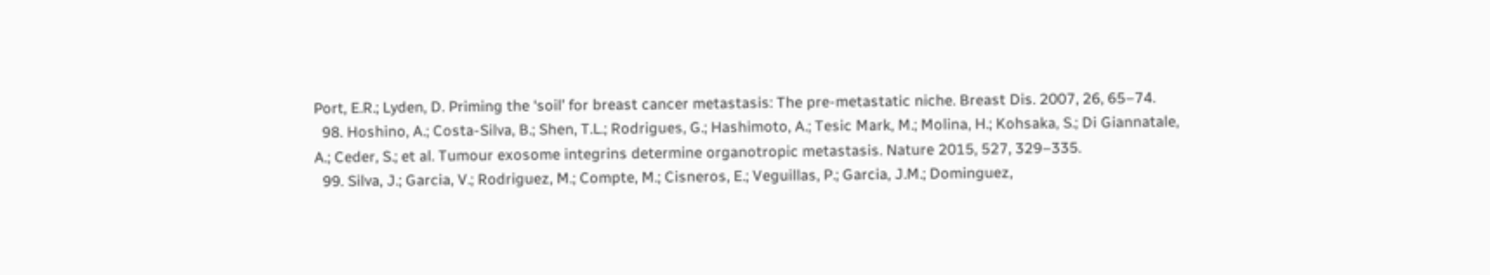Port, E.R.; Lyden, D. Priming the ‘soil’ for breast cancer metastasis: The pre-metastatic niche. Breast Dis. 2007, 26, 65–74.
  98. Hoshino, A.; Costa-Silva, B.; Shen, T.L.; Rodrigues, G.; Hashimoto, A.; Tesic Mark, M.; Molina, H.; Kohsaka, S.; Di Giannatale, A.; Ceder, S.; et al. Tumour exosome integrins determine organotropic metastasis. Nature 2015, 527, 329–335.
  99. Silva, J.; Garcia, V.; Rodriguez, M.; Compte, M.; Cisneros, E.; Veguillas, P.; Garcia, J.M.; Dominguez,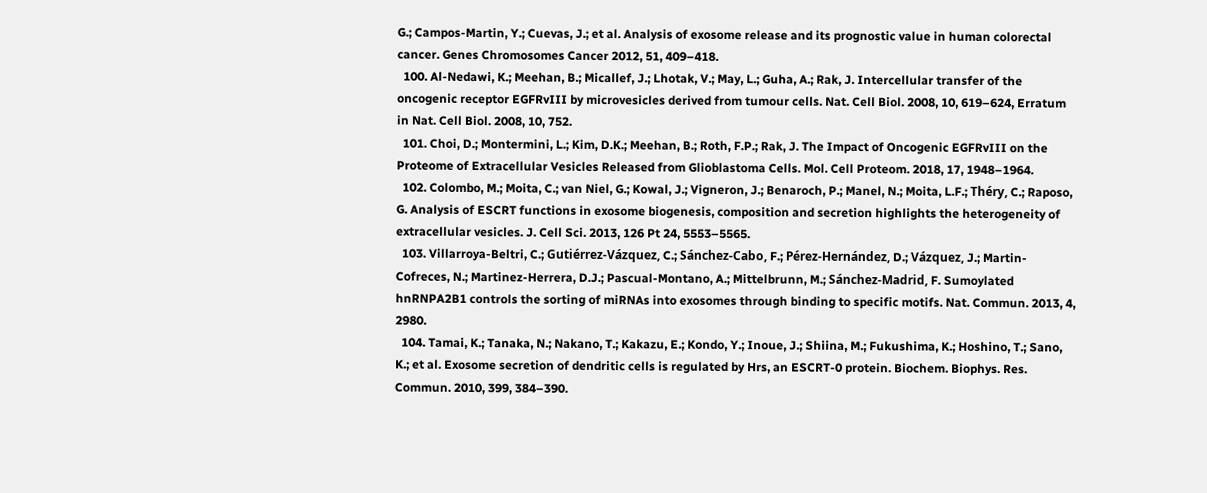G.; Campos-Martin, Y.; Cuevas, J.; et al. Analysis of exosome release and its prognostic value in human colorectal cancer. Genes Chromosomes Cancer 2012, 51, 409–418.
  100. Al-Nedawi, K.; Meehan, B.; Micallef, J.; Lhotak, V.; May, L.; Guha, A.; Rak, J. Intercellular transfer of the oncogenic receptor EGFRvIII by microvesicles derived from tumour cells. Nat. Cell Biol. 2008, 10, 619–624, Erratum in Nat. Cell Biol. 2008, 10, 752.
  101. Choi, D.; Montermini, L.; Kim, D.K.; Meehan, B.; Roth, F.P.; Rak, J. The Impact of Oncogenic EGFRvIII on the Proteome of Extracellular Vesicles Released from Glioblastoma Cells. Mol. Cell Proteom. 2018, 17, 1948–1964.
  102. Colombo, M.; Moita, C.; van Niel, G.; Kowal, J.; Vigneron, J.; Benaroch, P.; Manel, N.; Moita, L.F.; Théry, C.; Raposo, G. Analysis of ESCRT functions in exosome biogenesis, composition and secretion highlights the heterogeneity of extracellular vesicles. J. Cell Sci. 2013, 126 Pt 24, 5553–5565.
  103. Villarroya-Beltri, C.; Gutiérrez-Vázquez, C.; Sánchez-Cabo, F.; Pérez-Hernández, D.; Vázquez, J.; Martin-Cofreces, N.; Martinez-Herrera, D.J.; Pascual-Montano, A.; Mittelbrunn, M.; Sánchez-Madrid, F. Sumoylated hnRNPA2B1 controls the sorting of miRNAs into exosomes through binding to specific motifs. Nat. Commun. 2013, 4, 2980.
  104. Tamai, K.; Tanaka, N.; Nakano, T.; Kakazu, E.; Kondo, Y.; Inoue, J.; Shiina, M.; Fukushima, K.; Hoshino, T.; Sano, K.; et al. Exosome secretion of dendritic cells is regulated by Hrs, an ESCRT-0 protein. Biochem. Biophys. Res. Commun. 2010, 399, 384–390.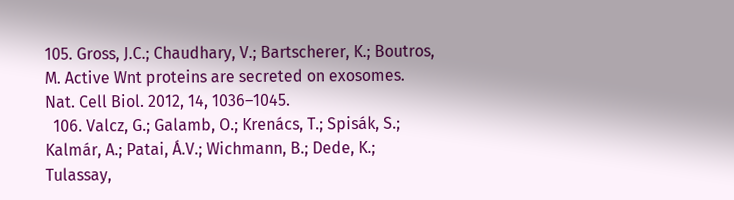105. Gross, J.C.; Chaudhary, V.; Bartscherer, K.; Boutros, M. Active Wnt proteins are secreted on exosomes. Nat. Cell Biol. 2012, 14, 1036–1045.
  106. Valcz, G.; Galamb, O.; Krenács, T.; Spisák, S.; Kalmár, A.; Patai, Á.V.; Wichmann, B.; Dede, K.; Tulassay,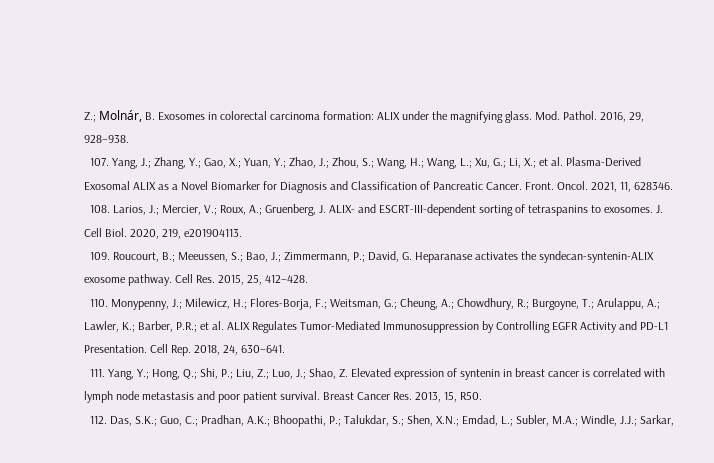Z.; Molnár, B. Exosomes in colorectal carcinoma formation: ALIX under the magnifying glass. Mod. Pathol. 2016, 29, 928–938.
  107. Yang, J.; Zhang, Y.; Gao, X.; Yuan, Y.; Zhao, J.; Zhou, S.; Wang, H.; Wang, L.; Xu, G.; Li, X.; et al. Plasma-Derived Exosomal ALIX as a Novel Biomarker for Diagnosis and Classification of Pancreatic Cancer. Front. Oncol. 2021, 11, 628346.
  108. Larios, J.; Mercier, V.; Roux, A.; Gruenberg, J. ALIX- and ESCRT-III-dependent sorting of tetraspanins to exosomes. J. Cell Biol. 2020, 219, e201904113.
  109. Roucourt, B.; Meeussen, S.; Bao, J.; Zimmermann, P.; David, G. Heparanase activates the syndecan-syntenin-ALIX exosome pathway. Cell Res. 2015, 25, 412–428.
  110. Monypenny, J.; Milewicz, H.; Flores-Borja, F.; Weitsman, G.; Cheung, A.; Chowdhury, R.; Burgoyne, T.; Arulappu, A.; Lawler, K.; Barber, P.R.; et al. ALIX Regulates Tumor-Mediated Immunosuppression by Controlling EGFR Activity and PD-L1 Presentation. Cell Rep. 2018, 24, 630–641.
  111. Yang, Y.; Hong, Q.; Shi, P.; Liu, Z.; Luo, J.; Shao, Z. Elevated expression of syntenin in breast cancer is correlated with lymph node metastasis and poor patient survival. Breast Cancer Res. 2013, 15, R50.
  112. Das, S.K.; Guo, C.; Pradhan, A.K.; Bhoopathi, P.; Talukdar, S.; Shen, X.N.; Emdad, L.; Subler, M.A.; Windle, J.J.; Sarkar,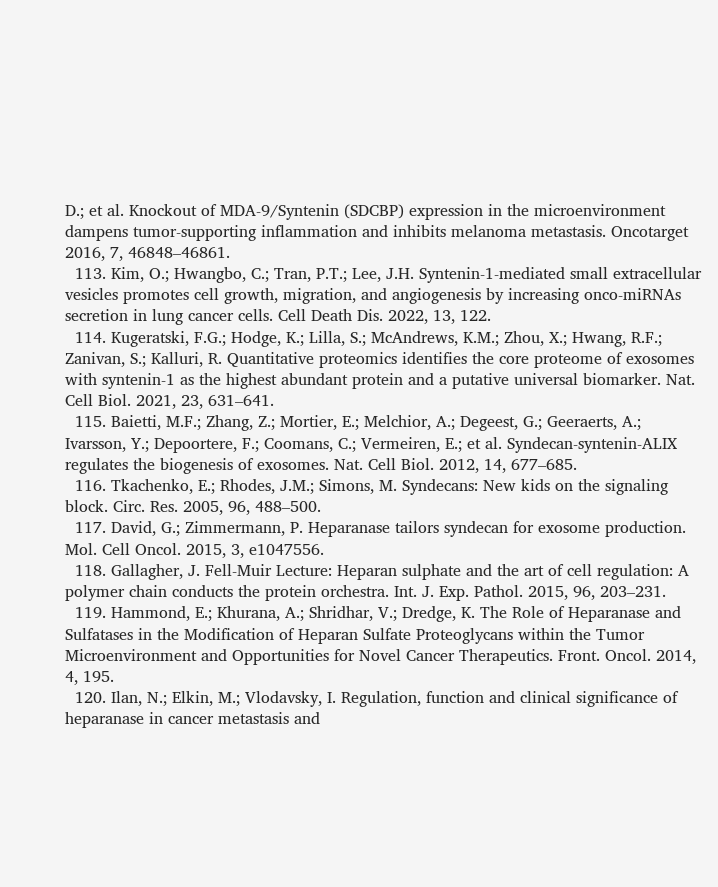D.; et al. Knockout of MDA-9/Syntenin (SDCBP) expression in the microenvironment dampens tumor-supporting inflammation and inhibits melanoma metastasis. Oncotarget 2016, 7, 46848–46861.
  113. Kim, O.; Hwangbo, C.; Tran, P.T.; Lee, J.H. Syntenin-1-mediated small extracellular vesicles promotes cell growth, migration, and angiogenesis by increasing onco-miRNAs secretion in lung cancer cells. Cell Death Dis. 2022, 13, 122.
  114. Kugeratski, F.G.; Hodge, K.; Lilla, S.; McAndrews, K.M.; Zhou, X.; Hwang, R.F.; Zanivan, S.; Kalluri, R. Quantitative proteomics identifies the core proteome of exosomes with syntenin-1 as the highest abundant protein and a putative universal biomarker. Nat. Cell Biol. 2021, 23, 631–641.
  115. Baietti, M.F.; Zhang, Z.; Mortier, E.; Melchior, A.; Degeest, G.; Geeraerts, A.; Ivarsson, Y.; Depoortere, F.; Coomans, C.; Vermeiren, E.; et al. Syndecan-syntenin-ALIX regulates the biogenesis of exosomes. Nat. Cell Biol. 2012, 14, 677–685.
  116. Tkachenko, E.; Rhodes, J.M.; Simons, M. Syndecans: New kids on the signaling block. Circ. Res. 2005, 96, 488–500.
  117. David, G.; Zimmermann, P. Heparanase tailors syndecan for exosome production. Mol. Cell Oncol. 2015, 3, e1047556.
  118. Gallagher, J. Fell-Muir Lecture: Heparan sulphate and the art of cell regulation: A polymer chain conducts the protein orchestra. Int. J. Exp. Pathol. 2015, 96, 203–231.
  119. Hammond, E.; Khurana, A.; Shridhar, V.; Dredge, K. The Role of Heparanase and Sulfatases in the Modification of Heparan Sulfate Proteoglycans within the Tumor Microenvironment and Opportunities for Novel Cancer Therapeutics. Front. Oncol. 2014, 4, 195.
  120. Ilan, N.; Elkin, M.; Vlodavsky, I. Regulation, function and clinical significance of heparanase in cancer metastasis and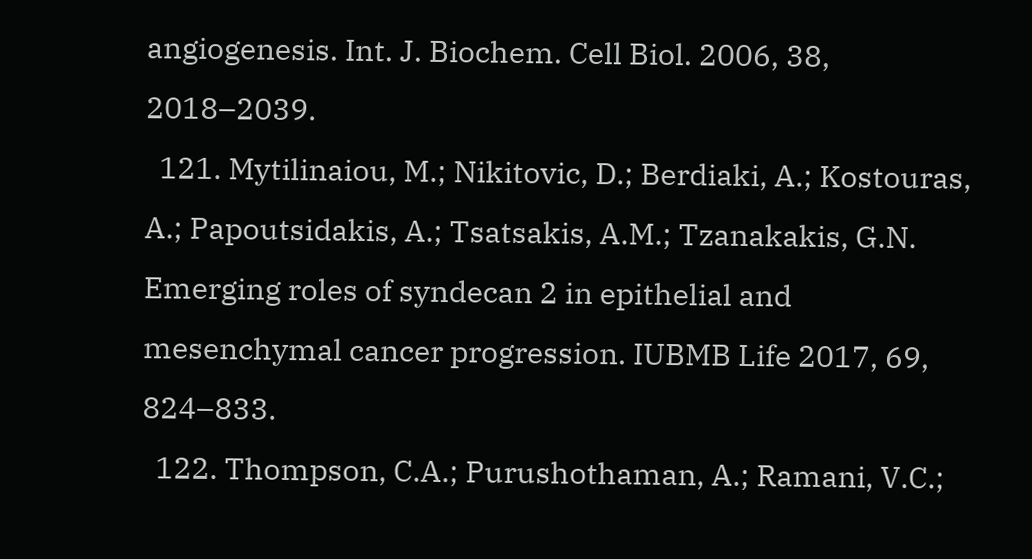angiogenesis. Int. J. Biochem. Cell Biol. 2006, 38, 2018–2039.
  121. Mytilinaiou, M.; Nikitovic, D.; Berdiaki, A.; Kostouras, A.; Papoutsidakis, A.; Tsatsakis, A.M.; Tzanakakis, G.N. Emerging roles of syndecan 2 in epithelial and mesenchymal cancer progression. IUBMB Life 2017, 69, 824–833.
  122. Thompson, C.A.; Purushothaman, A.; Ramani, V.C.;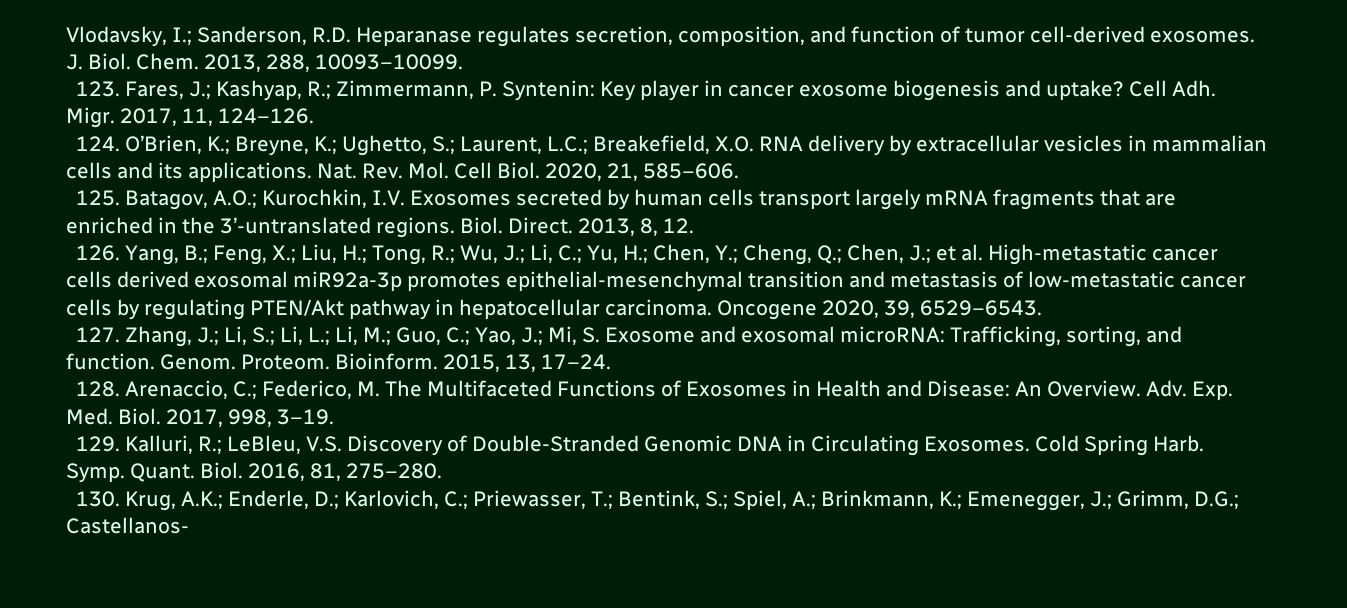Vlodavsky, I.; Sanderson, R.D. Heparanase regulates secretion, composition, and function of tumor cell-derived exosomes. J. Biol. Chem. 2013, 288, 10093–10099.
  123. Fares, J.; Kashyap, R.; Zimmermann, P. Syntenin: Key player in cancer exosome biogenesis and uptake? Cell Adh. Migr. 2017, 11, 124–126.
  124. O’Brien, K.; Breyne, K.; Ughetto, S.; Laurent, L.C.; Breakefield, X.O. RNA delivery by extracellular vesicles in mammalian cells and its applications. Nat. Rev. Mol. Cell Biol. 2020, 21, 585–606.
  125. Batagov, A.O.; Kurochkin, I.V. Exosomes secreted by human cells transport largely mRNA fragments that are enriched in the 3’-untranslated regions. Biol. Direct. 2013, 8, 12.
  126. Yang, B.; Feng, X.; Liu, H.; Tong, R.; Wu, J.; Li, C.; Yu, H.; Chen, Y.; Cheng, Q.; Chen, J.; et al. High-metastatic cancer cells derived exosomal miR92a-3p promotes epithelial-mesenchymal transition and metastasis of low-metastatic cancer cells by regulating PTEN/Akt pathway in hepatocellular carcinoma. Oncogene 2020, 39, 6529–6543.
  127. Zhang, J.; Li, S.; Li, L.; Li, M.; Guo, C.; Yao, J.; Mi, S. Exosome and exosomal microRNA: Trafficking, sorting, and function. Genom. Proteom. Bioinform. 2015, 13, 17–24.
  128. Arenaccio, C.; Federico, M. The Multifaceted Functions of Exosomes in Health and Disease: An Overview. Adv. Exp. Med. Biol. 2017, 998, 3–19.
  129. Kalluri, R.; LeBleu, V.S. Discovery of Double-Stranded Genomic DNA in Circulating Exosomes. Cold Spring Harb. Symp. Quant. Biol. 2016, 81, 275–280.
  130. Krug, A.K.; Enderle, D.; Karlovich, C.; Priewasser, T.; Bentink, S.; Spiel, A.; Brinkmann, K.; Emenegger, J.; Grimm, D.G.; Castellanos-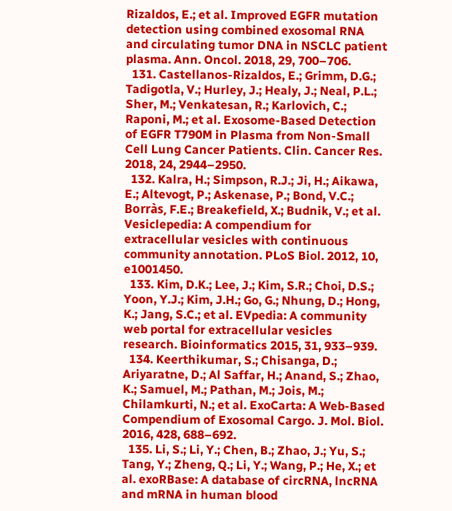Rizaldos, E.; et al. Improved EGFR mutation detection using combined exosomal RNA and circulating tumor DNA in NSCLC patient plasma. Ann. Oncol. 2018, 29, 700–706.
  131. Castellanos-Rizaldos, E.; Grimm, D.G.; Tadigotla, V.; Hurley, J.; Healy, J.; Neal, P.L.; Sher, M.; Venkatesan, R.; Karlovich, C.; Raponi, M.; et al. Exosome-Based Detection of EGFR T790M in Plasma from Non-Small Cell Lung Cancer Patients. Clin. Cancer Res. 2018, 24, 2944–2950.
  132. Kalra, H.; Simpson, R.J.; Ji, H.; Aikawa, E.; Altevogt, P.; Askenase, P.; Bond, V.C.; Borràs, F.E.; Breakefield, X.; Budnik, V.; et al. Vesiclepedia: A compendium for extracellular vesicles with continuous community annotation. PLoS Biol. 2012, 10, e1001450.
  133. Kim, D.K.; Lee, J.; Kim, S.R.; Choi, D.S.; Yoon, Y.J.; Kim, J.H.; Go, G.; Nhung, D.; Hong, K.; Jang, S.C.; et al. EVpedia: A community web portal for extracellular vesicles research. Bioinformatics 2015, 31, 933–939.
  134. Keerthikumar, S.; Chisanga, D.; Ariyaratne, D.; Al Saffar, H.; Anand, S.; Zhao, K.; Samuel, M.; Pathan, M.; Jois, M.; Chilamkurti, N.; et al. ExoCarta: A Web-Based Compendium of Exosomal Cargo. J. Mol. Biol. 2016, 428, 688–692.
  135. Li, S.; Li, Y.; Chen, B.; Zhao, J.; Yu, S.; Tang, Y.; Zheng, Q.; Li, Y.; Wang, P.; He, X.; et al. exoRBase: A database of circRNA, lncRNA and mRNA in human blood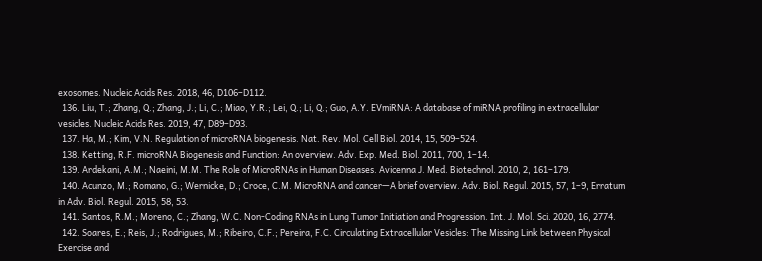exosomes. Nucleic Acids Res. 2018, 46, D106–D112.
  136. Liu, T.; Zhang, Q.; Zhang, J.; Li, C.; Miao, Y.R.; Lei, Q.; Li, Q.; Guo, A.Y. EVmiRNA: A database of miRNA profiling in extracellular vesicles. Nucleic Acids Res. 2019, 47, D89–D93.
  137. Ha, M.; Kim, V.N. Regulation of microRNA biogenesis. Nat. Rev. Mol. Cell Biol. 2014, 15, 509–524.
  138. Ketting, R.F. microRNA Biogenesis and Function: An overview. Adv. Exp. Med. Biol. 2011, 700, 1–14.
  139. Ardekani, A.M.; Naeini, M.M. The Role of MicroRNAs in Human Diseases. Avicenna J. Med. Biotechnol. 2010, 2, 161–179.
  140. Acunzo, M.; Romano, G.; Wernicke, D.; Croce, C.M. MicroRNA and cancer—A brief overview. Adv. Biol. Regul. 2015, 57, 1–9, Erratum in Adv. Biol. Regul. 2015, 58, 53.
  141. Santos, R.M.; Moreno, C.; Zhang, W.C. Non-Coding RNAs in Lung Tumor Initiation and Progression. Int. J. Mol. Sci. 2020, 16, 2774.
  142. Soares, E.; Reis, J.; Rodrigues, M.; Ribeiro, C.F.; Pereira, F.C. Circulating Extracellular Vesicles: The Missing Link between Physical Exercise and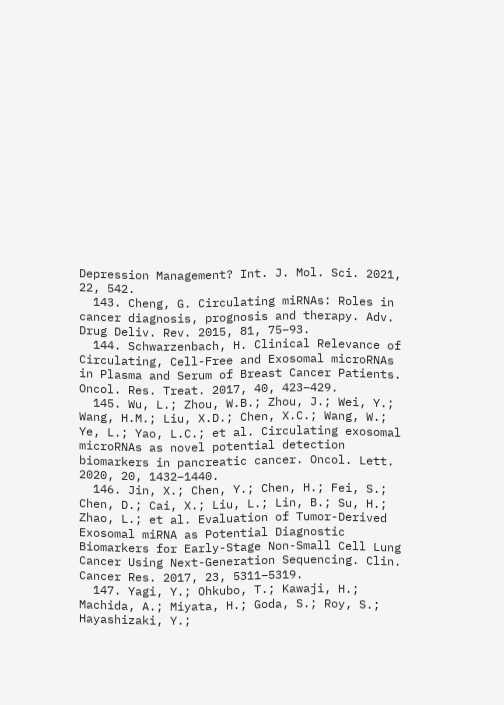Depression Management? Int. J. Mol. Sci. 2021, 22, 542.
  143. Cheng, G. Circulating miRNAs: Roles in cancer diagnosis, prognosis and therapy. Adv. Drug Deliv. Rev. 2015, 81, 75–93.
  144. Schwarzenbach, H. Clinical Relevance of Circulating, Cell-Free and Exosomal microRNAs in Plasma and Serum of Breast Cancer Patients. Oncol. Res. Treat. 2017, 40, 423–429.
  145. Wu, L.; Zhou, W.B.; Zhou, J.; Wei, Y.; Wang, H.M.; Liu, X.D.; Chen, X.C.; Wang, W.; Ye, L.; Yao, L.C.; et al. Circulating exosomal microRNAs as novel potential detection biomarkers in pancreatic cancer. Oncol. Lett. 2020, 20, 1432–1440.
  146. Jin, X.; Chen, Y.; Chen, H.; Fei, S.; Chen, D.; Cai, X.; Liu, L.; Lin, B.; Su, H.; Zhao, L.; et al. Evaluation of Tumor-Derived Exosomal miRNA as Potential Diagnostic Biomarkers for Early-Stage Non-Small Cell Lung Cancer Using Next-Generation Sequencing. Clin. Cancer Res. 2017, 23, 5311–5319.
  147. Yagi, Y.; Ohkubo, T.; Kawaji, H.; Machida, A.; Miyata, H.; Goda, S.; Roy, S.; Hayashizaki, Y.;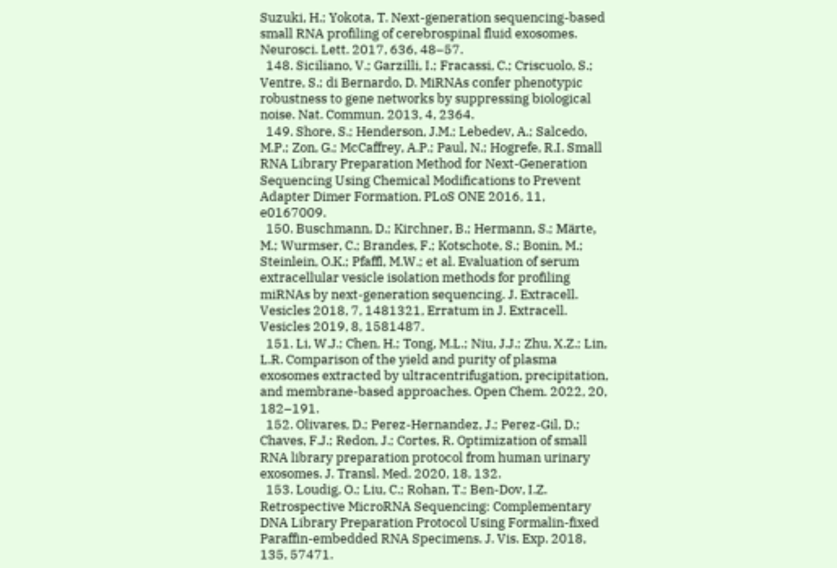Suzuki, H.; Yokota, T. Next-generation sequencing-based small RNA profiling of cerebrospinal fluid exosomes. Neurosci. Lett. 2017, 636, 48–57.
  148. Siciliano, V.; Garzilli, I.; Fracassi, C.; Criscuolo, S.; Ventre, S.; di Bernardo, D. MiRNAs confer phenotypic robustness to gene networks by suppressing biological noise. Nat. Commun. 2013, 4, 2364.
  149. Shore, S.; Henderson, J.M.; Lebedev, A.; Salcedo, M.P.; Zon, G.; McCaffrey, A.P.; Paul, N.; Hogrefe, R.I. Small RNA Library Preparation Method for Next-Generation Sequencing Using Chemical Modifications to Prevent Adapter Dimer Formation. PLoS ONE 2016, 11, e0167009.
  150. Buschmann, D.; Kirchner, B.; Hermann, S.; Märte, M.; Wurmser, C.; Brandes, F.; Kotschote, S.; Bonin, M.; Steinlein, O.K.; Pfaffl, M.W.; et al. Evaluation of serum extracellular vesicle isolation methods for profiling miRNAs by next-generation sequencing. J. Extracell. Vesicles 2018, 7, 1481321, Erratum in J. Extracell. Vesicles 2019, 8, 1581487.
  151. Li, W.J.; Chen, H.; Tong, M.L.; Niu, J.J.; Zhu, X.Z.; Lin, L.R. Comparison of the yield and purity of plasma exosomes extracted by ultracentrifugation, precipitation, and membrane-based approaches. Open Chem. 2022, 20, 182–191.
  152. Olivares, D.; Perez-Hernandez, J.; Perez-Gil, D.; Chaves, F.J.; Redon, J.; Cortes, R. Optimization of small RNA library preparation protocol from human urinary exosomes. J. Transl. Med. 2020, 18, 132.
  153. Loudig, O.; Liu, C.; Rohan, T.; Ben-Dov, I.Z. Retrospective MicroRNA Sequencing: Complementary DNA Library Preparation Protocol Using Formalin-fixed Paraffin-embedded RNA Specimens. J. Vis. Exp. 2018, 135, 57471.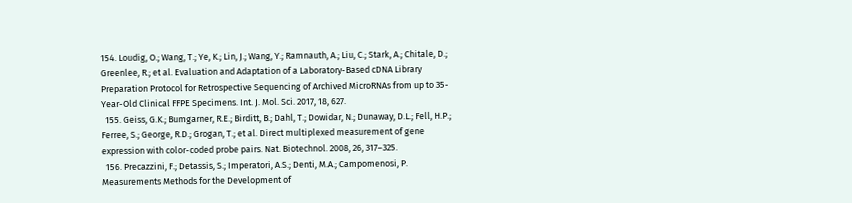154. Loudig, O.; Wang, T.; Ye, K.; Lin, J.; Wang, Y.; Ramnauth, A.; Liu, C.; Stark, A.; Chitale, D.; Greenlee, R.; et al. Evaluation and Adaptation of a Laboratory-Based cDNA Library Preparation Protocol for Retrospective Sequencing of Archived MicroRNAs from up to 35-Year-Old Clinical FFPE Specimens. Int. J. Mol. Sci. 2017, 18, 627.
  155. Geiss, G.K.; Bumgarner, R.E.; Birditt, B.; Dahl, T.; Dowidar, N.; Dunaway, D.L.; Fell, H.P.; Ferree, S.; George, R.D.; Grogan, T.; et al. Direct multiplexed measurement of gene expression with color-coded probe pairs. Nat. Biotechnol. 2008, 26, 317–325.
  156. Precazzini, F.; Detassis, S.; Imperatori, A.S.; Denti, M.A.; Campomenosi, P. Measurements Methods for the Development of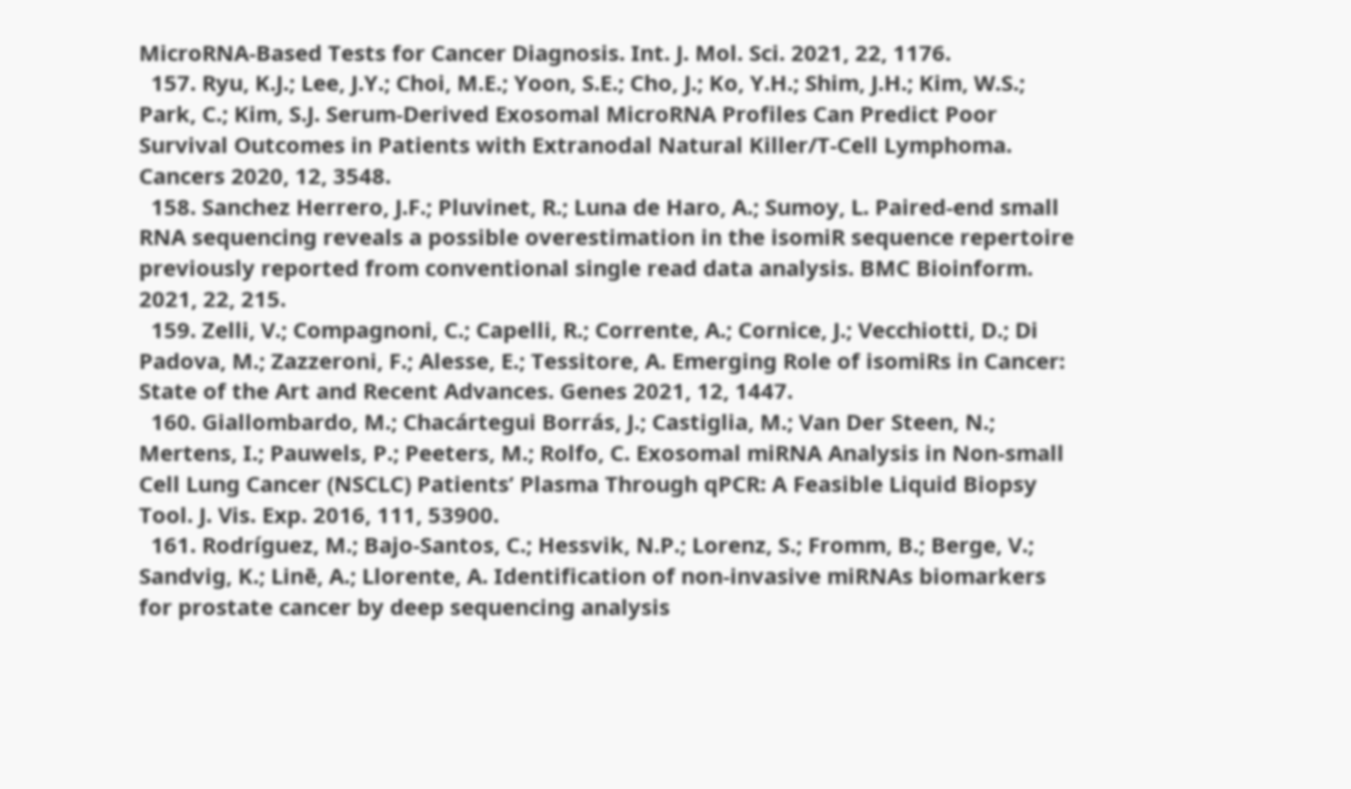MicroRNA-Based Tests for Cancer Diagnosis. Int. J. Mol. Sci. 2021, 22, 1176.
  157. Ryu, K.J.; Lee, J.Y.; Choi, M.E.; Yoon, S.E.; Cho, J.; Ko, Y.H.; Shim, J.H.; Kim, W.S.; Park, C.; Kim, S.J. Serum-Derived Exosomal MicroRNA Profiles Can Predict Poor Survival Outcomes in Patients with Extranodal Natural Killer/T-Cell Lymphoma. Cancers 2020, 12, 3548.
  158. Sanchez Herrero, J.F.; Pluvinet, R.; Luna de Haro, A.; Sumoy, L. Paired-end small RNA sequencing reveals a possible overestimation in the isomiR sequence repertoire previously reported from conventional single read data analysis. BMC Bioinform. 2021, 22, 215.
  159. Zelli, V.; Compagnoni, C.; Capelli, R.; Corrente, A.; Cornice, J.; Vecchiotti, D.; Di Padova, M.; Zazzeroni, F.; Alesse, E.; Tessitore, A. Emerging Role of isomiRs in Cancer: State of the Art and Recent Advances. Genes 2021, 12, 1447.
  160. Giallombardo, M.; Chacártegui Borrás, J.; Castiglia, M.; Van Der Steen, N.; Mertens, I.; Pauwels, P.; Peeters, M.; Rolfo, C. Exosomal miRNA Analysis in Non-small Cell Lung Cancer (NSCLC) Patients’ Plasma Through qPCR: A Feasible Liquid Biopsy Tool. J. Vis. Exp. 2016, 111, 53900.
  161. Rodríguez, M.; Bajo-Santos, C.; Hessvik, N.P.; Lorenz, S.; Fromm, B.; Berge, V.; Sandvig, K.; Linē, A.; Llorente, A. Identification of non-invasive miRNAs biomarkers for prostate cancer by deep sequencing analysis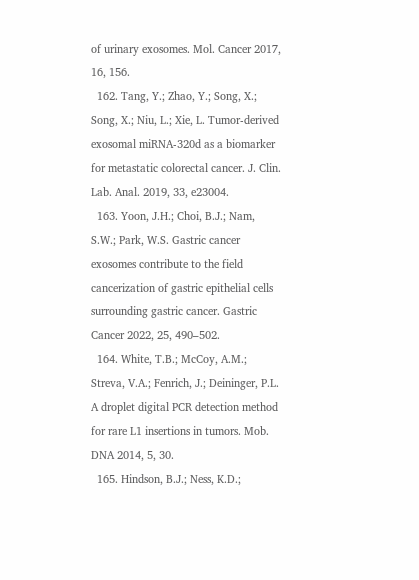of urinary exosomes. Mol. Cancer 2017, 16, 156.
  162. Tang, Y.; Zhao, Y.; Song, X.; Song, X.; Niu, L.; Xie, L. Tumor-derived exosomal miRNA-320d as a biomarker for metastatic colorectal cancer. J. Clin. Lab. Anal. 2019, 33, e23004.
  163. Yoon, J.H.; Choi, B.J.; Nam, S.W.; Park, W.S. Gastric cancer exosomes contribute to the field cancerization of gastric epithelial cells surrounding gastric cancer. Gastric Cancer 2022, 25, 490–502.
  164. White, T.B.; McCoy, A.M.; Streva, V.A.; Fenrich, J.; Deininger, P.L. A droplet digital PCR detection method for rare L1 insertions in tumors. Mob. DNA 2014, 5, 30.
  165. Hindson, B.J.; Ness, K.D.;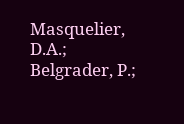Masquelier, D.A.; Belgrader, P.;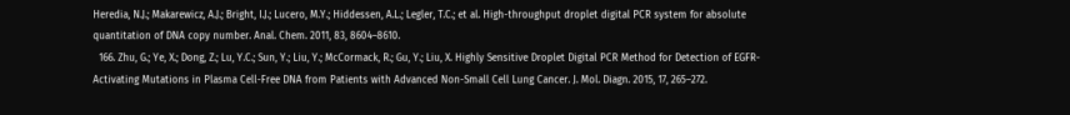Heredia, N.J.; Makarewicz, A.J.; Bright, I.J.; Lucero, M.Y.; Hiddessen, A.L.; Legler, T.C.; et al. High-throughput droplet digital PCR system for absolute quantitation of DNA copy number. Anal. Chem. 2011, 83, 8604–8610.
  166. Zhu, G.; Ye, X.; Dong, Z.; Lu, Y.C.; Sun, Y.; Liu, Y.; McCormack, R.; Gu, Y.; Liu, X. Highly Sensitive Droplet Digital PCR Method for Detection of EGFR-Activating Mutations in Plasma Cell-Free DNA from Patients with Advanced Non-Small Cell Lung Cancer. J. Mol. Diagn. 2015, 17, 265–272.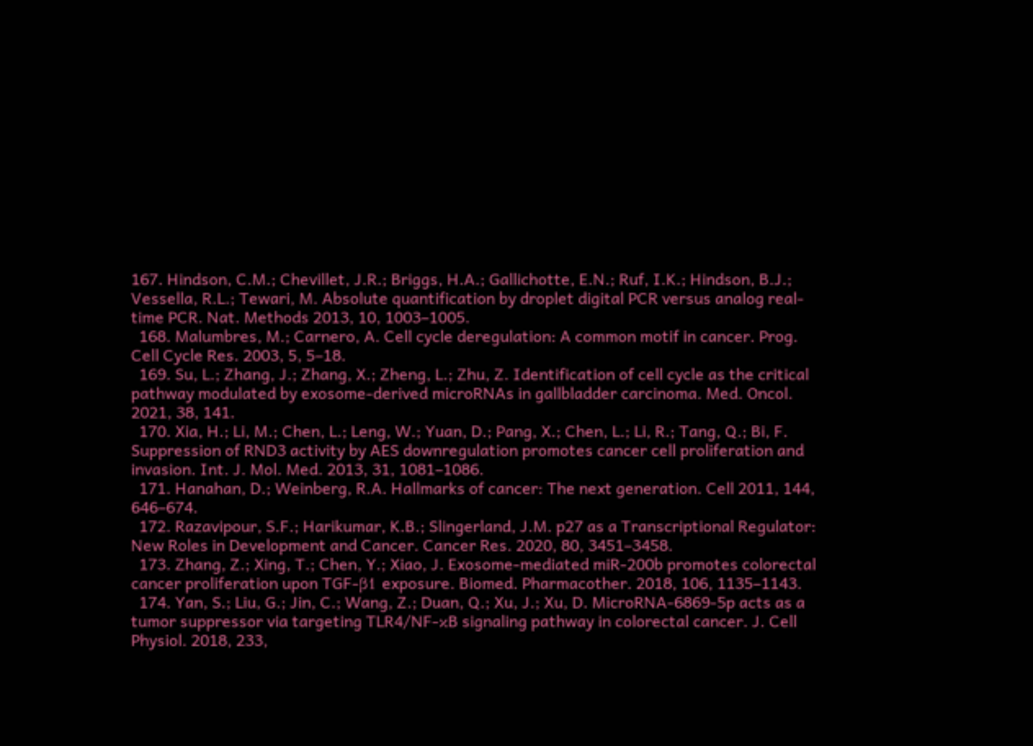167. Hindson, C.M.; Chevillet, J.R.; Briggs, H.A.; Gallichotte, E.N.; Ruf, I.K.; Hindson, B.J.; Vessella, R.L.; Tewari, M. Absolute quantification by droplet digital PCR versus analog real-time PCR. Nat. Methods 2013, 10, 1003–1005.
  168. Malumbres, M.; Carnero, A. Cell cycle deregulation: A common motif in cancer. Prog. Cell Cycle Res. 2003, 5, 5–18.
  169. Su, L.; Zhang, J.; Zhang, X.; Zheng, L.; Zhu, Z. Identification of cell cycle as the critical pathway modulated by exosome-derived microRNAs in gallbladder carcinoma. Med. Oncol. 2021, 38, 141.
  170. Xia, H.; Li, M.; Chen, L.; Leng, W.; Yuan, D.; Pang, X.; Chen, L.; Li, R.; Tang, Q.; Bi, F. Suppression of RND3 activity by AES downregulation promotes cancer cell proliferation and invasion. Int. J. Mol. Med. 2013, 31, 1081–1086.
  171. Hanahan, D.; Weinberg, R.A. Hallmarks of cancer: The next generation. Cell 2011, 144, 646–674.
  172. Razavipour, S.F.; Harikumar, K.B.; Slingerland, J.M. p27 as a Transcriptional Regulator: New Roles in Development and Cancer. Cancer Res. 2020, 80, 3451–3458.
  173. Zhang, Z.; Xing, T.; Chen, Y.; Xiao, J. Exosome-mediated miR-200b promotes colorectal cancer proliferation upon TGF-β1 exposure. Biomed. Pharmacother. 2018, 106, 1135–1143.
  174. Yan, S.; Liu, G.; Jin, C.; Wang, Z.; Duan, Q.; Xu, J.; Xu, D. MicroRNA-6869-5p acts as a tumor suppressor via targeting TLR4/NF-κB signaling pathway in colorectal cancer. J. Cell Physiol. 2018, 233,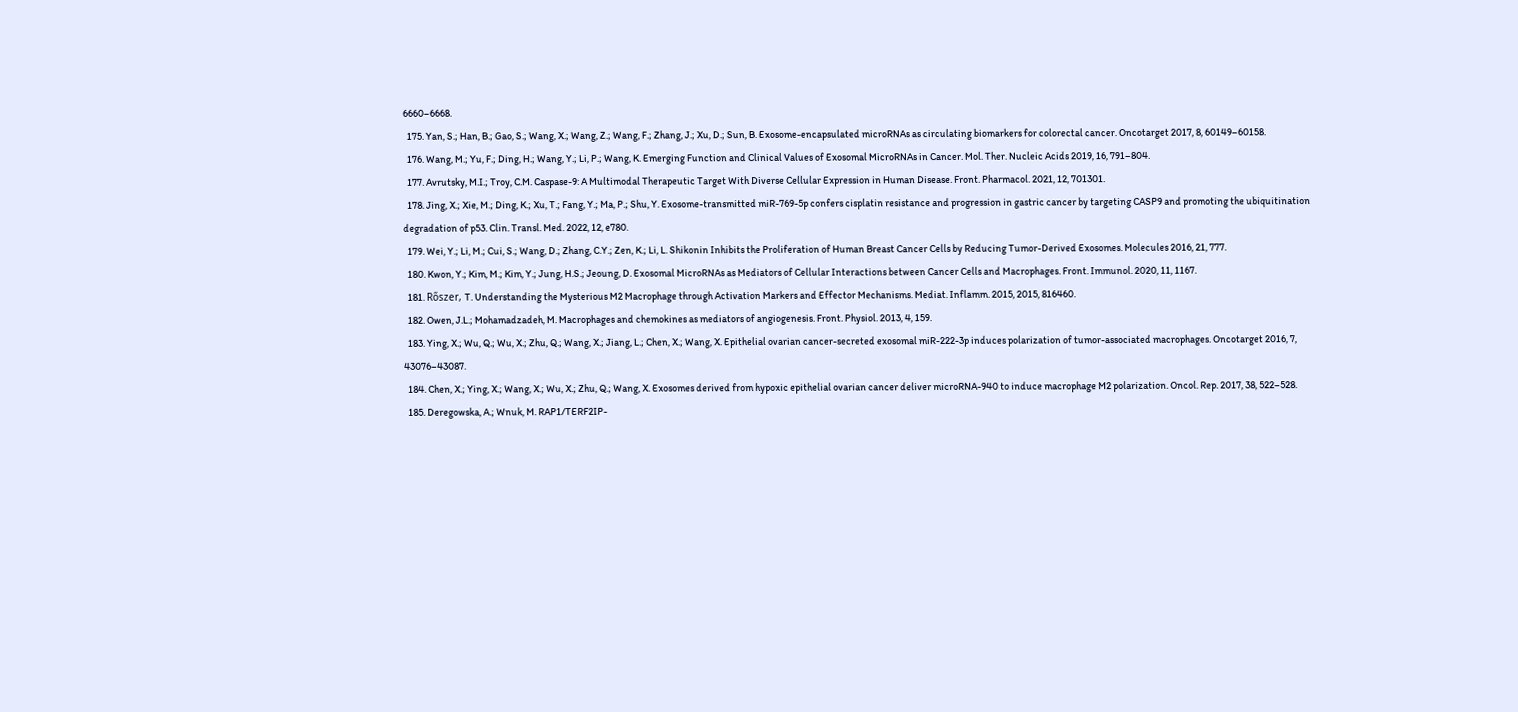6660–6668.
  175. Yan, S.; Han, B.; Gao, S.; Wang, X.; Wang, Z.; Wang, F.; Zhang, J.; Xu, D.; Sun, B. Exosome-encapsulated microRNAs as circulating biomarkers for colorectal cancer. Oncotarget 2017, 8, 60149–60158.
  176. Wang, M.; Yu, F.; Ding, H.; Wang, Y.; Li, P.; Wang, K. Emerging Function and Clinical Values of Exosomal MicroRNAs in Cancer. Mol. Ther. Nucleic Acids 2019, 16, 791–804.
  177. Avrutsky, M.I.; Troy, C.M. Caspase-9: A Multimodal Therapeutic Target With Diverse Cellular Expression in Human Disease. Front. Pharmacol. 2021, 12, 701301.
  178. Jing, X.; Xie, M.; Ding, K.; Xu, T.; Fang, Y.; Ma, P.; Shu, Y. Exosome-transmitted miR-769-5p confers cisplatin resistance and progression in gastric cancer by targeting CASP9 and promoting the ubiquitination degradation of p53. Clin. Transl. Med. 2022, 12, e780.
  179. Wei, Y.; Li, M.; Cui, S.; Wang, D.; Zhang, C.Y.; Zen, K.; Li, L. Shikonin Inhibits the Proliferation of Human Breast Cancer Cells by Reducing Tumor-Derived Exosomes. Molecules 2016, 21, 777.
  180. Kwon, Y.; Kim, M.; Kim, Y.; Jung, H.S.; Jeoung, D. Exosomal MicroRNAs as Mediators of Cellular Interactions between Cancer Cells and Macrophages. Front. Immunol. 2020, 11, 1167.
  181. Rőszer, T. Understanding the Mysterious M2 Macrophage through Activation Markers and Effector Mechanisms. Mediat. Inflamm. 2015, 2015, 816460.
  182. Owen, J.L.; Mohamadzadeh, M. Macrophages and chemokines as mediators of angiogenesis. Front. Physiol. 2013, 4, 159.
  183. Ying, X.; Wu, Q.; Wu, X.; Zhu, Q.; Wang, X.; Jiang, L.; Chen, X.; Wang, X. Epithelial ovarian cancer-secreted exosomal miR-222-3p induces polarization of tumor-associated macrophages. Oncotarget 2016, 7, 43076–43087.
  184. Chen, X.; Ying, X.; Wang, X.; Wu, X.; Zhu, Q.; Wang, X. Exosomes derived from hypoxic epithelial ovarian cancer deliver microRNA-940 to induce macrophage M2 polarization. Oncol. Rep. 2017, 38, 522–528.
  185. Deregowska, A.; Wnuk, M. RAP1/TERF2IP-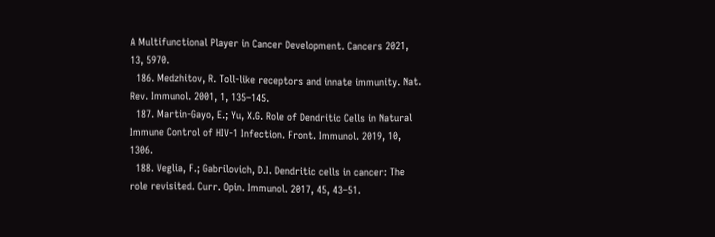A Multifunctional Player in Cancer Development. Cancers 2021, 13, 5970.
  186. Medzhitov, R. Toll-like receptors and innate immunity. Nat. Rev. Immunol. 2001, 1, 135–145.
  187. Martin-Gayo, E.; Yu, X.G. Role of Dendritic Cells in Natural Immune Control of HIV-1 Infection. Front. Immunol. 2019, 10, 1306.
  188. Veglia, F.; Gabrilovich, D.I. Dendritic cells in cancer: The role revisited. Curr. Opin. Immunol. 2017, 45, 43–51.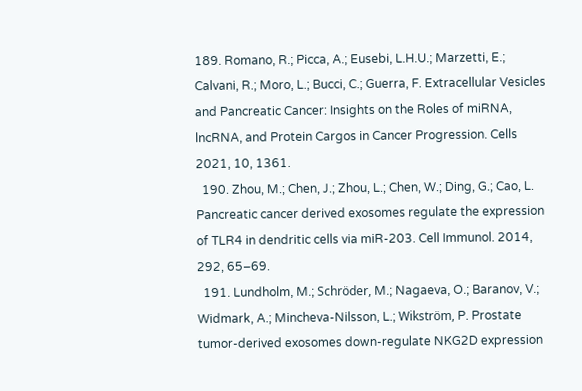189. Romano, R.; Picca, A.; Eusebi, L.H.U.; Marzetti, E.; Calvani, R.; Moro, L.; Bucci, C.; Guerra, F. Extracellular Vesicles and Pancreatic Cancer: Insights on the Roles of miRNA, lncRNA, and Protein Cargos in Cancer Progression. Cells 2021, 10, 1361.
  190. Zhou, M.; Chen, J.; Zhou, L.; Chen, W.; Ding, G.; Cao, L. Pancreatic cancer derived exosomes regulate the expression of TLR4 in dendritic cells via miR-203. Cell Immunol. 2014, 292, 65–69.
  191. Lundholm, M.; Schröder, M.; Nagaeva, O.; Baranov, V.; Widmark, A.; Mincheva-Nilsson, L.; Wikström, P. Prostate tumor-derived exosomes down-regulate NKG2D expression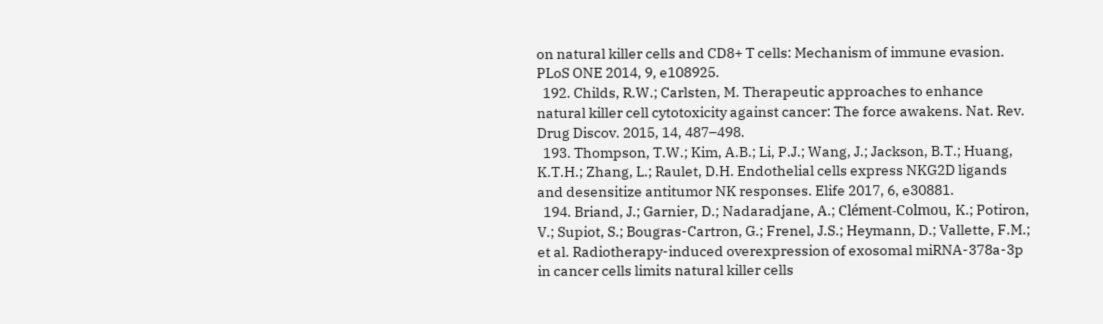on natural killer cells and CD8+ T cells: Mechanism of immune evasion. PLoS ONE 2014, 9, e108925.
  192. Childs, R.W.; Carlsten, M. Therapeutic approaches to enhance natural killer cell cytotoxicity against cancer: The force awakens. Nat. Rev. Drug Discov. 2015, 14, 487–498.
  193. Thompson, T.W.; Kim, A.B.; Li, P.J.; Wang, J.; Jackson, B.T.; Huang, K.T.H.; Zhang, L.; Raulet, D.H. Endothelial cells express NKG2D ligands and desensitize antitumor NK responses. Elife 2017, 6, e30881.
  194. Briand, J.; Garnier, D.; Nadaradjane, A.; Clément-Colmou, K.; Potiron, V.; Supiot, S.; Bougras-Cartron, G.; Frenel, J.S.; Heymann, D.; Vallette, F.M.; et al. Radiotherapy-induced overexpression of exosomal miRNA-378a-3p in cancer cells limits natural killer cells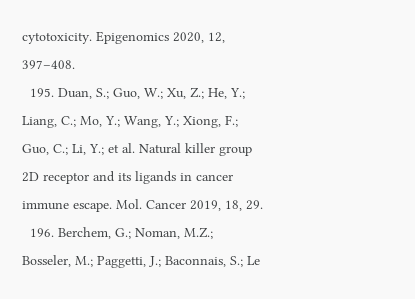cytotoxicity. Epigenomics 2020, 12, 397–408.
  195. Duan, S.; Guo, W.; Xu, Z.; He, Y.; Liang, C.; Mo, Y.; Wang, Y.; Xiong, F.; Guo, C.; Li, Y.; et al. Natural killer group 2D receptor and its ligands in cancer immune escape. Mol. Cancer 2019, 18, 29.
  196. Berchem, G.; Noman, M.Z.; Bosseler, M.; Paggetti, J.; Baconnais, S.; Le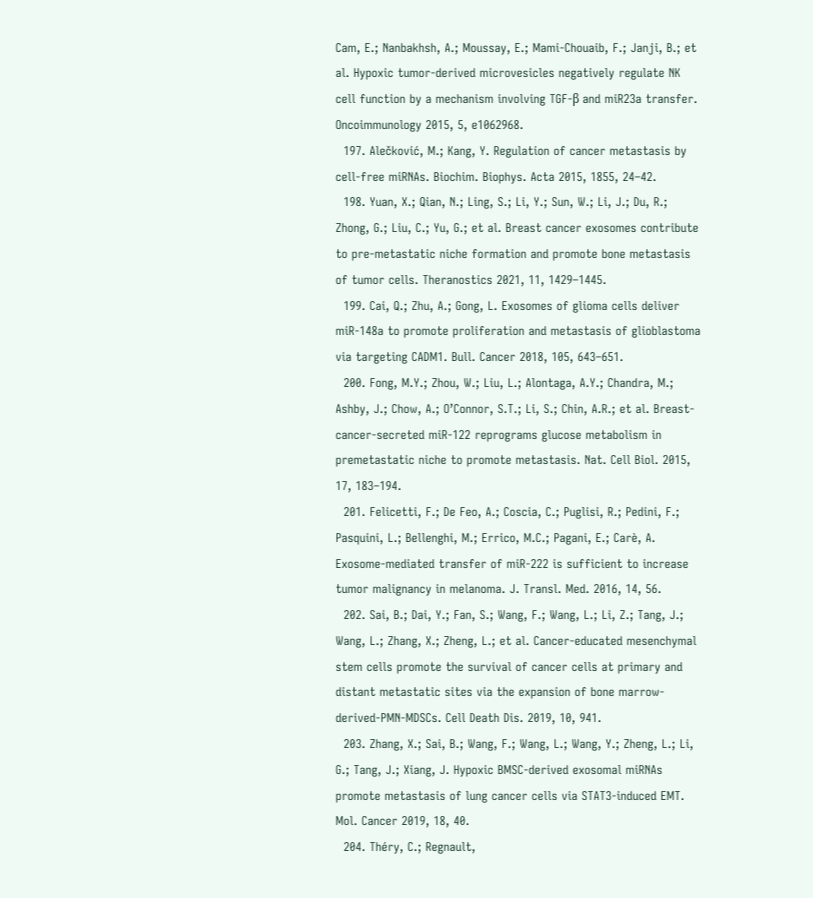Cam, E.; Nanbakhsh, A.; Moussay, E.; Mami-Chouaib, F.; Janji, B.; et al. Hypoxic tumor-derived microvesicles negatively regulate NK cell function by a mechanism involving TGF-β and miR23a transfer. Oncoimmunology 2015, 5, e1062968.
  197. Alečković, M.; Kang, Y. Regulation of cancer metastasis by cell-free miRNAs. Biochim. Biophys. Acta 2015, 1855, 24–42.
  198. Yuan, X.; Qian, N.; Ling, S.; Li, Y.; Sun, W.; Li, J.; Du, R.; Zhong, G.; Liu, C.; Yu, G.; et al. Breast cancer exosomes contribute to pre-metastatic niche formation and promote bone metastasis of tumor cells. Theranostics 2021, 11, 1429–1445.
  199. Cai, Q.; Zhu, A.; Gong, L. Exosomes of glioma cells deliver miR-148a to promote proliferation and metastasis of glioblastoma via targeting CADM1. Bull. Cancer 2018, 105, 643–651.
  200. Fong, M.Y.; Zhou, W.; Liu, L.; Alontaga, A.Y.; Chandra, M.; Ashby, J.; Chow, A.; O’Connor, S.T.; Li, S.; Chin, A.R.; et al. Breast-cancer-secreted miR-122 reprograms glucose metabolism in premetastatic niche to promote metastasis. Nat. Cell Biol. 2015, 17, 183–194.
  201. Felicetti, F.; De Feo, A.; Coscia, C.; Puglisi, R.; Pedini, F.; Pasquini, L.; Bellenghi, M.; Errico, M.C.; Pagani, E.; Carè, A. Exosome-mediated transfer of miR-222 is sufficient to increase tumor malignancy in melanoma. J. Transl. Med. 2016, 14, 56.
  202. Sai, B.; Dai, Y.; Fan, S.; Wang, F.; Wang, L.; Li, Z.; Tang, J.; Wang, L.; Zhang, X.; Zheng, L.; et al. Cancer-educated mesenchymal stem cells promote the survival of cancer cells at primary and distant metastatic sites via the expansion of bone marrow-derived-PMN-MDSCs. Cell Death Dis. 2019, 10, 941.
  203. Zhang, X.; Sai, B.; Wang, F.; Wang, L.; Wang, Y.; Zheng, L.; Li, G.; Tang, J.; Xiang, J. Hypoxic BMSC-derived exosomal miRNAs promote metastasis of lung cancer cells via STAT3-induced EMT. Mol. Cancer 2019, 18, 40.
  204. Théry, C.; Regnault,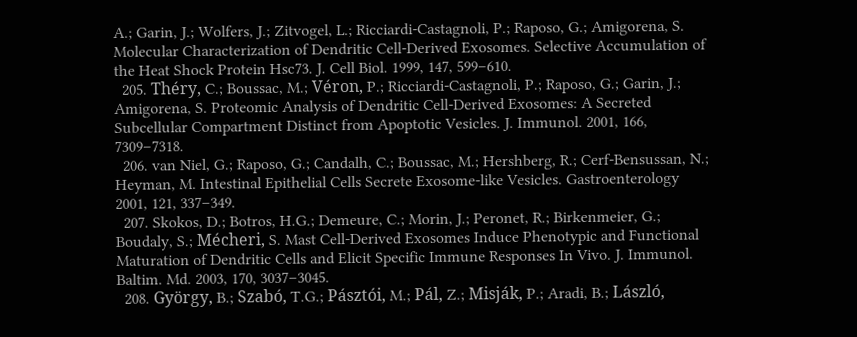A.; Garin, J.; Wolfers, J.; Zitvogel, L.; Ricciardi-Castagnoli, P.; Raposo, G.; Amigorena, S. Molecular Characterization of Dendritic Cell-Derived Exosomes. Selective Accumulation of the Heat Shock Protein Hsc73. J. Cell Biol. 1999, 147, 599–610.
  205. Théry, C.; Boussac, M.; Véron, P.; Ricciardi-Castagnoli, P.; Raposo, G.; Garin, J.; Amigorena, S. Proteomic Analysis of Dendritic Cell-Derived Exosomes: A Secreted Subcellular Compartment Distinct from Apoptotic Vesicles. J. Immunol. 2001, 166, 7309–7318.
  206. van Niel, G.; Raposo, G.; Candalh, C.; Boussac, M.; Hershberg, R.; Cerf-Bensussan, N.; Heyman, M. Intestinal Epithelial Cells Secrete Exosome-like Vesicles. Gastroenterology 2001, 121, 337–349.
  207. Skokos, D.; Botros, H.G.; Demeure, C.; Morin, J.; Peronet, R.; Birkenmeier, G.; Boudaly, S.; Mécheri, S. Mast Cell-Derived Exosomes Induce Phenotypic and Functional Maturation of Dendritic Cells and Elicit Specific Immune Responses In Vivo. J. Immunol. Baltim. Md. 2003, 170, 3037–3045.
  208. György, B.; Szabó, T.G.; Pásztói, M.; Pál, Z.; Misják, P.; Aradi, B.; László,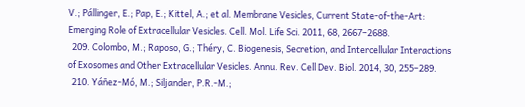V.; Pállinger, E.; Pap, E.; Kittel, A.; et al. Membrane Vesicles, Current State-of-the-Art: Emerging Role of Extracellular Vesicles. Cell. Mol. Life Sci. 2011, 68, 2667–2688.
  209. Colombo, M.; Raposo, G.; Théry, C. Biogenesis, Secretion, and Intercellular Interactions of Exosomes and Other Extracellular Vesicles. Annu. Rev. Cell Dev. Biol. 2014, 30, 255–289.
  210. Yáñez-Mó, M.; Siljander, P.R.-M.;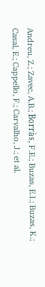Andreu, Z.; Zavec, A.B.; Borràs, F.E.; Buzas, E.I.; Buzas, K.; Casal, E.; Cappello, F.; Carvalho, J.; et al.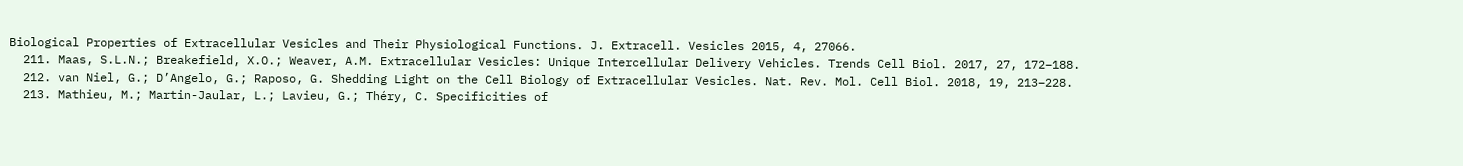Biological Properties of Extracellular Vesicles and Their Physiological Functions. J. Extracell. Vesicles 2015, 4, 27066.
  211. Maas, S.L.N.; Breakefield, X.O.; Weaver, A.M. Extracellular Vesicles: Unique Intercellular Delivery Vehicles. Trends Cell Biol. 2017, 27, 172–188.
  212. van Niel, G.; D’Angelo, G.; Raposo, G. Shedding Light on the Cell Biology of Extracellular Vesicles. Nat. Rev. Mol. Cell Biol. 2018, 19, 213–228.
  213. Mathieu, M.; Martin-Jaular, L.; Lavieu, G.; Théry, C. Specificities of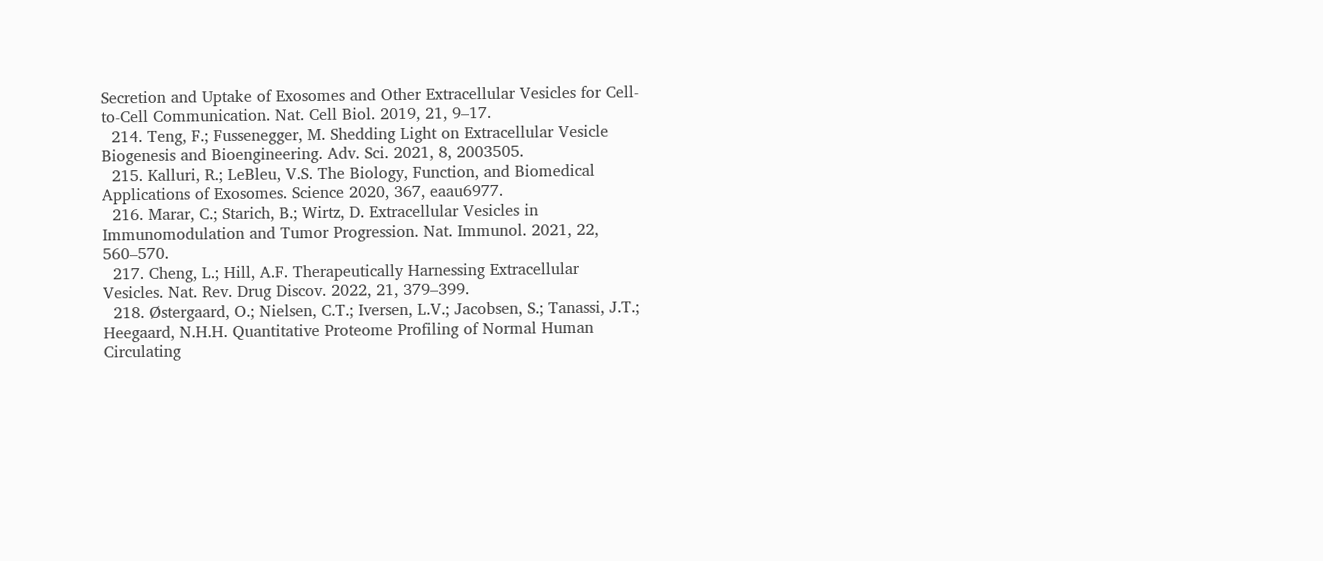Secretion and Uptake of Exosomes and Other Extracellular Vesicles for Cell-to-Cell Communication. Nat. Cell Biol. 2019, 21, 9–17.
  214. Teng, F.; Fussenegger, M. Shedding Light on Extracellular Vesicle Biogenesis and Bioengineering. Adv. Sci. 2021, 8, 2003505.
  215. Kalluri, R.; LeBleu, V.S. The Biology, Function, and Biomedical Applications of Exosomes. Science 2020, 367, eaau6977.
  216. Marar, C.; Starich, B.; Wirtz, D. Extracellular Vesicles in Immunomodulation and Tumor Progression. Nat. Immunol. 2021, 22, 560–570.
  217. Cheng, L.; Hill, A.F. Therapeutically Harnessing Extracellular Vesicles. Nat. Rev. Drug Discov. 2022, 21, 379–399.
  218. Østergaard, O.; Nielsen, C.T.; Iversen, L.V.; Jacobsen, S.; Tanassi, J.T.; Heegaard, N.H.H. Quantitative Proteome Profiling of Normal Human Circulating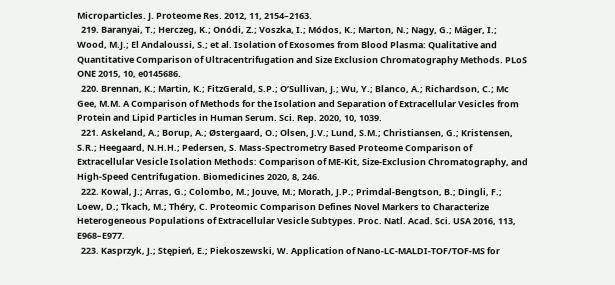Microparticles. J. Proteome Res. 2012, 11, 2154–2163.
  219. Baranyai, T.; Herczeg, K.; Onódi, Z.; Voszka, I.; Módos, K.; Marton, N.; Nagy, G.; Mäger, I.; Wood, M.J.; El Andaloussi, S.; et al. Isolation of Exosomes from Blood Plasma: Qualitative and Quantitative Comparison of Ultracentrifugation and Size Exclusion Chromatography Methods. PLoS ONE 2015, 10, e0145686.
  220. Brennan, K.; Martin, K.; FitzGerald, S.P.; O’Sullivan, J.; Wu, Y.; Blanco, A.; Richardson, C.; Mc Gee, M.M. A Comparison of Methods for the Isolation and Separation of Extracellular Vesicles from Protein and Lipid Particles in Human Serum. Sci. Rep. 2020, 10, 1039.
  221. Askeland, A.; Borup, A.; Østergaard, O.; Olsen, J.V.; Lund, S.M.; Christiansen, G.; Kristensen, S.R.; Heegaard, N.H.H.; Pedersen, S. Mass-Spectrometry Based Proteome Comparison of Extracellular Vesicle Isolation Methods: Comparison of ME-Kit, Size-Exclusion Chromatography, and High-Speed Centrifugation. Biomedicines 2020, 8, 246.
  222. Kowal, J.; Arras, G.; Colombo, M.; Jouve, M.; Morath, J.P.; Primdal-Bengtson, B.; Dingli, F.; Loew, D.; Tkach, M.; Théry, C. Proteomic Comparison Defines Novel Markers to Characterize Heterogeneous Populations of Extracellular Vesicle Subtypes. Proc. Natl. Acad. Sci. USA 2016, 113, E968–E977.
  223. Kasprzyk, J.; Stępień, E.; Piekoszewski, W. Application of Nano-LC-MALDI-TOF/TOF-MS for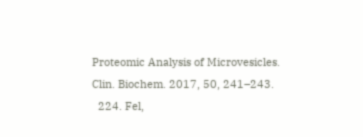Proteomic Analysis of Microvesicles. Clin. Biochem. 2017, 50, 241–243.
  224. Fel,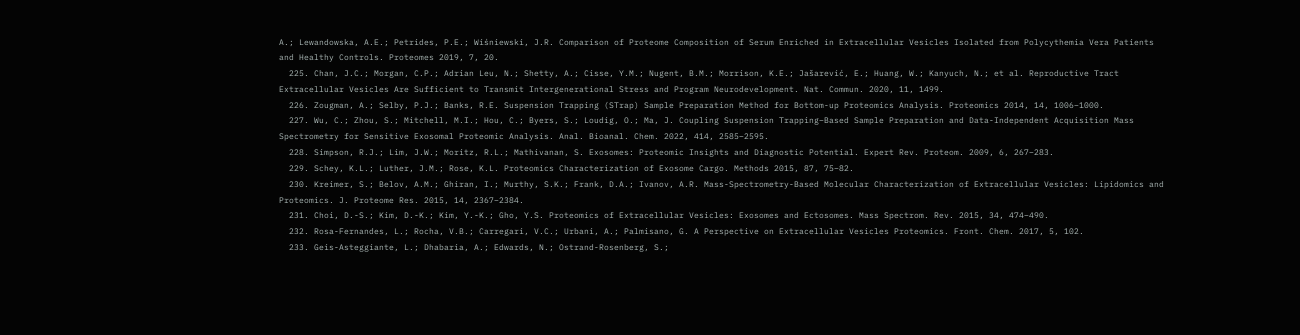A.; Lewandowska, A.E.; Petrides, P.E.; Wiśniewski, J.R. Comparison of Proteome Composition of Serum Enriched in Extracellular Vesicles Isolated from Polycythemia Vera Patients and Healthy Controls. Proteomes 2019, 7, 20.
  225. Chan, J.C.; Morgan, C.P.; Adrian Leu, N.; Shetty, A.; Cisse, Y.M.; Nugent, B.M.; Morrison, K.E.; Jašarević, E.; Huang, W.; Kanyuch, N.; et al. Reproductive Tract Extracellular Vesicles Are Sufficient to Transmit Intergenerational Stress and Program Neurodevelopment. Nat. Commun. 2020, 11, 1499.
  226. Zougman, A.; Selby, P.J.; Banks, R.E. Suspension Trapping (STrap) Sample Preparation Method for Bottom-up Proteomics Analysis. Proteomics 2014, 14, 1006–1000.
  227. Wu, C.; Zhou, S.; Mitchell, M.I.; Hou, C.; Byers, S.; Loudig, O.; Ma, J. Coupling Suspension Trapping–Based Sample Preparation and Data-Independent Acquisition Mass Spectrometry for Sensitive Exosomal Proteomic Analysis. Anal. Bioanal. Chem. 2022, 414, 2585–2595.
  228. Simpson, R.J.; Lim, J.W.; Moritz, R.L.; Mathivanan, S. Exosomes: Proteomic Insights and Diagnostic Potential. Expert Rev. Proteom. 2009, 6, 267–283.
  229. Schey, K.L.; Luther, J.M.; Rose, K.L. Proteomics Characterization of Exosome Cargo. Methods 2015, 87, 75–82.
  230. Kreimer, S.; Belov, A.M.; Ghiran, I.; Murthy, S.K.; Frank, D.A.; Ivanov, A.R. Mass-Spectrometry-Based Molecular Characterization of Extracellular Vesicles: Lipidomics and Proteomics. J. Proteome Res. 2015, 14, 2367–2384.
  231. Choi, D.-S.; Kim, D.-K.; Kim, Y.-K.; Gho, Y.S. Proteomics of Extracellular Vesicles: Exosomes and Ectosomes. Mass Spectrom. Rev. 2015, 34, 474–490.
  232. Rosa-Fernandes, L.; Rocha, V.B.; Carregari, V.C.; Urbani, A.; Palmisano, G. A Perspective on Extracellular Vesicles Proteomics. Front. Chem. 2017, 5, 102.
  233. Geis-Asteggiante, L.; Dhabaria, A.; Edwards, N.; Ostrand-Rosenberg, S.;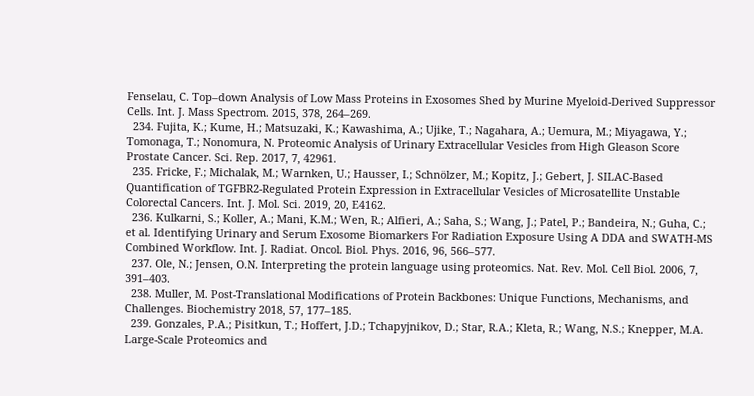Fenselau, C. Top–down Analysis of Low Mass Proteins in Exosomes Shed by Murine Myeloid-Derived Suppressor Cells. Int. J. Mass Spectrom. 2015, 378, 264–269.
  234. Fujita, K.; Kume, H.; Matsuzaki, K.; Kawashima, A.; Ujike, T.; Nagahara, A.; Uemura, M.; Miyagawa, Y.; Tomonaga, T.; Nonomura, N. Proteomic Analysis of Urinary Extracellular Vesicles from High Gleason Score Prostate Cancer. Sci. Rep. 2017, 7, 42961.
  235. Fricke, F.; Michalak, M.; Warnken, U.; Hausser, I.; Schnölzer, M.; Kopitz, J.; Gebert, J. SILAC-Based Quantification of TGFBR2-Regulated Protein Expression in Extracellular Vesicles of Microsatellite Unstable Colorectal Cancers. Int. J. Mol. Sci. 2019, 20, E4162.
  236. Kulkarni, S.; Koller, A.; Mani, K.M.; Wen, R.; Alfieri, A.; Saha, S.; Wang, J.; Patel, P.; Bandeira, N.; Guha, C.; et al. Identifying Urinary and Serum Exosome Biomarkers For Radiation Exposure Using A DDA and SWATH-MS Combined Workflow. Int. J. Radiat. Oncol. Biol. Phys. 2016, 96, 566–577.
  237. Ole, N.; Jensen, O.N. Interpreting the protein language using proteomics. Nat. Rev. Mol. Cell Biol. 2006, 7, 391–403.
  238. Muller, M. Post-Translational Modifications of Protein Backbones: Unique Functions, Mechanisms, and Challenges. Biochemistry 2018, 57, 177–185.
  239. Gonzales, P.A.; Pisitkun, T.; Hoffert, J.D.; Tchapyjnikov, D.; Star, R.A.; Kleta, R.; Wang, N.S.; Knepper, M.A. Large-Scale Proteomics and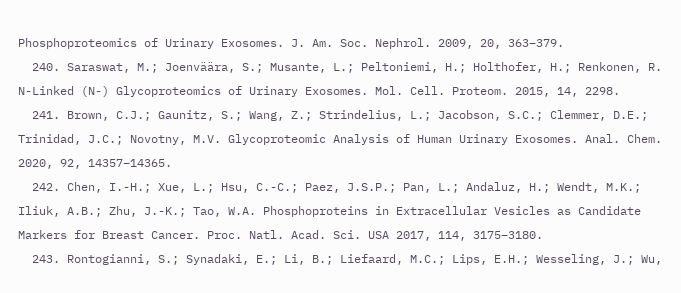Phosphoproteomics of Urinary Exosomes. J. Am. Soc. Nephrol. 2009, 20, 363–379.
  240. Saraswat, M.; Joenväära, S.; Musante, L.; Peltoniemi, H.; Holthofer, H.; Renkonen, R. N-Linked (N-) Glycoproteomics of Urinary Exosomes. Mol. Cell. Proteom. 2015, 14, 2298.
  241. Brown, C.J.; Gaunitz, S.; Wang, Z.; Strindelius, L.; Jacobson, S.C.; Clemmer, D.E.; Trinidad, J.C.; Novotny, M.V. Glycoproteomic Analysis of Human Urinary Exosomes. Anal. Chem. 2020, 92, 14357–14365.
  242. Chen, I.-H.; Xue, L.; Hsu, C.-C.; Paez, J.S.P.; Pan, L.; Andaluz, H.; Wendt, M.K.; Iliuk, A.B.; Zhu, J.-K.; Tao, W.A. Phosphoproteins in Extracellular Vesicles as Candidate Markers for Breast Cancer. Proc. Natl. Acad. Sci. USA 2017, 114, 3175–3180.
  243. Rontogianni, S.; Synadaki, E.; Li, B.; Liefaard, M.C.; Lips, E.H.; Wesseling, J.; Wu,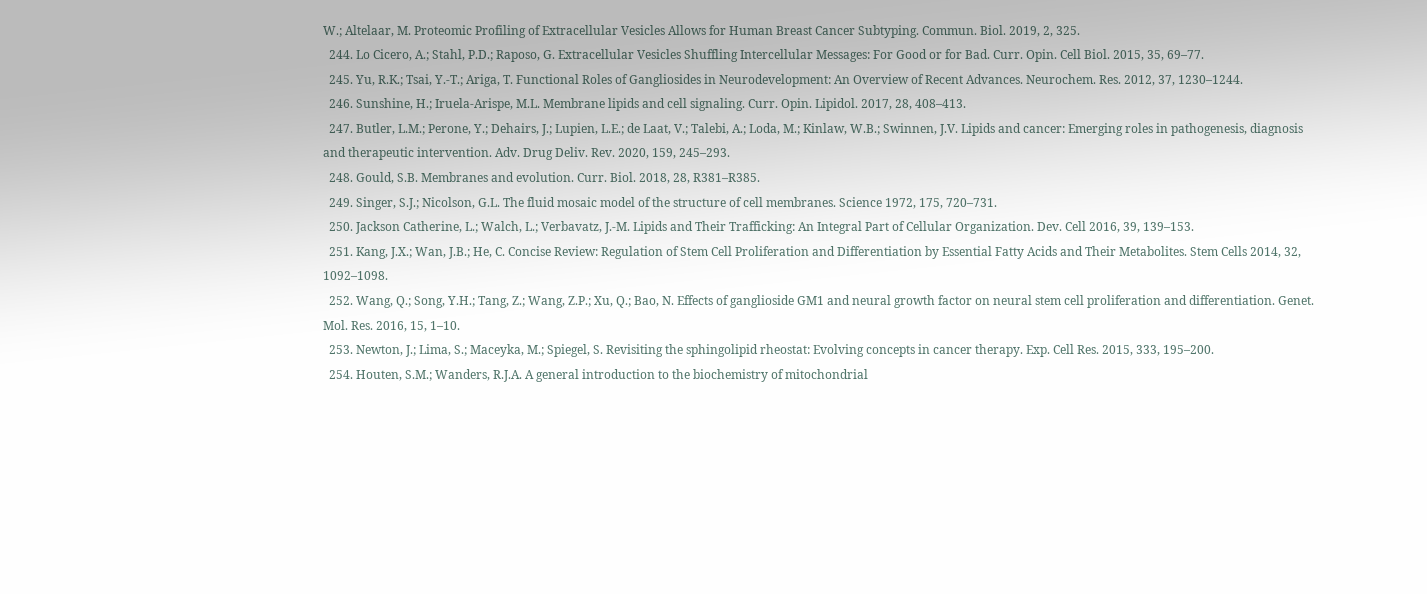W.; Altelaar, M. Proteomic Profiling of Extracellular Vesicles Allows for Human Breast Cancer Subtyping. Commun. Biol. 2019, 2, 325.
  244. Lo Cicero, A.; Stahl, P.D.; Raposo, G. Extracellular Vesicles Shuffling Intercellular Messages: For Good or for Bad. Curr. Opin. Cell Biol. 2015, 35, 69–77.
  245. Yu, R.K.; Tsai, Y.-T.; Ariga, T. Functional Roles of Gangliosides in Neurodevelopment: An Overview of Recent Advances. Neurochem. Res. 2012, 37, 1230–1244.
  246. Sunshine, H.; Iruela-Arispe, M.L. Membrane lipids and cell signaling. Curr. Opin. Lipidol. 2017, 28, 408–413.
  247. Butler, L.M.; Perone, Y.; Dehairs, J.; Lupien, L.E.; de Laat, V.; Talebi, A.; Loda, M.; Kinlaw, W.B.; Swinnen, J.V. Lipids and cancer: Emerging roles in pathogenesis, diagnosis and therapeutic intervention. Adv. Drug Deliv. Rev. 2020, 159, 245–293.
  248. Gould, S.B. Membranes and evolution. Curr. Biol. 2018, 28, R381–R385.
  249. Singer, S.J.; Nicolson, G.L. The fluid mosaic model of the structure of cell membranes. Science 1972, 175, 720–731.
  250. Jackson Catherine, L.; Walch, L.; Verbavatz, J.-M. Lipids and Their Trafficking: An Integral Part of Cellular Organization. Dev. Cell 2016, 39, 139–153.
  251. Kang, J.X.; Wan, J.B.; He, C. Concise Review: Regulation of Stem Cell Proliferation and Differentiation by Essential Fatty Acids and Their Metabolites. Stem Cells 2014, 32, 1092–1098.
  252. Wang, Q.; Song, Y.H.; Tang, Z.; Wang, Z.P.; Xu, Q.; Bao, N. Effects of ganglioside GM1 and neural growth factor on neural stem cell proliferation and differentiation. Genet. Mol. Res. 2016, 15, 1–10.
  253. Newton, J.; Lima, S.; Maceyka, M.; Spiegel, S. Revisiting the sphingolipid rheostat: Evolving concepts in cancer therapy. Exp. Cell Res. 2015, 333, 195–200.
  254. Houten, S.M.; Wanders, R.J.A. A general introduction to the biochemistry of mitochondrial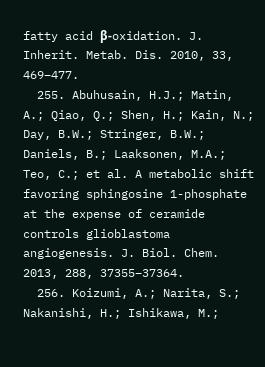fatty acid β-oxidation. J. Inherit. Metab. Dis. 2010, 33, 469–477.
  255. Abuhusain, H.J.; Matin, A.; Qiao, Q.; Shen, H.; Kain, N.; Day, B.W.; Stringer, B.W.; Daniels, B.; Laaksonen, M.A.; Teo, C.; et al. A metabolic shift favoring sphingosine 1-phosphate at the expense of ceramide controls glioblastoma angiogenesis. J. Biol. Chem. 2013, 288, 37355–37364.
  256. Koizumi, A.; Narita, S.; Nakanishi, H.; Ishikawa, M.;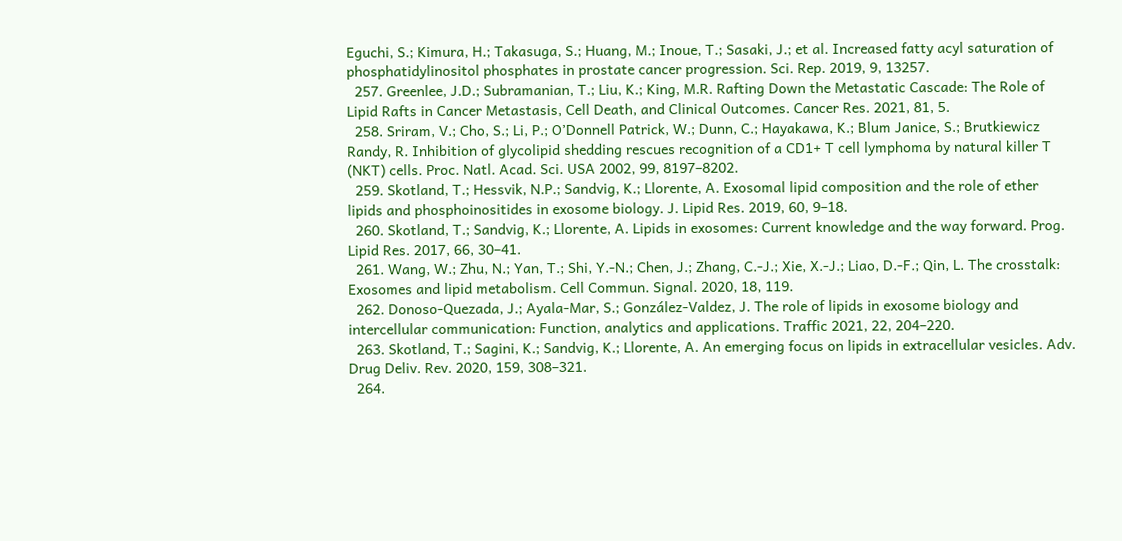Eguchi, S.; Kimura, H.; Takasuga, S.; Huang, M.; Inoue, T.; Sasaki, J.; et al. Increased fatty acyl saturation of phosphatidylinositol phosphates in prostate cancer progression. Sci. Rep. 2019, 9, 13257.
  257. Greenlee, J.D.; Subramanian, T.; Liu, K.; King, M.R. Rafting Down the Metastatic Cascade: The Role of Lipid Rafts in Cancer Metastasis, Cell Death, and Clinical Outcomes. Cancer Res. 2021, 81, 5.
  258. Sriram, V.; Cho, S.; Li, P.; O’Donnell Patrick, W.; Dunn, C.; Hayakawa, K.; Blum Janice, S.; Brutkiewicz Randy, R. Inhibition of glycolipid shedding rescues recognition of a CD1+ T cell lymphoma by natural killer T (NKT) cells. Proc. Natl. Acad. Sci. USA 2002, 99, 8197–8202.
  259. Skotland, T.; Hessvik, N.P.; Sandvig, K.; Llorente, A. Exosomal lipid composition and the role of ether lipids and phosphoinositides in exosome biology. J. Lipid Res. 2019, 60, 9–18.
  260. Skotland, T.; Sandvig, K.; Llorente, A. Lipids in exosomes: Current knowledge and the way forward. Prog. Lipid Res. 2017, 66, 30–41.
  261. Wang, W.; Zhu, N.; Yan, T.; Shi, Y.-N.; Chen, J.; Zhang, C.-J.; Xie, X.-J.; Liao, D.-F.; Qin, L. The crosstalk: Exosomes and lipid metabolism. Cell Commun. Signal. 2020, 18, 119.
  262. Donoso-Quezada, J.; Ayala-Mar, S.; González-Valdez, J. The role of lipids in exosome biology and intercellular communication: Function, analytics and applications. Traffic 2021, 22, 204–220.
  263. Skotland, T.; Sagini, K.; Sandvig, K.; Llorente, A. An emerging focus on lipids in extracellular vesicles. Adv. Drug Deliv. Rev. 2020, 159, 308–321.
  264.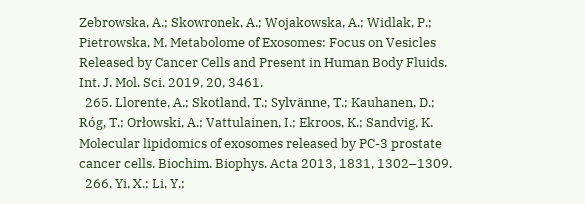Zebrowska, A.; Skowronek, A.; Wojakowska, A.; Widlak, P.; Pietrowska, M. Metabolome of Exosomes: Focus on Vesicles Released by Cancer Cells and Present in Human Body Fluids. Int. J. Mol. Sci. 2019, 20, 3461.
  265. Llorente, A.; Skotland, T.; Sylvänne, T.; Kauhanen, D.; Róg, T.; Orłowski, A.; Vattulainen, I.; Ekroos, K.; Sandvig, K. Molecular lipidomics of exosomes released by PC-3 prostate cancer cells. Biochim. Biophys. Acta 2013, 1831, 1302–1309.
  266. Yi, X.; Li, Y.;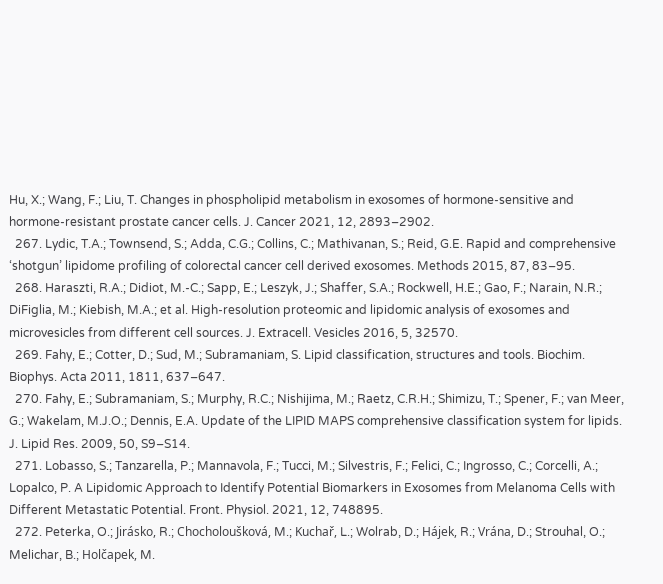Hu, X.; Wang, F.; Liu, T. Changes in phospholipid metabolism in exosomes of hormone-sensitive and hormone-resistant prostate cancer cells. J. Cancer 2021, 12, 2893–2902.
  267. Lydic, T.A.; Townsend, S.; Adda, C.G.; Collins, C.; Mathivanan, S.; Reid, G.E. Rapid and comprehensive ‘shotgun’ lipidome profiling of colorectal cancer cell derived exosomes. Methods 2015, 87, 83–95.
  268. Haraszti, R.A.; Didiot, M.-C.; Sapp, E.; Leszyk, J.; Shaffer, S.A.; Rockwell, H.E.; Gao, F.; Narain, N.R.; DiFiglia, M.; Kiebish, M.A.; et al. High-resolution proteomic and lipidomic analysis of exosomes and microvesicles from different cell sources. J. Extracell. Vesicles 2016, 5, 32570.
  269. Fahy, E.; Cotter, D.; Sud, M.; Subramaniam, S. Lipid classification, structures and tools. Biochim. Biophys. Acta 2011, 1811, 637–647.
  270. Fahy, E.; Subramaniam, S.; Murphy, R.C.; Nishijima, M.; Raetz, C.R.H.; Shimizu, T.; Spener, F.; van Meer, G.; Wakelam, M.J.O.; Dennis, E.A. Update of the LIPID MAPS comprehensive classification system for lipids. J. Lipid Res. 2009, 50, S9–S14.
  271. Lobasso, S.; Tanzarella, P.; Mannavola, F.; Tucci, M.; Silvestris, F.; Felici, C.; Ingrosso, C.; Corcelli, A.; Lopalco, P. A Lipidomic Approach to Identify Potential Biomarkers in Exosomes from Melanoma Cells with Different Metastatic Potential. Front. Physiol. 2021, 12, 748895.
  272. Peterka, O.; Jirásko, R.; Chocholoušková, M.; Kuchař, L.; Wolrab, D.; Hájek, R.; Vrána, D.; Strouhal, O.; Melichar, B.; Holčapek, M.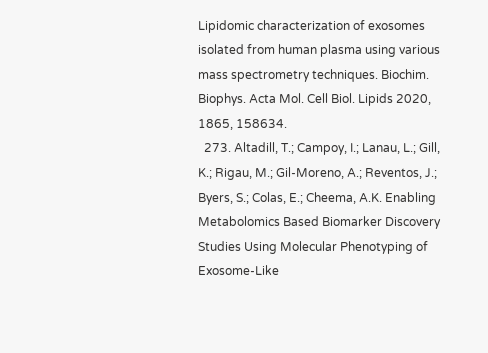Lipidomic characterization of exosomes isolated from human plasma using various mass spectrometry techniques. Biochim. Biophys. Acta Mol. Cell Biol. Lipids 2020, 1865, 158634.
  273. Altadill, T.; Campoy, I.; Lanau, L.; Gill, K.; Rigau, M.; Gil-Moreno, A.; Reventos, J.; Byers, S.; Colas, E.; Cheema, A.K. Enabling Metabolomics Based Biomarker Discovery Studies Using Molecular Phenotyping of Exosome-Like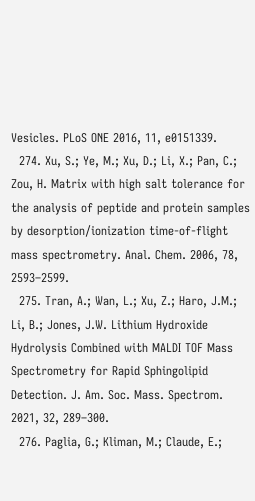Vesicles. PLoS ONE 2016, 11, e0151339.
  274. Xu, S.; Ye, M.; Xu, D.; Li, X.; Pan, C.; Zou, H. Matrix with high salt tolerance for the analysis of peptide and protein samples by desorption/ionization time-of-flight mass spectrometry. Anal. Chem. 2006, 78, 2593–2599.
  275. Tran, A.; Wan, L.; Xu, Z.; Haro, J.M.; Li, B.; Jones, J.W. Lithium Hydroxide Hydrolysis Combined with MALDI TOF Mass Spectrometry for Rapid Sphingolipid Detection. J. Am. Soc. Mass. Spectrom. 2021, 32, 289–300.
  276. Paglia, G.; Kliman, M.; Claude, E.;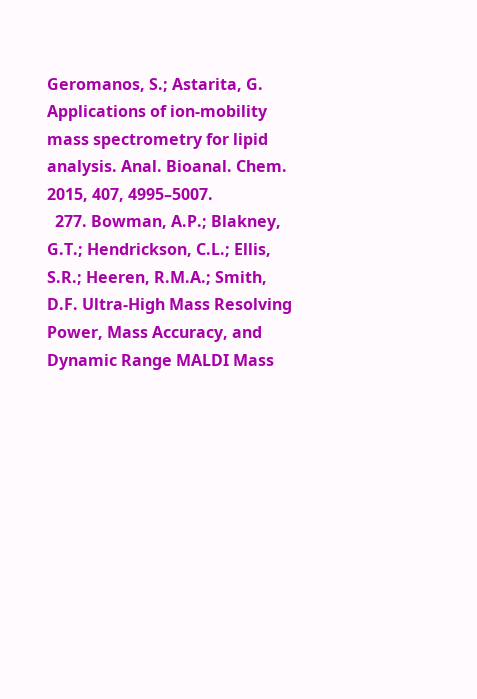Geromanos, S.; Astarita, G. Applications of ion-mobility mass spectrometry for lipid analysis. Anal. Bioanal. Chem. 2015, 407, 4995–5007.
  277. Bowman, A.P.; Blakney, G.T.; Hendrickson, C.L.; Ellis, S.R.; Heeren, R.M.A.; Smith, D.F. Ultra-High Mass Resolving Power, Mass Accuracy, and Dynamic Range MALDI Mass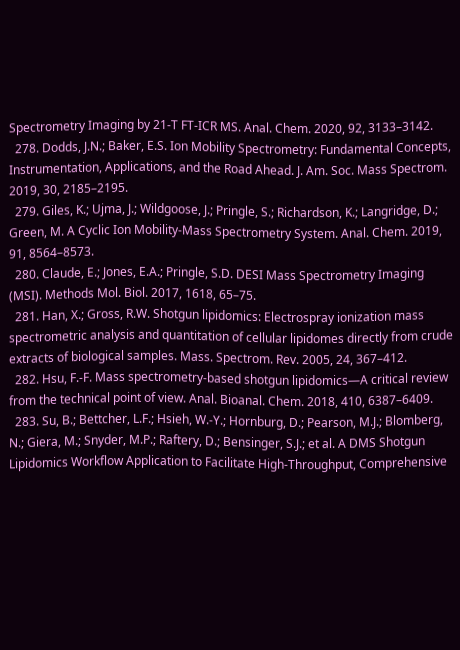Spectrometry Imaging by 21-T FT-ICR MS. Anal. Chem. 2020, 92, 3133–3142.
  278. Dodds, J.N.; Baker, E.S. Ion Mobility Spectrometry: Fundamental Concepts, Instrumentation, Applications, and the Road Ahead. J. Am. Soc. Mass Spectrom. 2019, 30, 2185–2195.
  279. Giles, K.; Ujma, J.; Wildgoose, J.; Pringle, S.; Richardson, K.; Langridge, D.; Green, M. A Cyclic Ion Mobility-Mass Spectrometry System. Anal. Chem. 2019, 91, 8564–8573.
  280. Claude, E.; Jones, E.A.; Pringle, S.D. DESI Mass Spectrometry Imaging (MSI). Methods Mol. Biol. 2017, 1618, 65–75.
  281. Han, X.; Gross, R.W. Shotgun lipidomics: Electrospray ionization mass spectrometric analysis and quantitation of cellular lipidomes directly from crude extracts of biological samples. Mass. Spectrom. Rev. 2005, 24, 367–412.
  282. Hsu, F.-F. Mass spectrometry-based shotgun lipidomics—A critical review from the technical point of view. Anal. Bioanal. Chem. 2018, 410, 6387–6409.
  283. Su, B.; Bettcher, L.F.; Hsieh, W.-Y.; Hornburg, D.; Pearson, M.J.; Blomberg, N.; Giera, M.; Snyder, M.P.; Raftery, D.; Bensinger, S.J.; et al. A DMS Shotgun Lipidomics Workflow Application to Facilitate High-Throughput, Comprehensive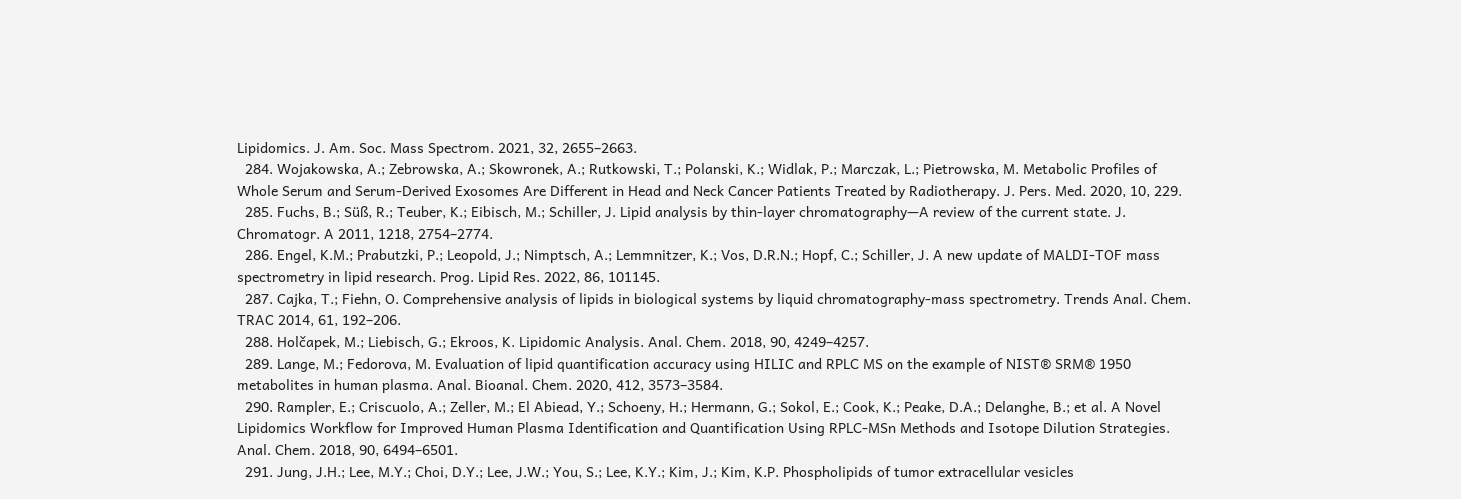Lipidomics. J. Am. Soc. Mass Spectrom. 2021, 32, 2655–2663.
  284. Wojakowska, A.; Zebrowska, A.; Skowronek, A.; Rutkowski, T.; Polanski, K.; Widlak, P.; Marczak, L.; Pietrowska, M. Metabolic Profiles of Whole Serum and Serum-Derived Exosomes Are Different in Head and Neck Cancer Patients Treated by Radiotherapy. J. Pers. Med. 2020, 10, 229.
  285. Fuchs, B.; Süß, R.; Teuber, K.; Eibisch, M.; Schiller, J. Lipid analysis by thin-layer chromatography—A review of the current state. J. Chromatogr. A 2011, 1218, 2754–2774.
  286. Engel, K.M.; Prabutzki, P.; Leopold, J.; Nimptsch, A.; Lemmnitzer, K.; Vos, D.R.N.; Hopf, C.; Schiller, J. A new update of MALDI-TOF mass spectrometry in lipid research. Prog. Lipid Res. 2022, 86, 101145.
  287. Cajka, T.; Fiehn, O. Comprehensive analysis of lipids in biological systems by liquid chromatography-mass spectrometry. Trends Anal. Chem. TRAC 2014, 61, 192–206.
  288. Holčapek, M.; Liebisch, G.; Ekroos, K. Lipidomic Analysis. Anal. Chem. 2018, 90, 4249–4257.
  289. Lange, M.; Fedorova, M. Evaluation of lipid quantification accuracy using HILIC and RPLC MS on the example of NIST® SRM® 1950 metabolites in human plasma. Anal. Bioanal. Chem. 2020, 412, 3573–3584.
  290. Rampler, E.; Criscuolo, A.; Zeller, M.; El Abiead, Y.; Schoeny, H.; Hermann, G.; Sokol, E.; Cook, K.; Peake, D.A.; Delanghe, B.; et al. A Novel Lipidomics Workflow for Improved Human Plasma Identification and Quantification Using RPLC-MSn Methods and Isotope Dilution Strategies. Anal. Chem. 2018, 90, 6494–6501.
  291. Jung, J.H.; Lee, M.Y.; Choi, D.Y.; Lee, J.W.; You, S.; Lee, K.Y.; Kim, J.; Kim, K.P. Phospholipids of tumor extracellular vesicles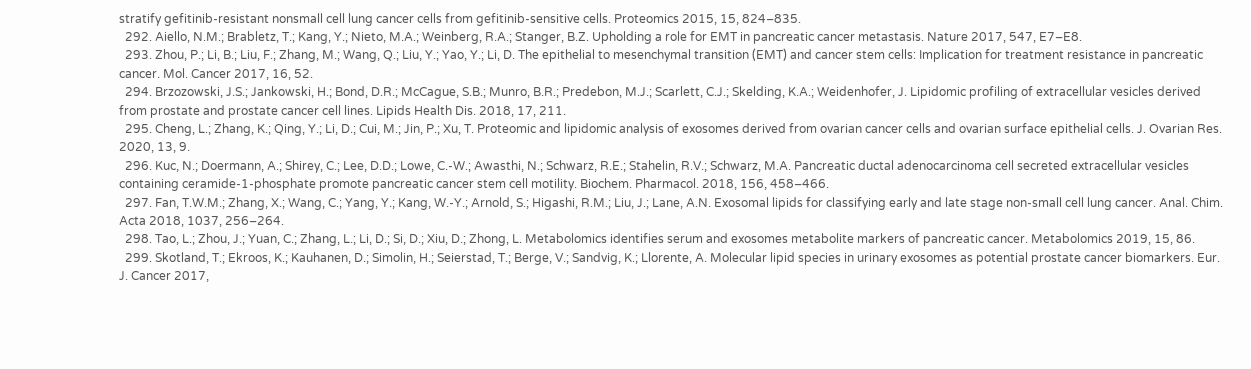stratify gefitinib-resistant nonsmall cell lung cancer cells from gefitinib-sensitive cells. Proteomics 2015, 15, 824–835.
  292. Aiello, N.M.; Brabletz, T.; Kang, Y.; Nieto, M.A.; Weinberg, R.A.; Stanger, B.Z. Upholding a role for EMT in pancreatic cancer metastasis. Nature 2017, 547, E7–E8.
  293. Zhou, P.; Li, B.; Liu, F.; Zhang, M.; Wang, Q.; Liu, Y.; Yao, Y.; Li, D. The epithelial to mesenchymal transition (EMT) and cancer stem cells: Implication for treatment resistance in pancreatic cancer. Mol. Cancer 2017, 16, 52.
  294. Brzozowski, J.S.; Jankowski, H.; Bond, D.R.; McCague, S.B.; Munro, B.R.; Predebon, M.J.; Scarlett, C.J.; Skelding, K.A.; Weidenhofer, J. Lipidomic profiling of extracellular vesicles derived from prostate and prostate cancer cell lines. Lipids Health Dis. 2018, 17, 211.
  295. Cheng, L.; Zhang, K.; Qing, Y.; Li, D.; Cui, M.; Jin, P.; Xu, T. Proteomic and lipidomic analysis of exosomes derived from ovarian cancer cells and ovarian surface epithelial cells. J. Ovarian Res. 2020, 13, 9.
  296. Kuc, N.; Doermann, A.; Shirey, C.; Lee, D.D.; Lowe, C.-W.; Awasthi, N.; Schwarz, R.E.; Stahelin, R.V.; Schwarz, M.A. Pancreatic ductal adenocarcinoma cell secreted extracellular vesicles containing ceramide-1-phosphate promote pancreatic cancer stem cell motility. Biochem. Pharmacol. 2018, 156, 458–466.
  297. Fan, T.W.M.; Zhang, X.; Wang, C.; Yang, Y.; Kang, W.-Y.; Arnold, S.; Higashi, R.M.; Liu, J.; Lane, A.N. Exosomal lipids for classifying early and late stage non-small cell lung cancer. Anal. Chim. Acta 2018, 1037, 256–264.
  298. Tao, L.; Zhou, J.; Yuan, C.; Zhang, L.; Li, D.; Si, D.; Xiu, D.; Zhong, L. Metabolomics identifies serum and exosomes metabolite markers of pancreatic cancer. Metabolomics 2019, 15, 86.
  299. Skotland, T.; Ekroos, K.; Kauhanen, D.; Simolin, H.; Seierstad, T.; Berge, V.; Sandvig, K.; Llorente, A. Molecular lipid species in urinary exosomes as potential prostate cancer biomarkers. Eur. J. Cancer 2017,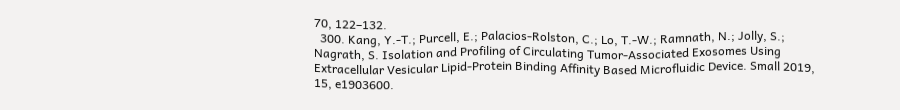70, 122–132.
  300. Kang, Y.-T.; Purcell, E.; Palacios-Rolston, C.; Lo, T.-W.; Ramnath, N.; Jolly, S.; Nagrath, S. Isolation and Profiling of Circulating Tumor-Associated Exosomes Using Extracellular Vesicular Lipid-Protein Binding Affinity Based Microfluidic Device. Small 2019, 15, e1903600.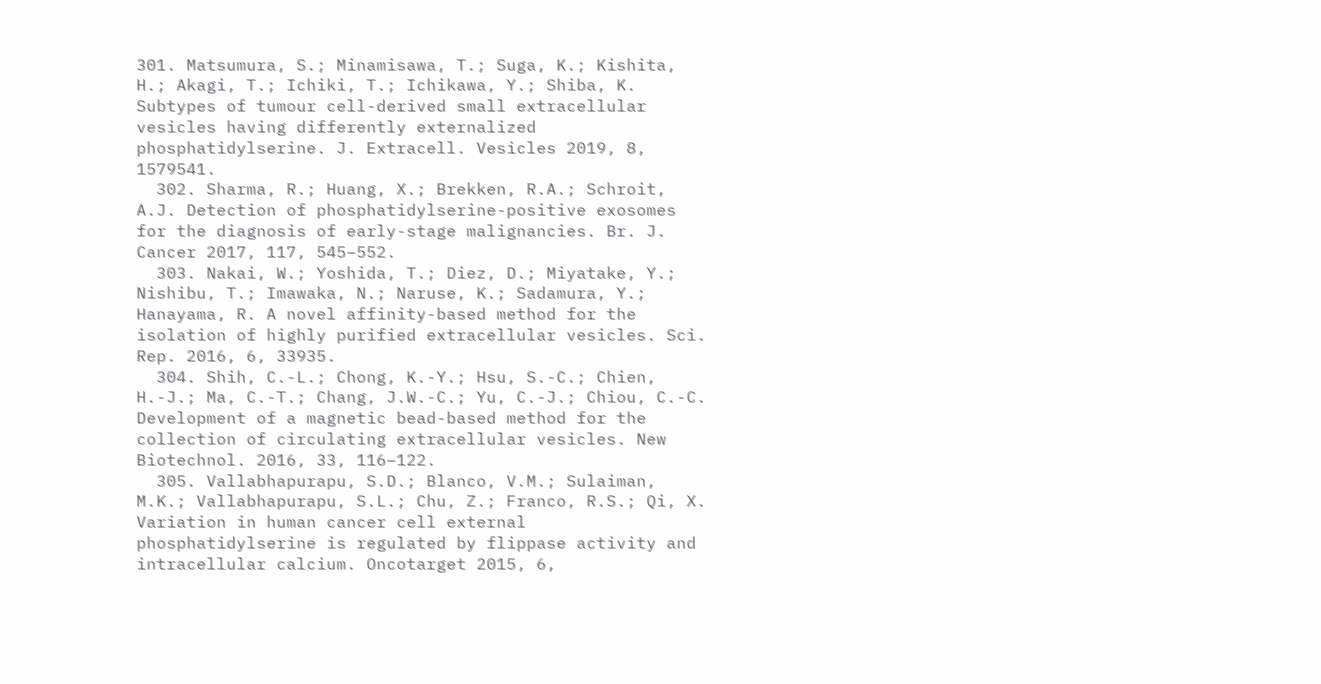301. Matsumura, S.; Minamisawa, T.; Suga, K.; Kishita, H.; Akagi, T.; Ichiki, T.; Ichikawa, Y.; Shiba, K. Subtypes of tumour cell-derived small extracellular vesicles having differently externalized phosphatidylserine. J. Extracell. Vesicles 2019, 8, 1579541.
  302. Sharma, R.; Huang, X.; Brekken, R.A.; Schroit, A.J. Detection of phosphatidylserine-positive exosomes for the diagnosis of early-stage malignancies. Br. J. Cancer 2017, 117, 545–552.
  303. Nakai, W.; Yoshida, T.; Diez, D.; Miyatake, Y.; Nishibu, T.; Imawaka, N.; Naruse, K.; Sadamura, Y.; Hanayama, R. A novel affinity-based method for the isolation of highly purified extracellular vesicles. Sci. Rep. 2016, 6, 33935.
  304. Shih, C.-L.; Chong, K.-Y.; Hsu, S.-C.; Chien, H.-J.; Ma, C.-T.; Chang, J.W.-C.; Yu, C.-J.; Chiou, C.-C. Development of a magnetic bead-based method for the collection of circulating extracellular vesicles. New Biotechnol. 2016, 33, 116–122.
  305. Vallabhapurapu, S.D.; Blanco, V.M.; Sulaiman, M.K.; Vallabhapurapu, S.L.; Chu, Z.; Franco, R.S.; Qi, X. Variation in human cancer cell external phosphatidylserine is regulated by flippase activity and intracellular calcium. Oncotarget 2015, 6,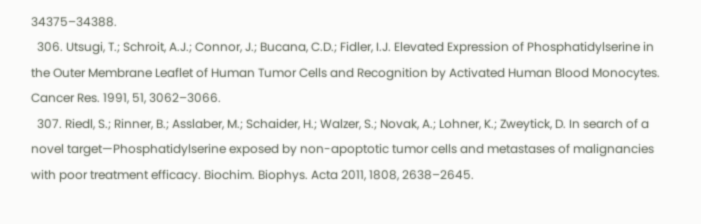34375–34388.
  306. Utsugi, T.; Schroit, A.J.; Connor, J.; Bucana, C.D.; Fidler, I.J. Elevated Expression of Phosphatidylserine in the Outer Membrane Leaflet of Human Tumor Cells and Recognition by Activated Human Blood Monocytes. Cancer Res. 1991, 51, 3062–3066.
  307. Riedl, S.; Rinner, B.; Asslaber, M.; Schaider, H.; Walzer, S.; Novak, A.; Lohner, K.; Zweytick, D. In search of a novel target—Phosphatidylserine exposed by non-apoptotic tumor cells and metastases of malignancies with poor treatment efficacy. Biochim. Biophys. Acta 2011, 1808, 2638–2645.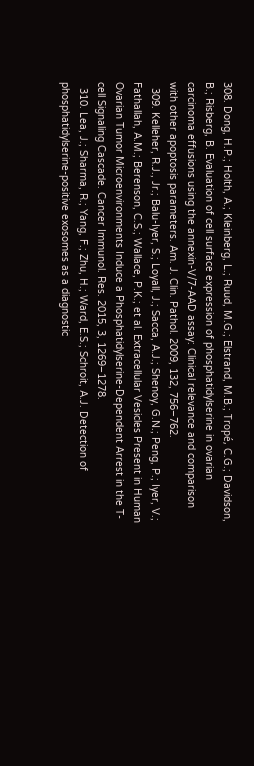308. Dong, H.P.; Holth, A.; Kleinberg, L.; Ruud, M.G.; Elstrand, M.B.; Tropé, C.G.; Davidson, B.; Risberg, B. Evaluation of cell surface expression of phosphatidylserine in ovarian carcinoma effusions using the annexin-V/7-AAD assay: Clinical relevance and comparison with other apoptosis parameters. Am. J. Clin. Pathol. 2009, 132, 756–762.
  309. Kelleher, R.J., Jr.; Balu-Iyer, S.; Loyall, J.; Sacca, A.J.; Shenoy, G.N.; Peng, P.; Iyer, V.; Fathallah, A.M.; Berenson, C.S.; Wallace, P.K.; et al. Extracellular Vesicles Present in Human Ovarian Tumor Microenvironments Induce a Phosphatidylserine-Dependent Arrest in the T-cell Signaling Cascade. Cancer Immunol. Res. 2015, 3, 1269–1278.
  310. Lea, J.; Sharma, R.; Yang, F.; Zhu, H.; Ward, E.S.; Schroit, A.J. Detection of phosphatidylserine-positive exosomes as a diagnostic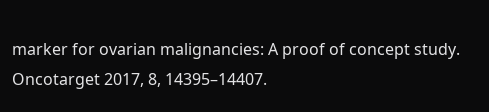marker for ovarian malignancies: A proof of concept study. Oncotarget 2017, 8, 14395–14407.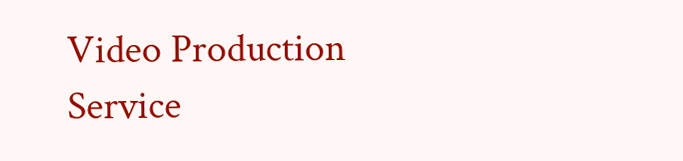Video Production Service